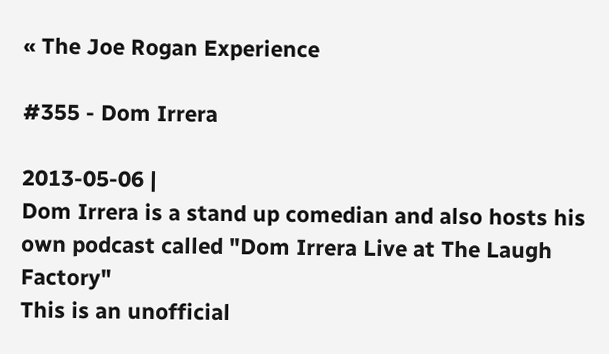« The Joe Rogan Experience

#355 - Dom Irrera

2013-05-06 |
Dom Irrera is a stand up comedian and also hosts his own podcast called "Dom Irrera Live at The Laugh Factory"
This is an unofficial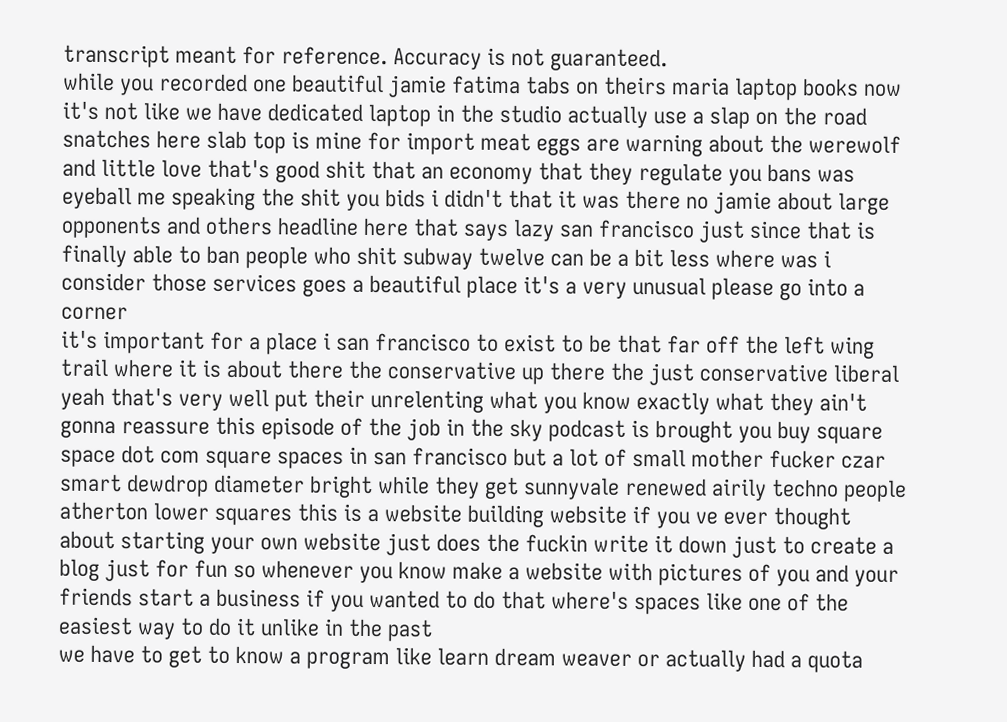transcript meant for reference. Accuracy is not guaranteed.
while you recorded one beautiful jamie fatima tabs on theirs maria laptop books now it's not like we have dedicated laptop in the studio actually use a slap on the road snatches here slab top is mine for import meat eggs are warning about the werewolf and little love that's good shit that an economy that they regulate you bans was eyeball me speaking the shit you bids i didn't that it was there no jamie about large opponents and others headline here that says lazy san francisco just since that is finally able to ban people who shit subway twelve can be a bit less where was i consider those services goes a beautiful place it's a very unusual please go into a corner
it's important for a place i san francisco to exist to be that far off the left wing trail where it is about there the conservative up there the just conservative liberal yeah that's very well put their unrelenting what you know exactly what they ain't gonna reassure this episode of the job in the sky podcast is brought you buy square space dot com square spaces in san francisco but a lot of small mother fucker czar smart dewdrop diameter bright while they get sunnyvale renewed airily techno people atherton lower squares this is a website building website if you ve ever thought about starting your own website just does the fuckin write it down just to create a blog just for fun so whenever you know make a website with pictures of you and your friends start a business if you wanted to do that where's spaces like one of the easiest way to do it unlike in the past
we have to get to know a program like learn dream weaver or actually had a quota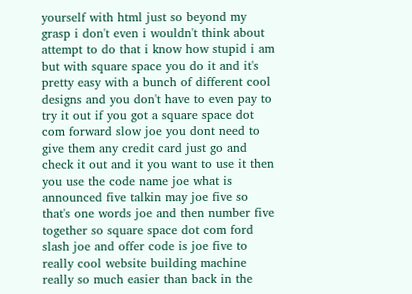yourself with html just so beyond my grasp i don't even i wouldn't think about attempt to do that i know how stupid i am but with square space you do it and it's pretty easy with a bunch of different cool designs and you don't have to even pay to try it out if you got a square space dot com forward slow joe you dont need to give them any credit card just go and check it out and it you want to use it then you use the code name joe what is announced five talkin may joe five so that's one words joe and then number five together so square space dot com ford slash joe and offer code is joe five to really cool website building machine really so much easier than back in the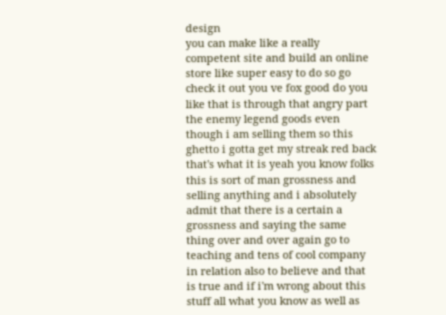design
you can make like a really competent site and build an online store like super easy to do so go check it out you ve fox good do you like that is through that angry part the enemy legend goods even though i am selling them so this ghetto i gotta get my streak red back that's what it is yeah you know folks this is sort of man grossness and selling anything and i absolutely admit that there is a certain a grossness and saying the same thing over and over again go to teaching and tens of cool company in relation also to believe and that is true and if i'm wrong about this stuff all what you know as well as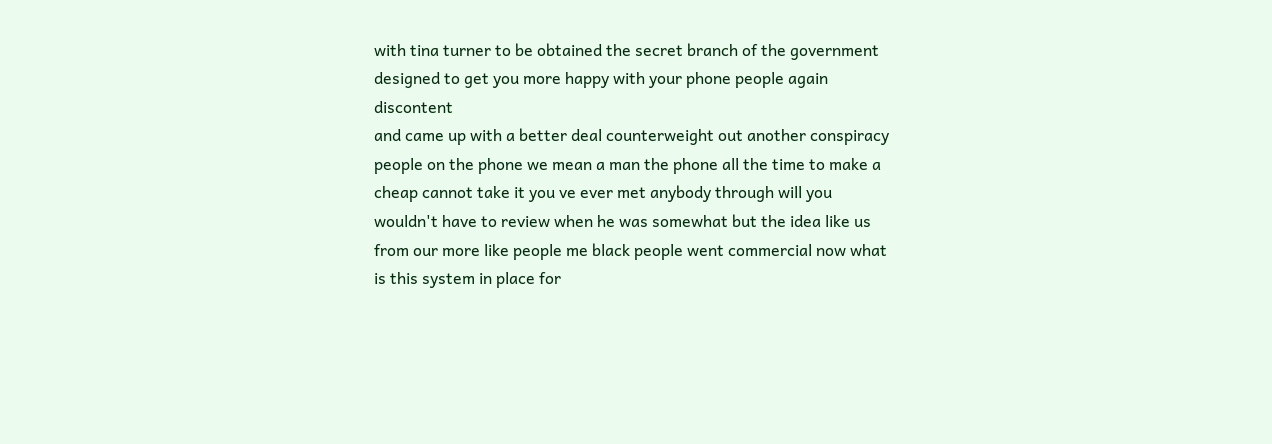with tina turner to be obtained the secret branch of the government designed to get you more happy with your phone people again discontent
and came up with a better deal counterweight out another conspiracy people on the phone we mean a man the phone all the time to make a cheap cannot take it you ve ever met anybody through will you wouldn't have to review when he was somewhat but the idea like us from our more like people me black people went commercial now what is this system in place for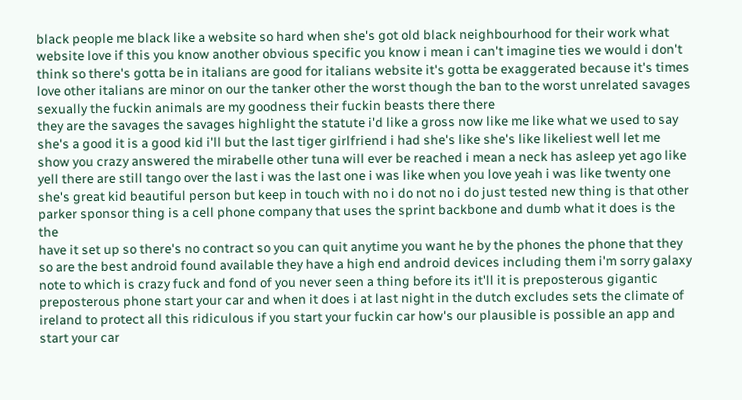black people me black like a website so hard when she's got old black neighbourhood for their work what website love if this you know another obvious specific you know i mean i can't imagine ties we would i don't think so there's gotta be in italians are good for italians website it's gotta be exaggerated because it's times love other italians are minor on our the tanker other the worst though the ban to the worst unrelated savages sexually the fuckin animals are my goodness their fuckin beasts there there
they are the savages the savages highlight the statute i'd like a gross now like me like what we used to say she's a good it is a good kid i'll but the last tiger girlfriend i had she's like she's like likeliest well let me show you crazy answered the mirabelle other tuna will ever be reached i mean a neck has asleep yet ago like yell there are still tango over the last i was the last one i was like when you love yeah i was like twenty one she's great kid beautiful person but keep in touch with no i do not no i do just tested new thing is that other parker sponsor thing is a cell phone company that uses the sprint backbone and dumb what it does is the the
have it set up so there's no contract so you can quit anytime you want he by the phones the phone that they so are the best android found available they have a high end android devices including them i'm sorry galaxy note to which is crazy fuck and fond of you never seen a thing before its it'll it is preposterous gigantic preposterous phone start your car and when it does i at last night in the dutch excludes sets the climate of ireland to protect all this ridiculous if you start your fuckin car how's our plausible is possible an app and start your car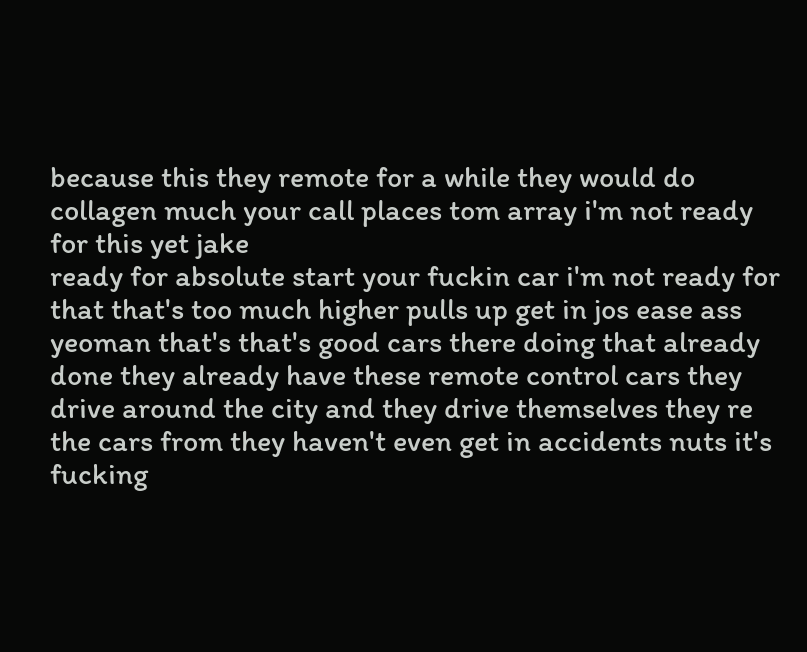because this they remote for a while they would do collagen much your call places tom array i'm not ready for this yet jake
ready for absolute start your fuckin car i'm not ready for that that's too much higher pulls up get in jos ease ass yeoman that's that's good cars there doing that already done they already have these remote control cars they drive around the city and they drive themselves they re the cars from they haven't even get in accidents nuts it's fucking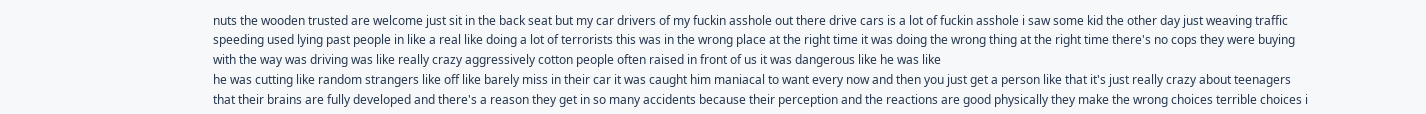nuts the wooden trusted are welcome just sit in the back seat but my car drivers of my fuckin asshole out there drive cars is a lot of fuckin asshole i saw some kid the other day just weaving traffic speeding used lying past people in like a real like doing a lot of terrorists this was in the wrong place at the right time it was doing the wrong thing at the right time there's no cops they were buying with the way was driving was like really crazy aggressively cotton people often raised in front of us it was dangerous like he was like
he was cutting like random strangers like off like barely miss in their car it was caught him maniacal to want every now and then you just get a person like that it's just really crazy about teenagers that their brains are fully developed and there's a reason they get in so many accidents because their perception and the reactions are good physically they make the wrong choices terrible choices i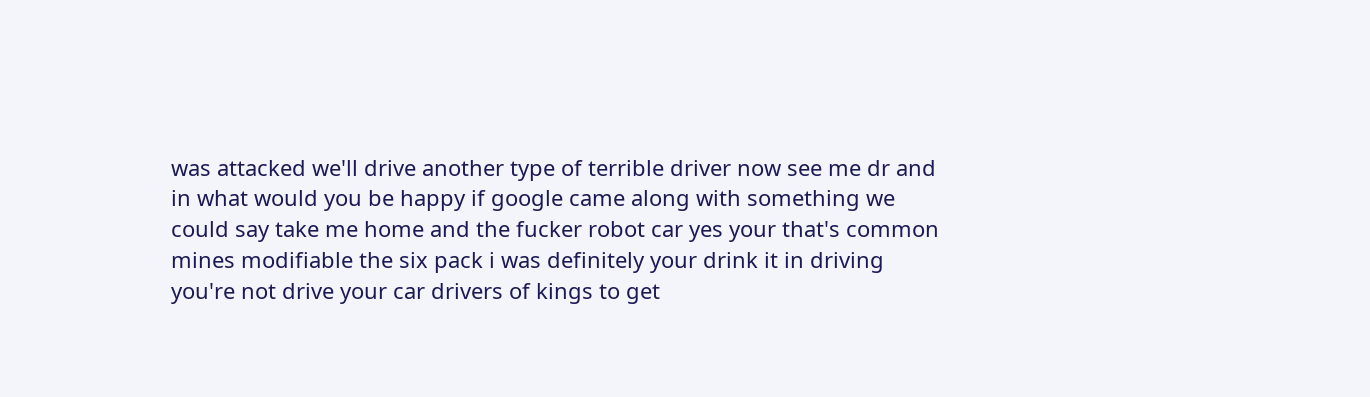was attacked we'll drive another type of terrible driver now see me dr and in what would you be happy if google came along with something we could say take me home and the fucker robot car yes your that's common mines modifiable the six pack i was definitely your drink it in driving you're not drive your car drivers of kings to get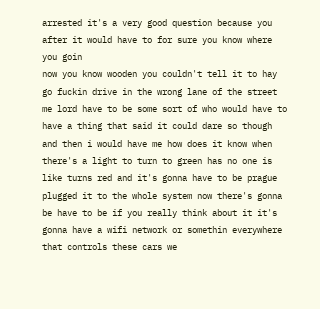arrested it's a very good question because you after it would have to for sure you know where you goin
now you know wooden you couldn't tell it to hay go fuckin drive in the wrong lane of the street me lord have to be some sort of who would have to have a thing that said it could dare so though and then i would have me how does it know when there's a light to turn to green has no one is like turns red and it's gonna have to be prague plugged it to the whole system now there's gonna be have to be if you really think about it it's gonna have a wifi network or somethin everywhere that controls these cars we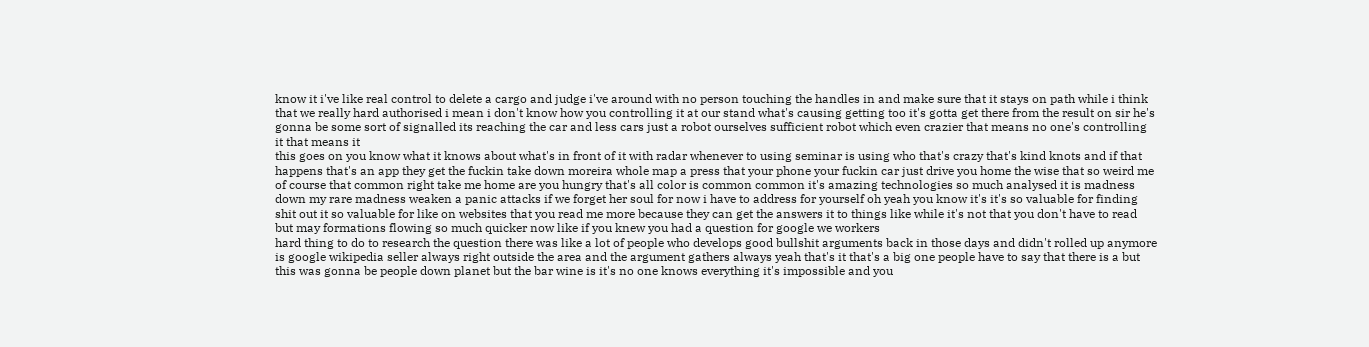know it i've like real control to delete a cargo and judge i've around with no person touching the handles in and make sure that it stays on path while i think that we really hard authorised i mean i don't know how you controlling it at our stand what's causing getting too it's gotta get there from the result on sir he's gonna be some sort of signalled its reaching the car and less cars just a robot ourselves sufficient robot which even crazier that means no one's controlling it that means it
this goes on you know what it knows about what's in front of it with radar whenever to using seminar is using who that's crazy that's kind knots and if that happens that's an app they get the fuckin take down moreira whole map a press that your phone your fuckin car just drive you home the wise that so weird me of course that common right take me home are you hungry that's all color is common common it's amazing technologies so much analysed it is madness down my rare madness weaken a panic attacks if we forget her soul for now i have to address for yourself oh yeah you know it's it's so valuable for finding shit out it so valuable for like on websites that you read me more because they can get the answers it to things like while it's not that you don't have to read but may formations flowing so much quicker now like if you knew you had a question for google we workers
hard thing to do to research the question there was like a lot of people who develops good bullshit arguments back in those days and didn't rolled up anymore is google wikipedia seller always right outside the area and the argument gathers always yeah that's it that's a big one people have to say that there is a but this was gonna be people down planet but the bar wine is it's no one knows everything it's impossible and you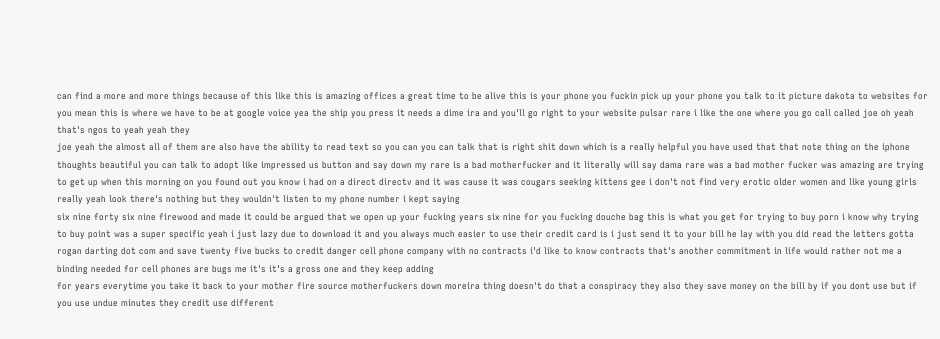can find a more and more things because of this like this is amazing offices a great time to be alive this is your phone you fuckin pick up your phone you talk to it picture dakota to websites for you mean this is where we have to be at google voice yea the ship you press it needs a dime ira and you'll go right to your website pulsar rare i like the one where you go call called joe oh yeah that's ngos to yeah yeah they
joe yeah the almost all of them are also have the ability to read text so you can you can talk that is right shit down which is a really helpful you have used that that note thing on the iphone thoughts beautiful you can talk to adopt like impressed us button and say down my rare is a bad motherfucker and it literally will say dama rare was a bad mother fucker was amazing are trying to get up when this morning on you found out you know i had on a direct directv and it was cause it was cougars seeking kittens gee i don't not find very erotic older women and like young girls really yeah look there's nothing but they wouldn't listen to my phone number i kept saying
six nine forty six nine firewood and made it could be argued that we open up your fucking years six nine for you fucking douche bag this is what you get for trying to buy porn i know why trying to buy point was a super specific yeah i just lazy due to download it and you always much easier to use their credit card is i just send it to your bill he lay with you did read the letters gotta rogan darting dot com and save twenty five bucks to credit danger cell phone company with no contracts i'd like to know contracts that's another commitment in life would rather not me a binding needed for cell phones are bugs me it's it's a gross one and they keep adding
for years everytime you take it back to your mother fire source motherfuckers down moreira thing doesn't do that a conspiracy they also they save money on the bill by if you dont use but if you use undue minutes they credit use different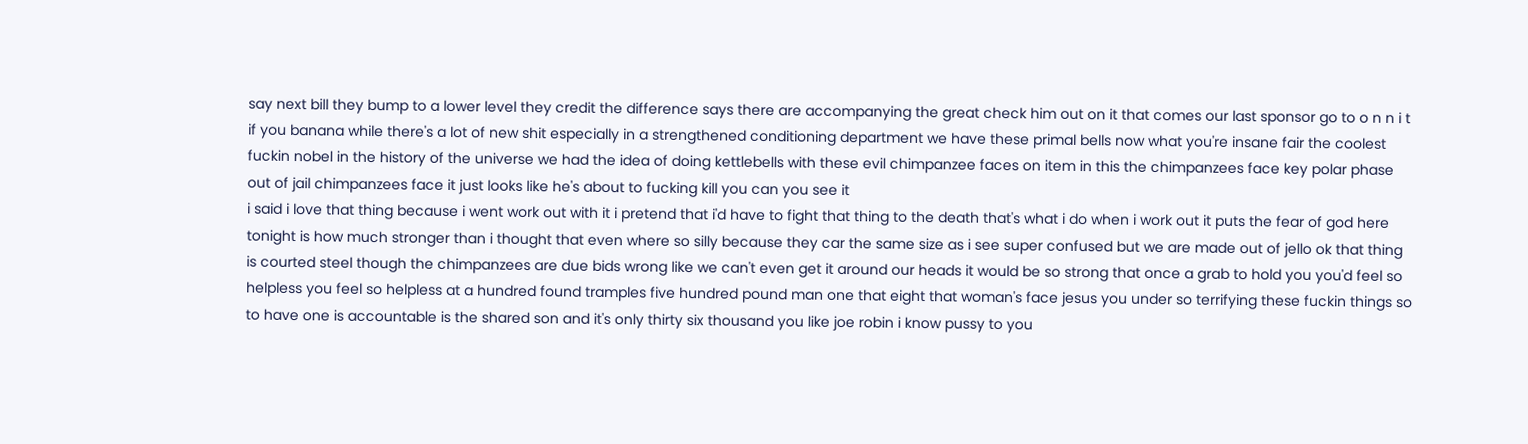say next bill they bump to a lower level they credit the difference says there are accompanying the great check him out on it that comes our last sponsor go to o n n i t if you banana while there's a lot of new shit especially in a strengthened conditioning department we have these primal bells now what you're insane fair the coolest fuckin nobel in the history of the universe we had the idea of doing kettlebells with these evil chimpanzee faces on item in this the chimpanzees face key polar phase out of jail chimpanzees face it just looks like he's about to fucking kill you can you see it
i said i love that thing because i went work out with it i pretend that i'd have to fight that thing to the death that's what i do when i work out it puts the fear of god here tonight is how much stronger than i thought that even where so silly because they car the same size as i see super confused but we are made out of jello ok that thing is courted steel though the chimpanzees are due bids wrong like we can't even get it around our heads it would be so strong that once a grab to hold you you'd feel so helpless you feel so helpless at a hundred found tramples five hundred pound man one that eight that woman's face jesus you under so terrifying these fuckin things so to have one is accountable is the shared son and it's only thirty six thousand you like joe robin i know pussy to you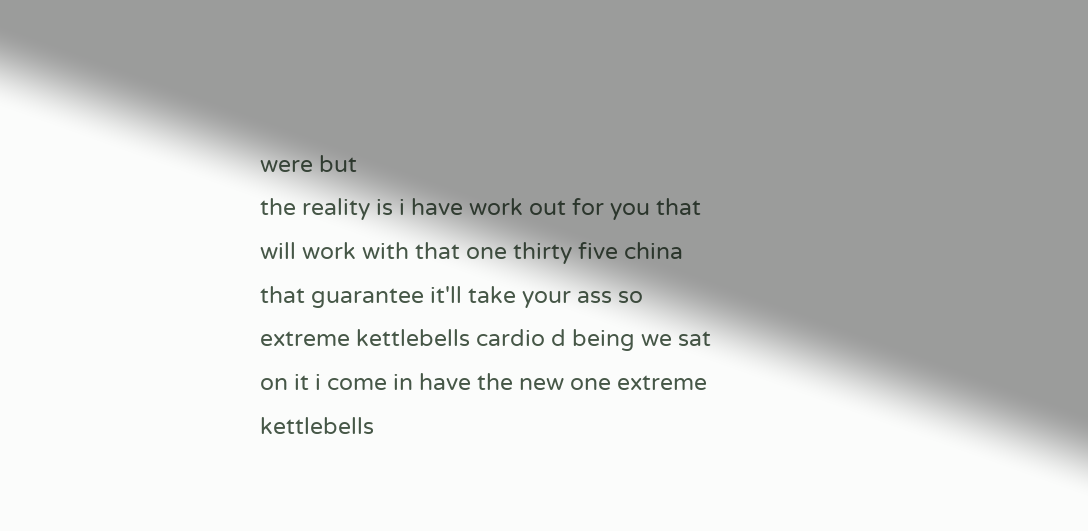were but
the reality is i have work out for you that will work with that one thirty five china that guarantee it'll take your ass so extreme kettlebells cardio d being we sat on it i come in have the new one extreme kettlebells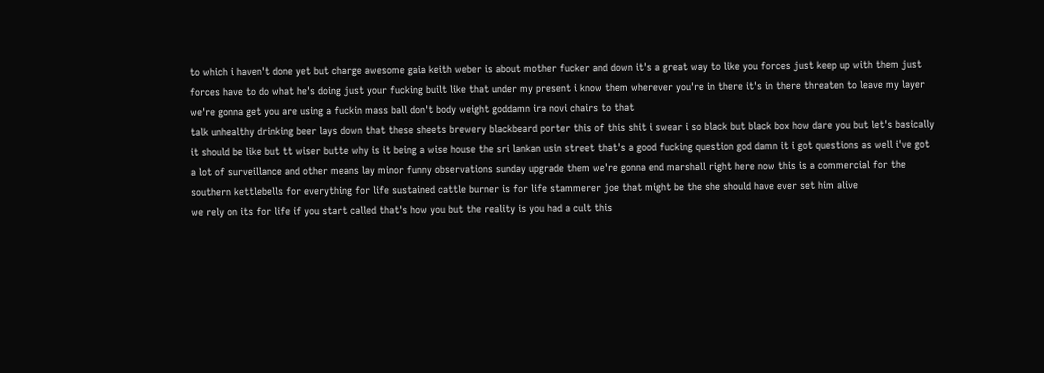to which i haven't done yet but charge awesome gaia keith weber is about mother fucker and down it's a great way to like you forces just keep up with them just forces have to do what he's doing just your fucking built like that under my present i know them wherever you're in there it's in there threaten to leave my layer we're gonna get you are using a fuckin mass ball don't body weight goddamn ira novi chairs to that
talk unhealthy drinking beer lays down that these sheets brewery blackbeard porter this of this shit i swear i so black but black box how dare you but let's basically it should be like but tt wiser butte why is it being a wise house the sri lankan usin street that's a good fucking question god damn it i got questions as well i've got a lot of surveillance and other means lay minor funny observations sunday upgrade them we're gonna end marshall right here now this is a commercial for the southern kettlebells for everything for life sustained cattle burner is for life stammerer joe that might be the she should have ever set him alive
we rely on its for life if you start called that's how you but the reality is you had a cult this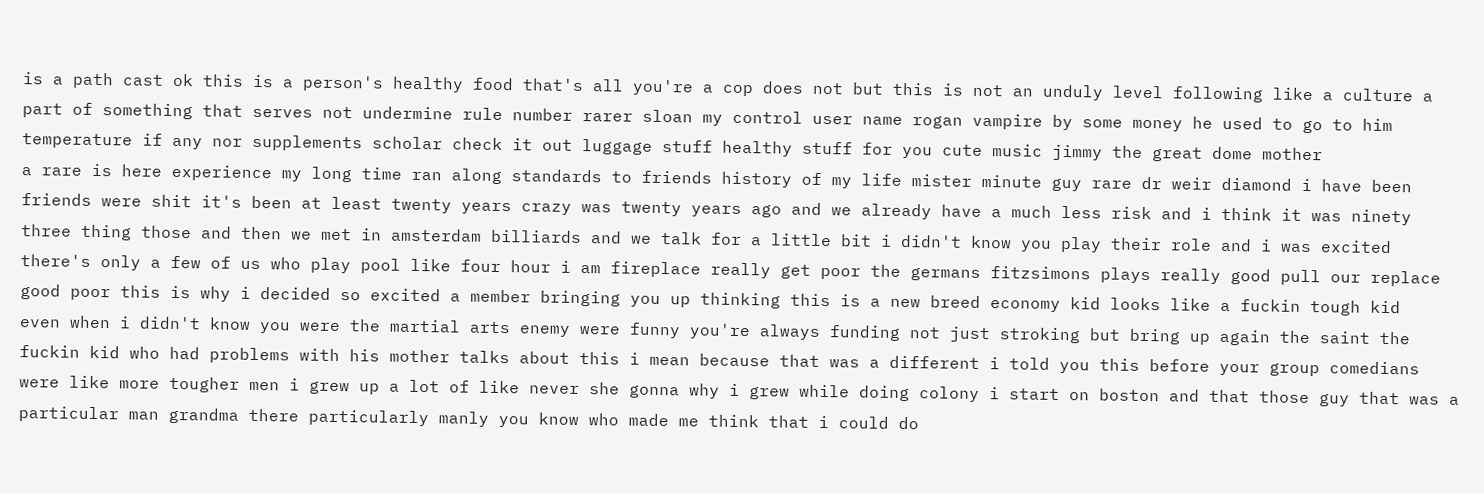is a path cast ok this is a person's healthy food that's all you're a cop does not but this is not an unduly level following like a culture a part of something that serves not undermine rule number rarer sloan my control user name rogan vampire by some money he used to go to him temperature if any nor supplements scholar check it out luggage stuff healthy stuff for you cute music jimmy the great dome mother
a rare is here experience my long time ran along standards to friends history of my life mister minute guy rare dr weir diamond i have been friends were shit it's been at least twenty years crazy was twenty years ago and we already have a much less risk and i think it was ninety three thing those and then we met in amsterdam billiards and we talk for a little bit i didn't know you play their role and i was excited there's only a few of us who play pool like four hour i am fireplace really get poor the germans fitzsimons plays really good pull our replace good poor this is why i decided so excited a member bringing you up thinking this is a new breed economy kid looks like a fuckin tough kid
even when i didn't know you were the martial arts enemy were funny you're always funding not just stroking but bring up again the saint the fuckin kid who had problems with his mother talks about this i mean because that was a different i told you this before your group comedians were like more tougher men i grew up a lot of like never she gonna why i grew while doing colony i start on boston and that those guy that was a particular man grandma there particularly manly you know who made me think that i could do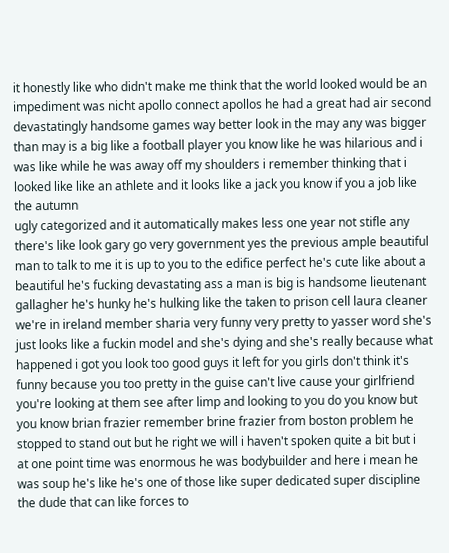it honestly like who didn't make me think that the world looked would be an impediment was nicht apollo connect apollos he had a great had air second devastatingly handsome games way better look in the may any was bigger than may is a big like a football player you know like he was hilarious and i was like while he was away off my shoulders i remember thinking that i looked like like an athlete and it looks like a jack you know if you a job like the autumn
ugly categorized and it automatically makes less one year not stifle any there's like look gary go very government yes the previous ample beautiful man to talk to me it is up to you to the edifice perfect he's cute like about a beautiful he's fucking devastating ass a man is big is handsome lieutenant gallagher he's hunky he's hulking like the taken to prison cell laura cleaner we're in ireland member sharia very funny very pretty to yasser word she's just looks like a fuckin model and she's dying and she's really because what happened i got you look too good guys it left for you girls don't think it's funny because you too pretty in the guise can't live cause your girlfriend you're looking at them see after limp and looking to you do you know but you know brian frazier remember brine frazier from boston problem he stopped to stand out but he right we will i haven't spoken quite a bit but i
at one point time was enormous he was bodybuilder and here i mean he was soup he's like he's one of those like super dedicated super discipline the dude that can like forces to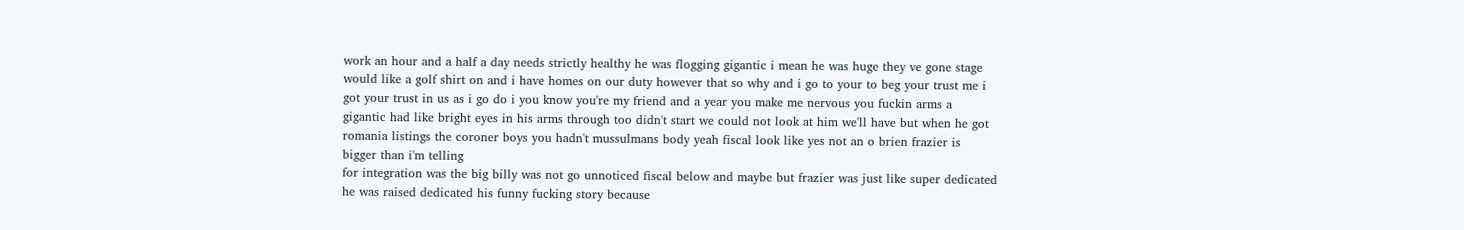work an hour and a half a day needs strictly healthy he was flogging gigantic i mean he was huge they ve gone stage would like a golf shirt on and i have homes on our duty however that so why and i go to your to beg your trust me i got your trust in us as i go do i you know you're my friend and a year you make me nervous you fuckin arms a gigantic had like bright eyes in his arms through too didn't start we could not look at him we'll have but when he got romania listings the coroner boys you hadn't mussulmans body yeah fiscal look like yes not an o brien frazier is bigger than i'm telling
for integration was the big billy was not go unnoticed fiscal below and maybe but frazier was just like super dedicated he was raised dedicated his funny fucking story because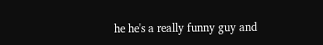he he's a really funny guy and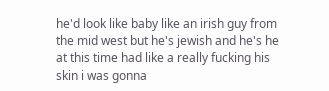he'd look like baby like an irish guy from the mid west but he's jewish and he's he at this time had like a really fucking his skin i was gonna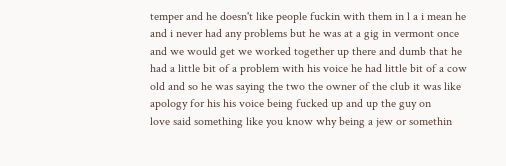temper and he doesn't like people fuckin with them in l a i mean he and i never had any problems but he was at a gig in vermont once and we would get we worked together up there and dumb that he had a little bit of a problem with his voice he had little bit of a cow old and so he was saying the two the owner of the club it was like apology for his his voice being fucked up and up the guy on
love said something like you know why being a jew or somethin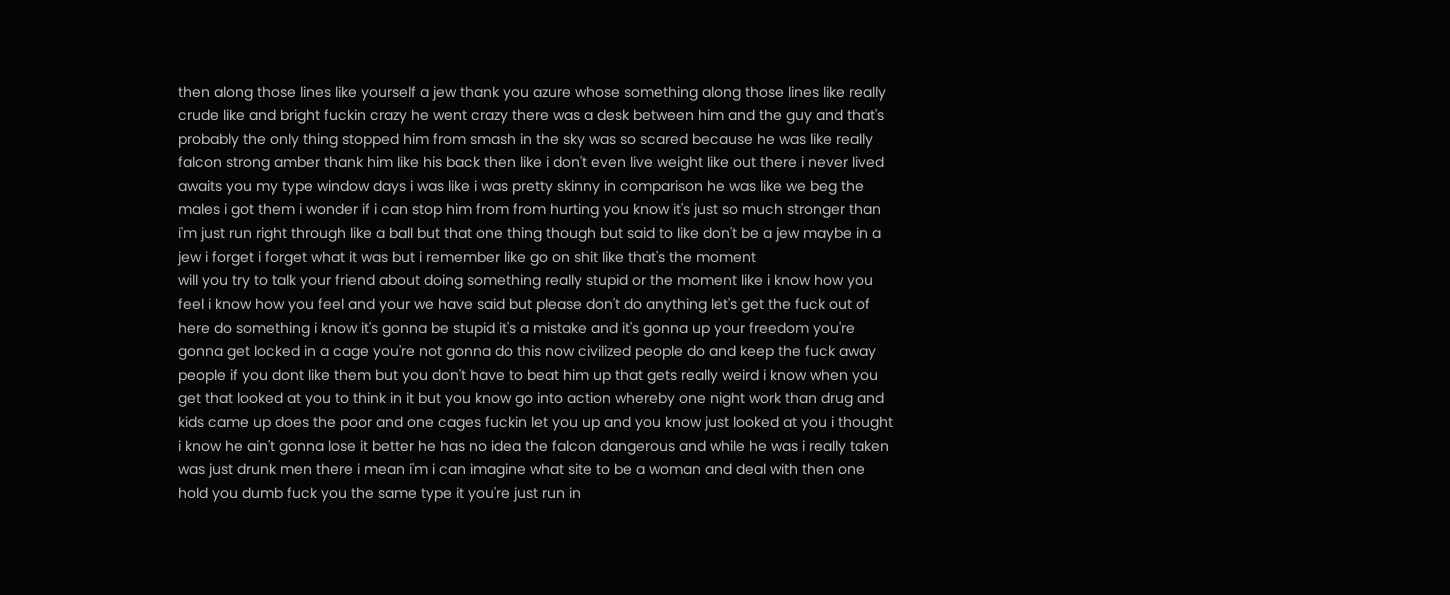then along those lines like yourself a jew thank you azure whose something along those lines like really crude like and bright fuckin crazy he went crazy there was a desk between him and the guy and that's probably the only thing stopped him from smash in the sky was so scared because he was like really falcon strong amber thank him like his back then like i don't even live weight like out there i never lived awaits you my type window days i was like i was pretty skinny in comparison he was like we beg the males i got them i wonder if i can stop him from from hurting you know it's just so much stronger than i'm just run right through like a ball but that one thing though but said to like don't be a jew maybe in a jew i forget i forget what it was but i remember like go on shit like that's the moment
will you try to talk your friend about doing something really stupid or the moment like i know how you feel i know how you feel and your we have said but please don't do anything let's get the fuck out of here do something i know it's gonna be stupid it's a mistake and it's gonna up your freedom you're gonna get locked in a cage you're not gonna do this now civilized people do and keep the fuck away people if you dont like them but you don't have to beat him up that gets really weird i know when you get that looked at you to think in it but you know go into action whereby one night work than drug and kids came up does the poor and one cages fuckin let you up and you know just looked at you i thought i know he ain't gonna lose it better he has no idea the falcon dangerous and while he was i really taken was just drunk men there i mean i'm i can imagine what site to be a woman and deal with then one hold you dumb fuck you the same type it you're just run in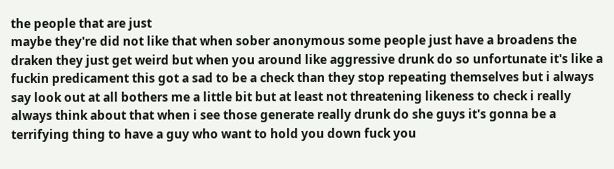the people that are just
maybe they're did not like that when sober anonymous some people just have a broadens the draken they just get weird but when you around like aggressive drunk do so unfortunate it's like a fuckin predicament this got a sad to be a check than they stop repeating themselves but i always say look out at all bothers me a little bit but at least not threatening likeness to check i really always think about that when i see those generate really drunk do she guys it's gonna be a terrifying thing to have a guy who want to hold you down fuck you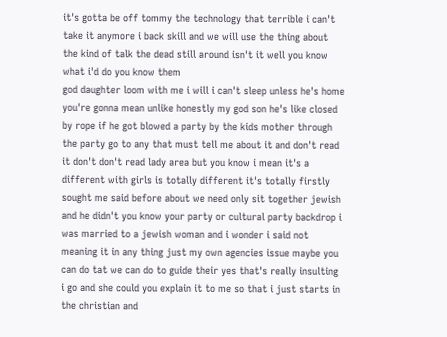it's gotta be off tommy the technology that terrible i can't take it anymore i back skill and we will use the thing about the kind of talk the dead still around isn't it well you know what i'd do you know them
god daughter loom with me i will i can't sleep unless he's home you're gonna mean unlike honestly my god son he's like closed by rope if he got blowed a party by the kids mother through the party go to any that must tell me about it and don't read it don't don't read lady area but you know i mean it's a different with girls is totally different it's totally firstly sought me said before about we need only sit together jewish and he didn't you know your party or cultural party backdrop i was married to a jewish woman and i wonder i said not meaning it in any thing just my own agencies issue maybe you can do tat we can do to guide their yes that's really insulting i go and she could you explain it to me so that i just starts in the christian and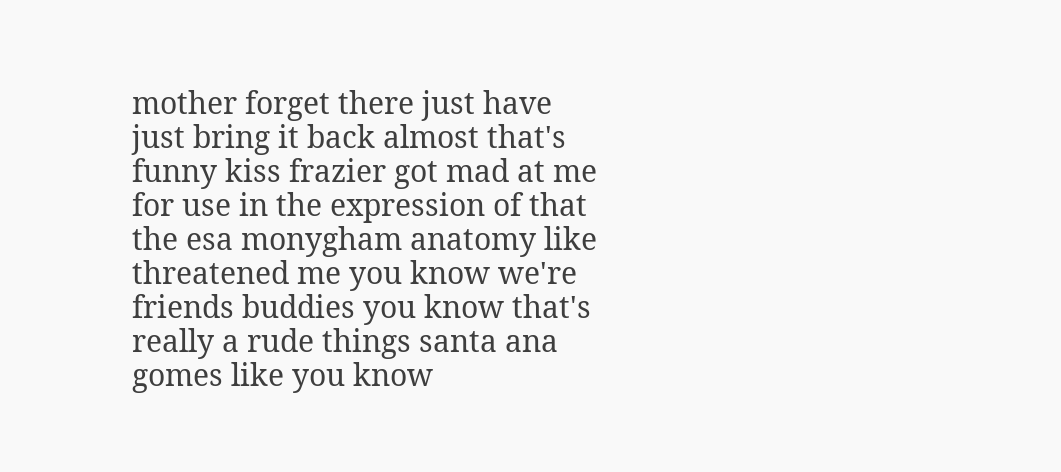mother forget there just have just bring it back almost that's funny kiss frazier got mad at me for use in the expression of that
the esa monygham anatomy like threatened me you know we're friends buddies you know that's really a rude things santa ana gomes like you know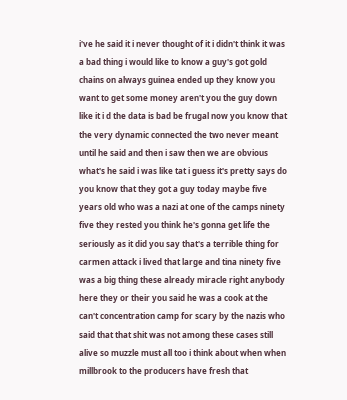i've he said it i never thought of it i didn't think it was a bad thing i would like to know a guy's got gold chains on always guinea ended up they know you want to get some money aren't you the guy down like it i d the data is bad be frugal now you know that the very dynamic connected the two never meant until he said and then i saw then we are obvious what's he said i was like tat i guess it's pretty says do you know that they got a guy today maybe five years old who was a nazi at one of the camps ninety five they rested you think he's gonna get life the seriously as it did you say that's a terrible thing for carmen attack i lived that large and tina ninety five
was a big thing these already miracle right anybody here they or their you said he was a cook at the can't concentration camp for scary by the nazis who said that that shit was not among these cases still alive so muzzle must all too i think about when when millbrook to the producers have fresh that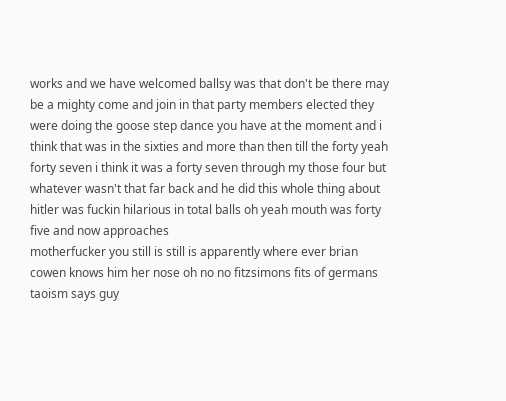works and we have welcomed ballsy was that don't be there may be a mighty come and join in that party members elected they were doing the goose step dance you have at the moment and i think that was in the sixties and more than then till the forty yeah forty seven i think it was a forty seven through my those four but whatever wasn't that far back and he did this whole thing about hitler was fuckin hilarious in total balls oh yeah mouth was forty five and now approaches
motherfucker you still is still is apparently where ever brian cowen knows him her nose oh no no fitzsimons fits of germans taoism says guy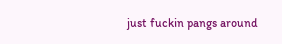just fuckin pangs around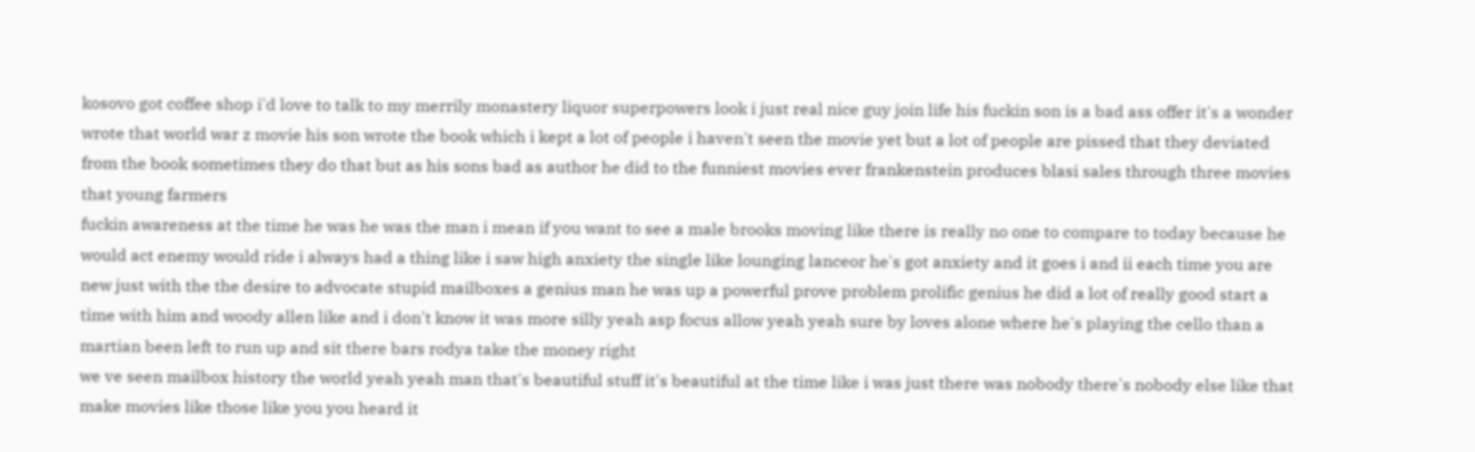kosovo got coffee shop i'd love to talk to my merrily monastery liquor superpowers look i just real nice guy join life his fuckin son is a bad ass offer it's a wonder wrote that world war z movie his son wrote the book which i kept a lot of people i haven't seen the movie yet but a lot of people are pissed that they deviated from the book sometimes they do that but as his sons bad as author he did to the funniest movies ever frankenstein produces blasi sales through three movies that young farmers
fuckin awareness at the time he was he was the man i mean if you want to see a male brooks moving like there is really no one to compare to today because he would act enemy would ride i always had a thing like i saw high anxiety the single like lounging lanceor he's got anxiety and it goes i and ii each time you are new just with the the desire to advocate stupid mailboxes a genius man he was up a powerful prove problem prolific genius he did a lot of really good start a time with him and woody allen like and i don't know it was more silly yeah asp focus allow yeah yeah sure by loves alone where he's playing the cello than a martian been left to run up and sit there bars rodya take the money right
we ve seen mailbox history the world yeah yeah man that's beautiful stuff it's beautiful at the time like i was just there was nobody there's nobody else like that make movies like those like you you heard it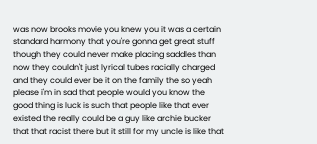was now brooks movie you knew you it was a certain standard harmony that you're gonna get great stuff though they could never make placing saddles than now they couldn't just lyrical tubes racially charged and they could ever be it on the family the so yeah please i'm in sad that people would you know the good thing is luck is such that people like that ever existed the really could be a guy like archie bucker that that racist there but it still for my uncle is like that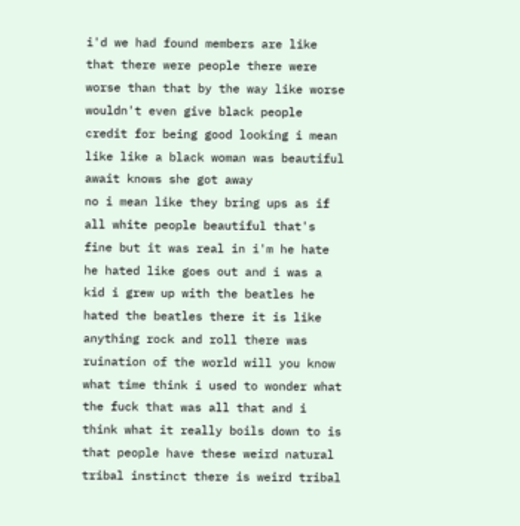i'd we had found members are like that there were people there were worse than that by the way like worse wouldn't even give black people credit for being good looking i mean like like a black woman was beautiful await knows she got away
no i mean like they bring ups as if all white people beautiful that's fine but it was real in i'm he hate he hated like goes out and i was a kid i grew up with the beatles he hated the beatles there it is like anything rock and roll there was ruination of the world will you know what time think i used to wonder what the fuck that was all that and i think what it really boils down to is that people have these weird natural tribal instinct there is weird tribal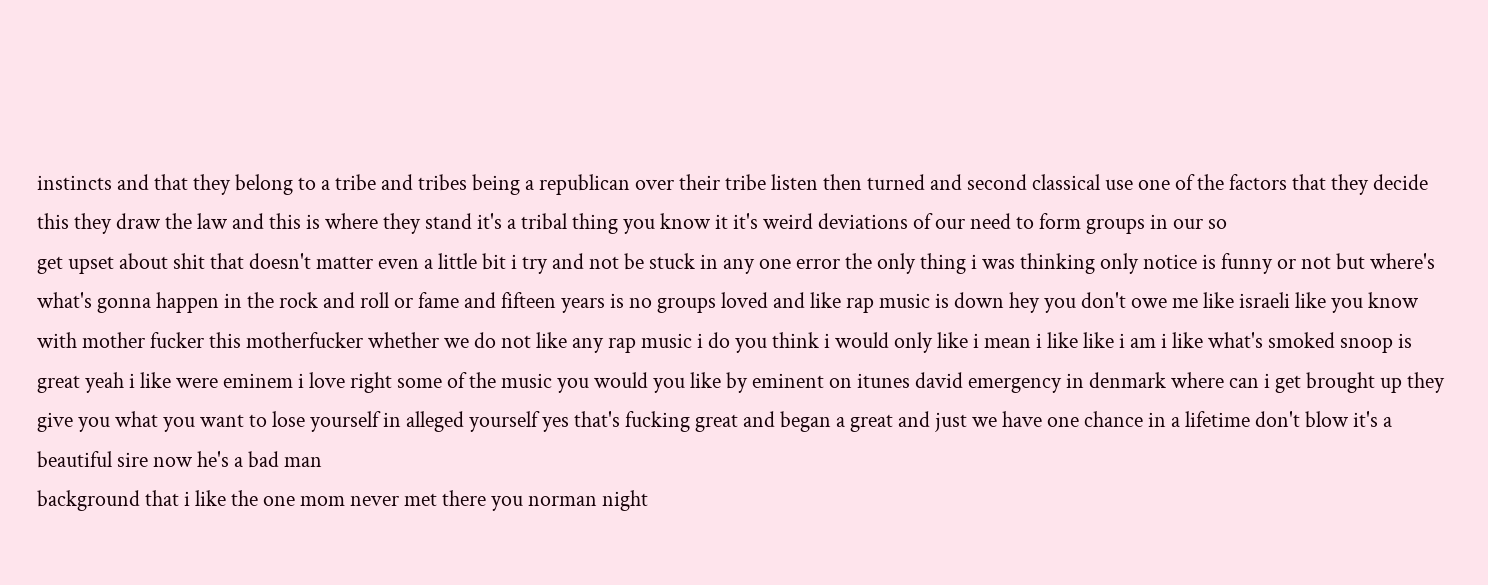instincts and that they belong to a tribe and tribes being a republican over their tribe listen then turned and second classical use one of the factors that they decide this they draw the law and this is where they stand it's a tribal thing you know it it's weird deviations of our need to form groups in our so
get upset about shit that doesn't matter even a little bit i try and not be stuck in any one error the only thing i was thinking only notice is funny or not but where's what's gonna happen in the rock and roll or fame and fifteen years is no groups loved and like rap music is down hey you don't owe me like israeli like you know with mother fucker this motherfucker whether we do not like any rap music i do you think i would only like i mean i like like i am i like what's smoked snoop is great yeah i like were eminem i love right some of the music you would you like by eminent on itunes david emergency in denmark where can i get brought up they give you what you want to lose yourself in alleged yourself yes that's fucking great and began a great and just we have one chance in a lifetime don't blow it's a beautiful sire now he's a bad man
background that i like the one mom never met there you norman night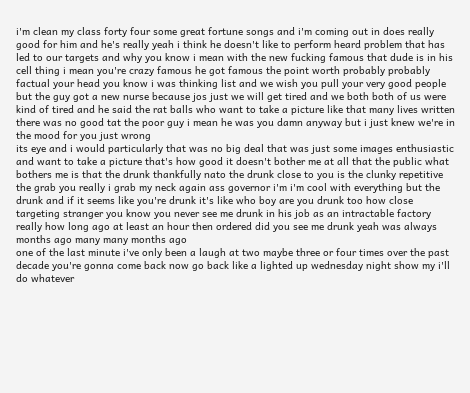i'm clean my class forty four some great fortune songs and i'm coming out in does really good for him and he's really yeah i think he doesn't like to perform heard problem that has led to our targets and why you know i mean with the new fucking famous that dude is in his cell thing i mean you're crazy famous he got famous the point worth probably probably factual your head you know i was thinking list and we wish you pull your very good people but the guy got a new nurse because jos just we will get tired and we both both of us were kind of tired and he said the rat balls who want to take a picture like that many lives written there was no good tat the poor guy i mean he was you damn anyway but i just knew we're in the mood for you just wrong
its eye and i would particularly that was no big deal that was just some images enthusiastic and want to take a picture that's how good it doesn't bother me at all that the public what bothers me is that the drunk thankfully nato the drunk close to you is the clunky repetitive the grab you really i grab my neck again ass governor i'm i'm cool with everything but the drunk and if it seems like you're drunk it's like who boy are you drunk too how close targeting stranger you know you never see me drunk in his job as an intractable factory really how long ago at least an hour then ordered did you see me drunk yeah was always months ago many many months ago
one of the last minute i've only been a laugh at two maybe three or four times over the past decade you're gonna come back now go back like a lighted up wednesday night show my i'll do whatever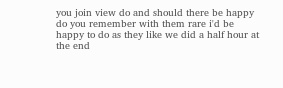you join view do and should there be happy do you remember with them rare i'd be happy to do as they like we did a half hour at the end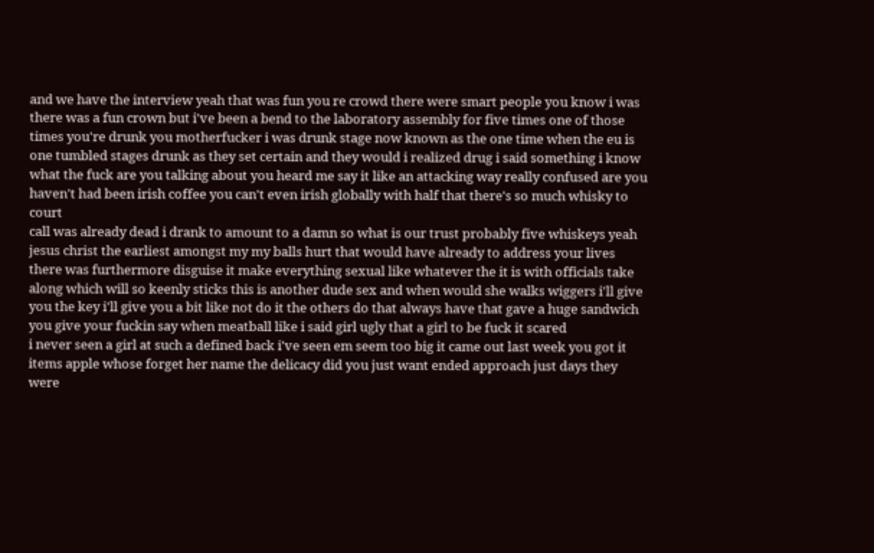and we have the interview yeah that was fun you re crowd there were smart people you know i was there was a fun crown but i've been a bend to the laboratory assembly for five times one of those times you're drunk you motherfucker i was drunk stage now known as the one time when the eu is one tumbled stages drunk as they set certain and they would i realized drug i said something i know what the fuck are you talking about you heard me say it like an attacking way really confused are you haven't had been irish coffee you can't even irish globally with half that there's so much whisky to court
call was already dead i drank to amount to a damn so what is our trust probably five whiskeys yeah jesus christ the earliest amongst my my balls hurt that would have already to address your lives there was furthermore disguise it make everything sexual like whatever the it is with officials take along which will so keenly sticks this is another dude sex and when would she walks wiggers i'll give you the key i'll give you a bit like not do it the others do that always have that gave a huge sandwich you give your fuckin say when meatball like i said girl ugly that a girl to be fuck it scared
i never seen a girl at such a defined back i've seen em seem too big it came out last week you got it items apple whose forget her name the delicacy did you just want ended approach just days they were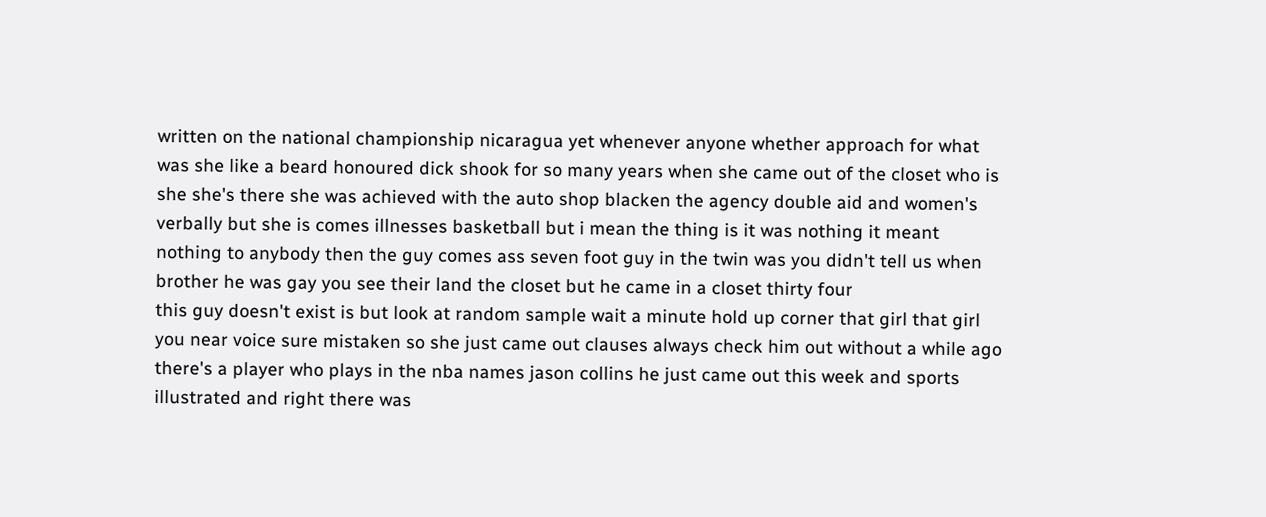written on the national championship nicaragua yet whenever anyone whether approach for what was she like a beard honoured dick shook for so many years when she came out of the closet who is she she's there she was achieved with the auto shop blacken the agency double aid and women's verbally but she is comes illnesses basketball but i mean the thing is it was nothing it meant nothing to anybody then the guy comes ass seven foot guy in the twin was you didn't tell us when brother he was gay you see their land the closet but he came in a closet thirty four
this guy doesn't exist is but look at random sample wait a minute hold up corner that girl that girl you near voice sure mistaken so she just came out clauses always check him out without a while ago there's a player who plays in the nba names jason collins he just came out this week and sports illustrated and right there was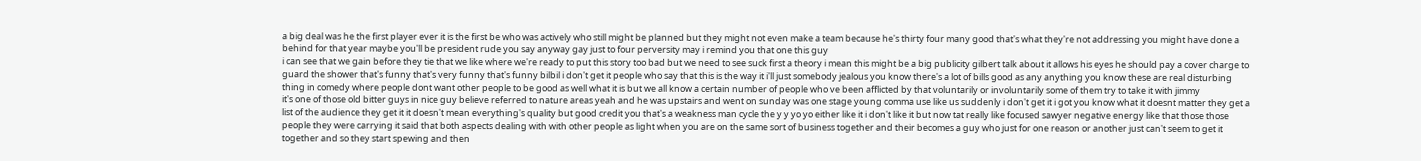a big deal was he the first player ever it is the first be who was actively who still might be planned but they might not even make a team because he's thirty four many good that's what they're not addressing you might have done a behind for that year maybe you'll be president rude you say anyway gay just to four perversity may i remind you that one this guy
i can see that we gain before they tie that we like where we're ready to put this story too bad but we need to see suck first a theory i mean this might be a big publicity gilbert talk about it allows his eyes he should pay a cover charge to guard the shower that's funny that's very funny that's funny bilbil i don't get it people who say that this is the way it i'll just somebody jealous you know there's a lot of bills good as any anything you know these are real disturbing thing in comedy where people dont want other people to be good as well what it is but we all know a certain number of people who ve been afflicted by that voluntarily or involuntarily some of them try to take it with jimmy
it's one of those old bitter guys in nice guy believe referred to nature areas yeah and he was upstairs and went on sunday was one stage young comma use like us suddenly i don't get it i got you know what it doesnt matter they get a list of the audience they get it it doesn't mean everything's quality but good credit you that's a weakness man cycle the y y yo yo either like it i don't like it but now tat really like focused sawyer negative energy like that those those people they were carrying it said that both aspects dealing with with other people as light when you are on the same sort of business together and their becomes a guy who just for one reason or another just can't seem to get it together and so they start spewing and then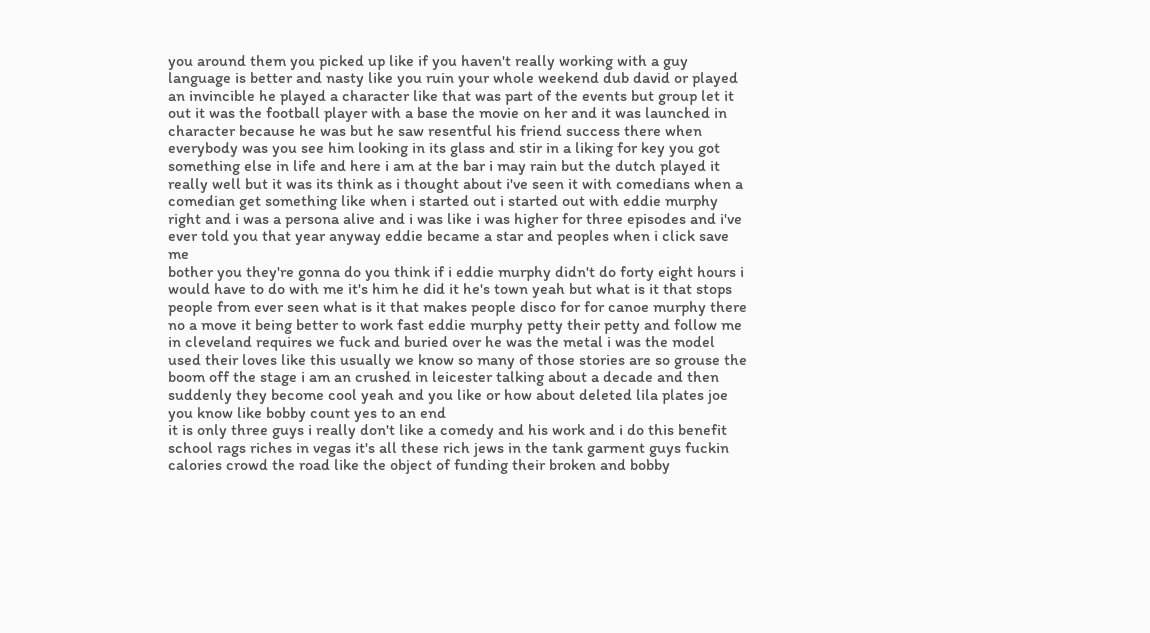you around them you picked up like if you haven't really working with a guy
language is better and nasty like you ruin your whole weekend dub david or played an invincible he played a character like that was part of the events but group let it out it was the football player with a base the movie on her and it was launched in character because he was but he saw resentful his friend success there when everybody was you see him looking in its glass and stir in a liking for key you got something else in life and here i am at the bar i may rain but the dutch played it really well but it was its think as i thought about i've seen it with comedians when a comedian get something like when i started out i started out with eddie murphy right and i was a persona alive and i was like i was higher for three episodes and i've ever told you that year anyway eddie became a star and peoples when i click save me
bother you they're gonna do you think if i eddie murphy didn't do forty eight hours i would have to do with me it's him he did it he's town yeah but what is it that stops people from ever seen what is it that makes people disco for for canoe murphy there no a move it being better to work fast eddie murphy petty their petty and follow me in cleveland requires we fuck and buried over he was the metal i was the model used their loves like this usually we know so many of those stories are so grouse the boom off the stage i am an crushed in leicester talking about a decade and then suddenly they become cool yeah and you like or how about deleted lila plates joe you know like bobby count yes to an end
it is only three guys i really don't like a comedy and his work and i do this benefit school rags riches in vegas it's all these rich jews in the tank garment guys fuckin calories crowd the road like the object of funding their broken and bobby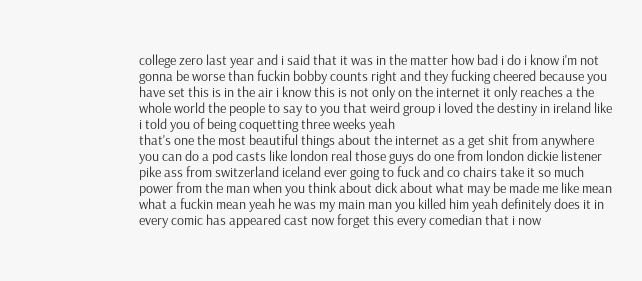college zero last year and i said that it was in the matter how bad i do i know i'm not gonna be worse than fuckin bobby counts right and they fucking cheered because you have set this is in the air i know this is not only on the internet it only reaches a the whole world the people to say to you that weird group i loved the destiny in ireland like i told you of being coquetting three weeks yeah
that's one the most beautiful things about the internet as a get shit from anywhere you can do a pod casts like london real those guys do one from london dickie listener pike ass from switzerland iceland ever going to fuck and co chairs take it so much power from the man when you think about dick about what may be made me like mean what a fuckin mean yeah he was my main man you killed him yeah definitely does it in every comic has appeared cast now forget this every comedian that i now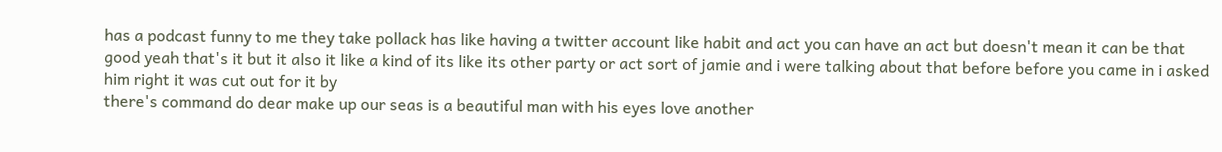has a podcast funny to me they take pollack has like having a twitter account like habit and act you can have an act but doesn't mean it can be that good yeah that's it but it also it like a kind of its like its other party or act sort of jamie and i were talking about that before before you came in i asked him right it was cut out for it by
there's command do dear make up our seas is a beautiful man with his eyes love another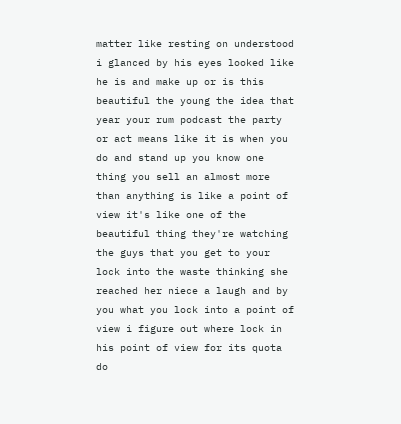matter like resting on understood i glanced by his eyes looked like he is and make up or is this beautiful the young the idea that year your rum podcast the party or act means like it is when you do and stand up you know one thing you sell an almost more than anything is like a point of view it's like one of the beautiful thing they're watching the guys that you get to your lock into the waste thinking she reached her niece a laugh and by you what you lock into a point of view i figure out where lock in his point of view for its quota do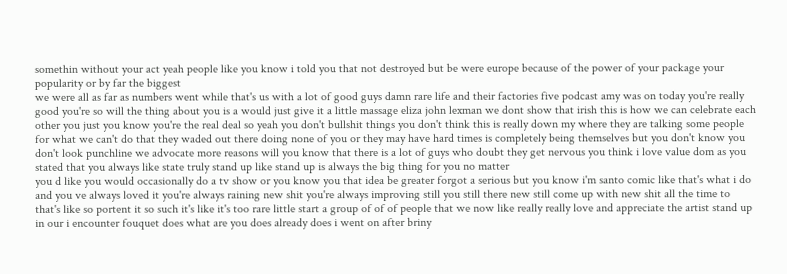somethin without your act yeah people like you know i told you that not destroyed but be were europe because of the power of your package your popularity or by far the biggest
we were all as far as numbers went while that's us with a lot of good guys damn rare life and their factories five podcast amy was on today you're really good you're so will the thing about you is a would just give it a little massage eliza john lexman we dont show that irish this is how we can celebrate each other you just you know you're the real deal so yeah you don't bullshit things you don't think this is really down my where they are talking some people for what we can't do that they waded out there doing none of you or they may have hard times is completely being themselves but you don't know you don't look punchline we advocate more reasons will you know that there is a lot of guys who doubt they get nervous you think i love value dom as you stated that you always like state truly stand up like stand up is always the big thing for you no matter
you d like you would occasionally do a tv show or you know you that idea be greater forgot a serious but you know i'm santo comic like that's what i do and you ve always loved it you're always raining new shit you're always improving still you still there new still come up with new shit all the time to that's like so portent it so such it's like it's too rare little start a group of of of people that we now like really really love and appreciate the artist stand up in our i encounter fouquet does what are you does already does i went on after briny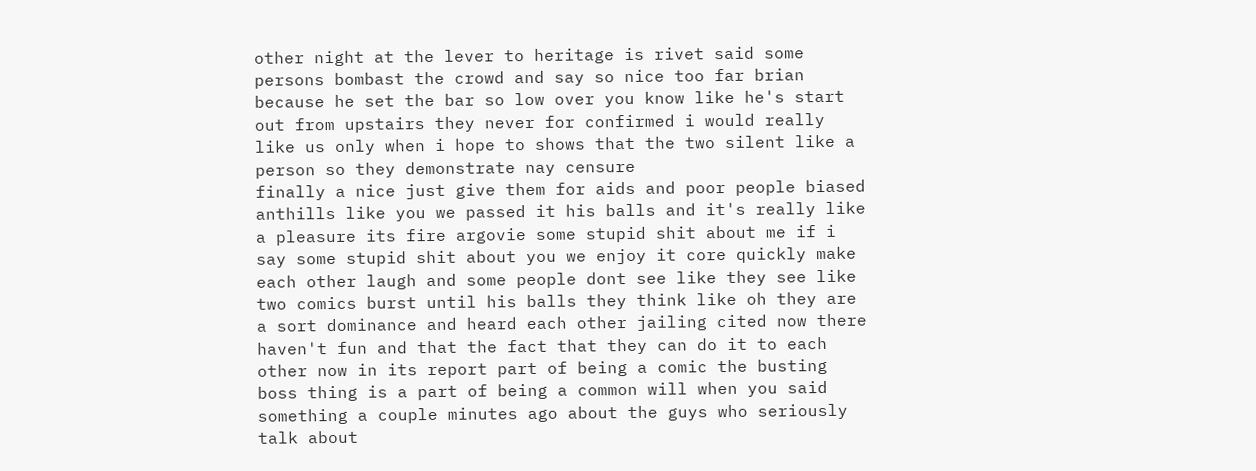other night at the lever to heritage is rivet said some persons bombast the crowd and say so nice too far brian because he set the bar so low over you know like he's start out from upstairs they never for confirmed i would really like us only when i hope to shows that the two silent like a person so they demonstrate nay censure
finally a nice just give them for aids and poor people biased anthills like you we passed it his balls and it's really like a pleasure its fire argovie some stupid shit about me if i say some stupid shit about you we enjoy it core quickly make each other laugh and some people dont see like they see like two comics burst until his balls they think like oh they are a sort dominance and heard each other jailing cited now there haven't fun and that the fact that they can do it to each other now in its report part of being a comic the busting boss thing is a part of being a common will when you said something a couple minutes ago about the guys who seriously talk about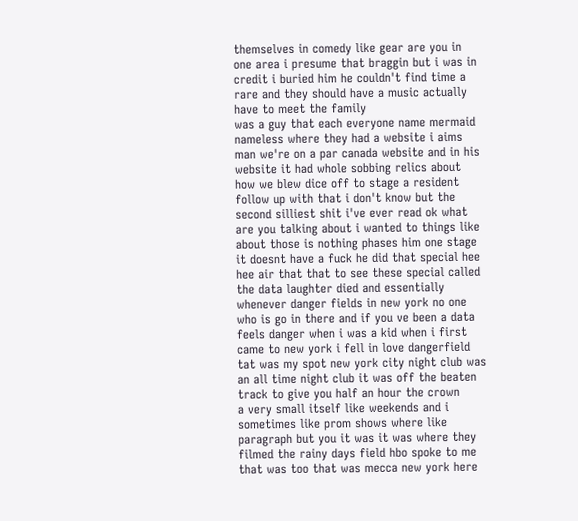themselves in comedy like gear are you in one area i presume that braggin but i was in credit i buried him he couldn't find time a rare and they should have a music actually have to meet the family
was a guy that each everyone name mermaid nameless where they had a website i aims man we're on a par canada website and in his website it had whole sobbing relics about how we blew dice off to stage a resident follow up with that i don't know but the second silliest shit i've ever read ok what are you talking about i wanted to things like about those is nothing phases him one stage it doesnt have a fuck he did that special hee hee air that that to see these special called the data laughter died and essentially whenever danger fields in new york no one who is go in there and if you ve been a data feels danger when i was a kid when i first came to new york i fell in love dangerfield tat was my spot new york city night club was an all time night club it was off the beaten track to give you half an hour the crown
a very small itself like weekends and i sometimes like prom shows where like paragraph but you it was it was where they filmed the rainy days field hbo spoke to me that was too that was mecca new york here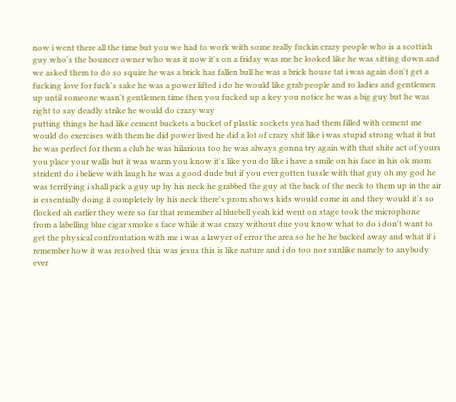now i went there all the time but you we had to work with some really fuckin crazy people who is a scottish guy who's the bouncer owner who was it now it's on a friday was me he looked like he was sitting down and we asked them to do so squire he was a brick has fallen bull he was a brick house tat i was again don't get a fucking love for fuck's sake he was a power lifted i do he would like grab people and ro ladies and gentlemen up until someone wasn't gentlemen time then you fucked up a key you notice he was a big guy but he was right to say deadly strike he would do crazy way
putting things he had like cement buckets a bucket of plastic sockets yea had them filled with cement me would do exercises with them he did power lived he did a lot of crazy shit like i was stupid strong what it but he was perfect for them a club he was hilarious too he was always gonna try again with that shite act of yours you place your walls but it was warm you know it's like you do like i have a smile on his face in his ok mom strident do i believe with laugh he was a good dude but if you ever gotten tussle with that guy oh my god he was terrifying i shall pick a guy up by his neck he grabbed the guy at the back of the neck to them up in the air is essentially doing it completely by his neck there's prom shows kids would come in and they would it's so flocked ah earlier they were so far that remember al bluebell yeah kid went on stage took the microphone
from a labelling blue cigar smoke s face while it was crazy without due you know what to do i don't want to get the physical confrontation with me i was a lawyer of error the area so he he he backed away and what if i remember how it was resolved this was jesus this is like nature and i do too nor sunlike namely to anybody ever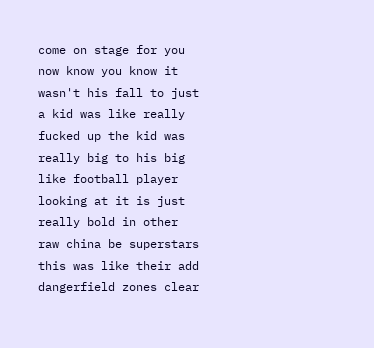come on stage for you now know you know it wasn't his fall to just a kid was like really fucked up the kid was really big to his big like football player looking at it is just really bold in other raw china be superstars this was like their add dangerfield zones clear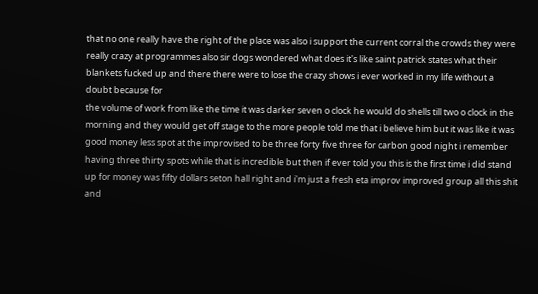that no one really have the right of the place was also i support the current corral the crowds they were really crazy at programmes also sir dogs wondered what does it's like saint patrick states what their blankets fucked up and there there were to lose the crazy shows i ever worked in my life without a doubt because for
the volume of work from like the time it was darker seven o clock he would do shells till two o clock in the morning and they would get off stage to the more people told me that i believe him but it was like it was good money less spot at the improvised to be three forty five three for carbon good night i remember having three thirty spots while that is incredible but then if ever told you this is the first time i did stand up for money was fifty dollars seton hall right and i'm just a fresh eta improv improved group all this shit and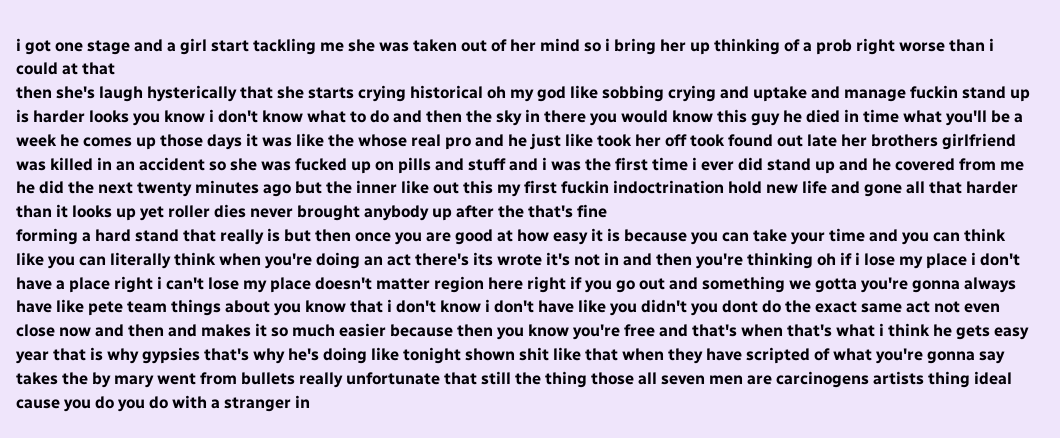i got one stage and a girl start tackling me she was taken out of her mind so i bring her up thinking of a prob right worse than i could at that
then she's laugh hysterically that she starts crying historical oh my god like sobbing crying and uptake and manage fuckin stand up is harder looks you know i don't know what to do and then the sky in there you would know this guy he died in time what you'll be a week he comes up those days it was like the whose real pro and he just like took her off took found out late her brothers girlfriend was killed in an accident so she was fucked up on pills and stuff and i was the first time i ever did stand up and he covered from me he did the next twenty minutes ago but the inner like out this my first fuckin indoctrination hold new life and gone all that harder than it looks up yet roller dies never brought anybody up after the that's fine
forming a hard stand that really is but then once you are good at how easy it is because you can take your time and you can think like you can literally think when you're doing an act there's its wrote it's not in and then you're thinking oh if i lose my place i don't have a place right i can't lose my place doesn't matter region here right if you go out and something we gotta you're gonna always have like pete team things about you know that i don't know i don't have like you didn't you dont do the exact same act not even close now and then and makes it so much easier because then you know you're free and that's when that's what i think he gets easy year that is why gypsies that's why he's doing like tonight shown shit like that when they have scripted of what you're gonna say takes the by mary went from bullets really unfortunate that still the thing those all seven men are carcinogens artists thing ideal cause you do you do with a stranger in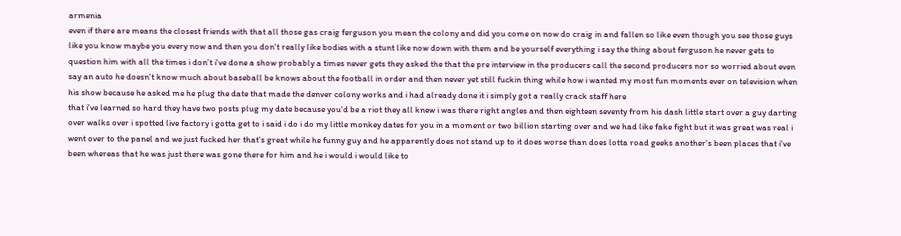armenia
even if there are means the closest friends with that all those gas craig ferguson you mean the colony and did you come on now do craig in and fallen so like even though you see those guys like you know maybe you every now and then you don't really like bodies with a stunt like now down with them and be yourself everything i say the thing about ferguson he never gets to question him with all the times i don't i've done a show probably a times never gets they asked the that the pre interview in the producers call the second producers nor so worried about even say an auto he doesn't know much about baseball be knows about the football in order and then never yet still fuckin thing while how i wanted my most fun moments ever on television when his show because he asked me he plug the date that made the denver colony works and i had already done it i simply got a really crack staff here
that i've learned so hard they have two posts plug my date because you'd be a riot they all knew i was there right angles and then eighteen seventy from his dash little start over a guy darting over walks over i spotted live factory i gotta get to i said i do i do my little monkey dates for you in a moment or two billion starting over and we had like fake fight but it was great was real i went over to the panel and we just fucked her that's great while he funny guy and he apparently does not stand up to it does worse than does lotta road geeks another's been places that i've been whereas that he was just there was gone there for him and he i would i would like to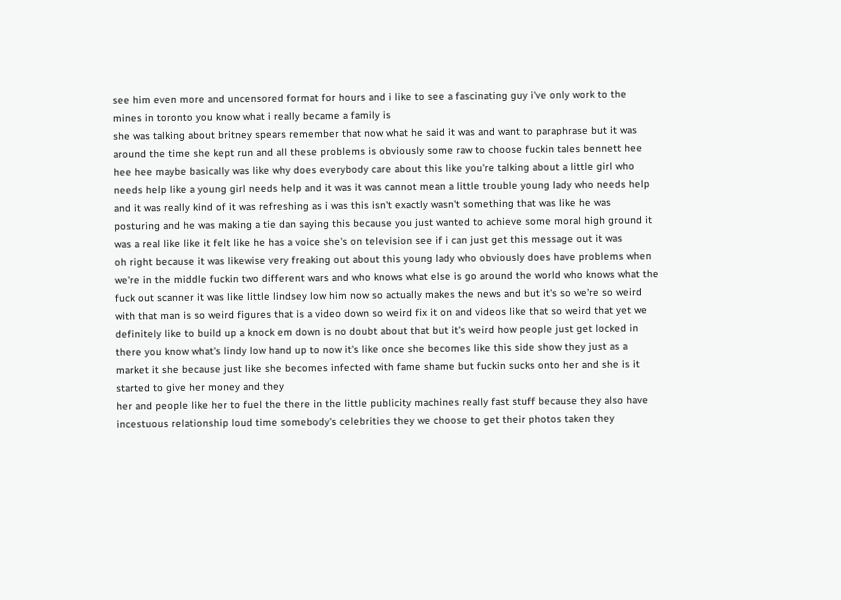see him even more and uncensored format for hours and i like to see a fascinating guy i've only work to the mines in toronto you know what i really became a family is
she was talking about britney spears remember that now what he said it was and want to paraphrase but it was around the time she kept run and all these problems is obviously some raw to choose fuckin tales bennett hee hee hee maybe basically was like why does everybody care about this like you're talking about a little girl who needs help like a young girl needs help and it was it was cannot mean a little trouble young lady who needs help and it was really kind of it was refreshing as i was this isn't exactly wasn't something that was like he was posturing and he was making a tie dan saying this because you just wanted to achieve some moral high ground it was a real like like it felt like he has a voice she's on television see if i can just get this message out it was
oh right because it was likewise very freaking out about this young lady who obviously does have problems when we're in the middle fuckin two different wars and who knows what else is go around the world who knows what the fuck out scanner it was like little lindsey low him now so actually makes the news and but it's so we're so weird with that man is so weird figures that is a video down so weird fix it on and videos like that so weird that yet we definitely like to build up a knock em down is no doubt about that but it's weird how people just get locked in there you know what's lindy low hand up to now it's like once she becomes like this side show they just as a market it she because just like she becomes infected with fame shame but fuckin sucks onto her and she is it started to give her money and they
her and people like her to fuel the there in the little publicity machines really fast stuff because they also have incestuous relationship loud time somebody's celebrities they we choose to get their photos taken they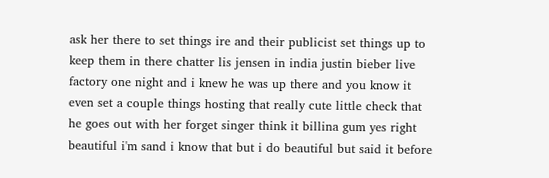ask her there to set things ire and their publicist set things up to keep them in there chatter lis jensen in india justin bieber live factory one night and i knew he was up there and you know it even set a couple things hosting that really cute little check that he goes out with her forget singer think it billina gum yes right beautiful i'm sand i know that but i do beautiful but said it before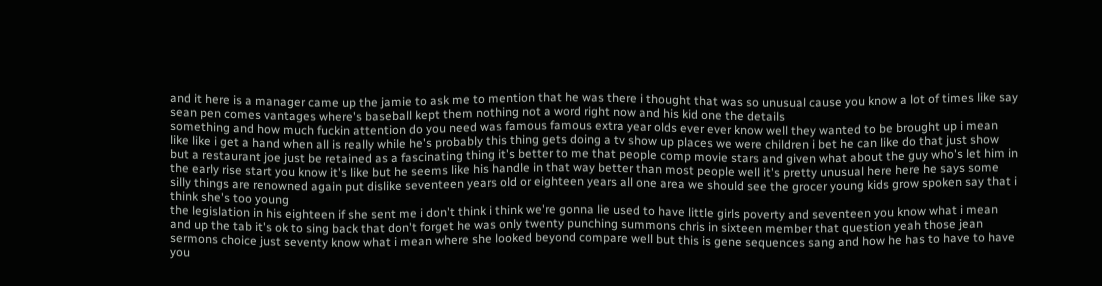and it here is a manager came up the jamie to ask me to mention that he was there i thought that was so unusual cause you know a lot of times like say sean pen comes vantages where's baseball kept them nothing not a word right now and his kid one the details
something and how much fuckin attention do you need was famous famous extra year olds ever ever know well they wanted to be brought up i mean like like i get a hand when all is really while he's probably this thing gets doing a tv show up places we were children i bet he can like do that just show but a restaurant joe just be retained as a fascinating thing it's better to me that people comp movie stars and given what about the guy who's let him in the early rise start you know it's like but he seems like his handle in that way better than most people well it's pretty unusual here here he says some silly things are renowned again put dislike seventeen years old or eighteen years all one area we should see the grocer young kids grow spoken say that i think she's too young
the legislation in his eighteen if she sent me i don't think i think we're gonna lie used to have little girls poverty and seventeen you know what i mean and up the tab it's ok to sing back that don't forget he was only twenty punching summons chris in sixteen member that question yeah those jean sermons choice just seventy know what i mean where she looked beyond compare well but this is gene sequences sang and how he has to have to have you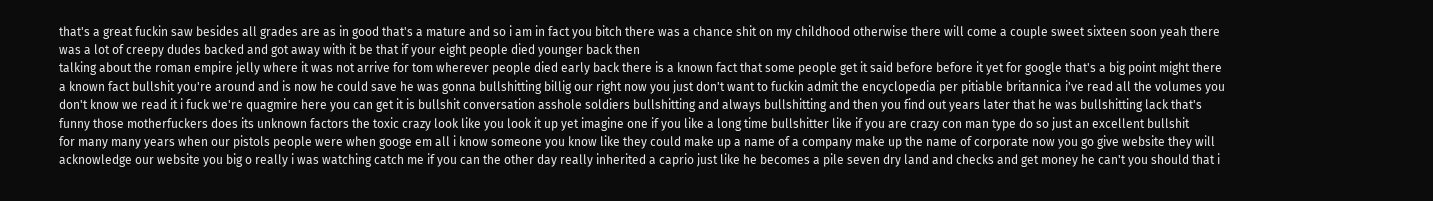that's a great fuckin saw besides all grades are as in good that's a mature and so i am in fact you bitch there was a chance shit on my childhood otherwise there will come a couple sweet sixteen soon yeah there was a lot of creepy dudes backed and got away with it be that if your eight people died younger back then
talking about the roman empire jelly where it was not arrive for tom wherever people died early back there is a known fact that some people get it said before before it yet for google that's a big point might there a known fact bullshit you're around and is now he could save he was gonna bullshitting billig our right now you just don't want to fuckin admit the encyclopedia per pitiable britannica i've read all the volumes you don't know we read it i fuck we're quagmire here you can get it is bullshit conversation asshole soldiers bullshitting and always bullshitting and then you find out years later that he was bullshitting lack that's funny those motherfuckers does its unknown factors the toxic crazy look like you look it up yet imagine one if you like a long time bullshitter like if you are crazy con man type do so just an excellent bullshit
for many many years when our pistols people were when googe em all i know someone you know like they could make up a name of a company make up the name of corporate now you go give website they will acknowledge our website you big o really i was watching catch me if you can the other day really inherited a caprio just like he becomes a pile seven dry land and checks and get money he can't you should that i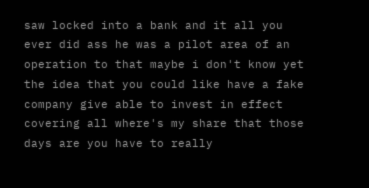saw locked into a bank and it all you ever did ass he was a pilot area of an operation to that maybe i don't know yet the idea that you could like have a fake company give able to invest in effect covering all where's my share that those days are you have to really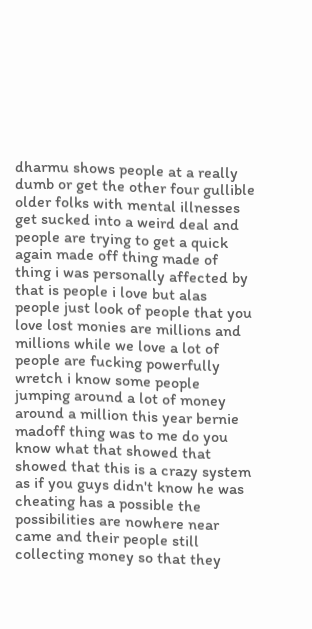dharmu shows people at a really dumb or get the other four gullible older folks with mental illnesses get sucked into a weird deal and people are trying to get a quick again made off thing made of thing i was personally affected by that is people i love but alas
people just look of people that you love lost monies are millions and millions while we love a lot of people are fucking powerfully wretch i know some people jumping around a lot of money around a million this year bernie madoff thing was to me do you know what that showed that showed that this is a crazy system as if you guys didn't know he was cheating has a possible the possibilities are nowhere near came and their people still collecting money so that they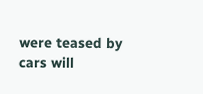were teased by cars will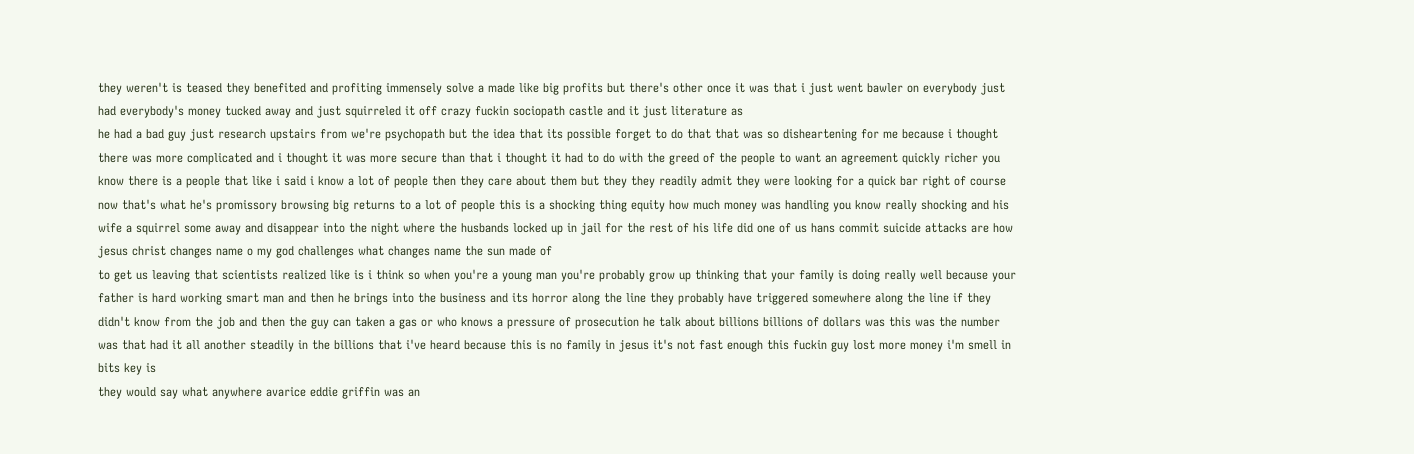they weren't is teased they benefited and profiting immensely solve a made like big profits but there's other once it was that i just went bawler on everybody just had everybody's money tucked away and just squirreled it off crazy fuckin sociopath castle and it just literature as
he had a bad guy just research upstairs from we're psychopath but the idea that its possible forget to do that that was so disheartening for me because i thought there was more complicated and i thought it was more secure than that i thought it had to do with the greed of the people to want an agreement quickly richer you know there is a people that like i said i know a lot of people then they care about them but they they readily admit they were looking for a quick bar right of course now that's what he's promissory browsing big returns to a lot of people this is a shocking thing equity how much money was handling you know really shocking and his wife a squirrel some away and disappear into the night where the husbands locked up in jail for the rest of his life did one of us hans commit suicide attacks are how jesus christ changes name o my god challenges what changes name the sun made of
to get us leaving that scientists realized like is i think so when you're a young man you're probably grow up thinking that your family is doing really well because your father is hard working smart man and then he brings into the business and its horror along the line they probably have triggered somewhere along the line if they didn't know from the job and then the guy can taken a gas or who knows a pressure of prosecution he talk about billions billions of dollars was this was the number was that had it all another steadily in the billions that i've heard because this is no family in jesus it's not fast enough this fuckin guy lost more money i'm smell in bits key is
they would say what anywhere avarice eddie griffin was an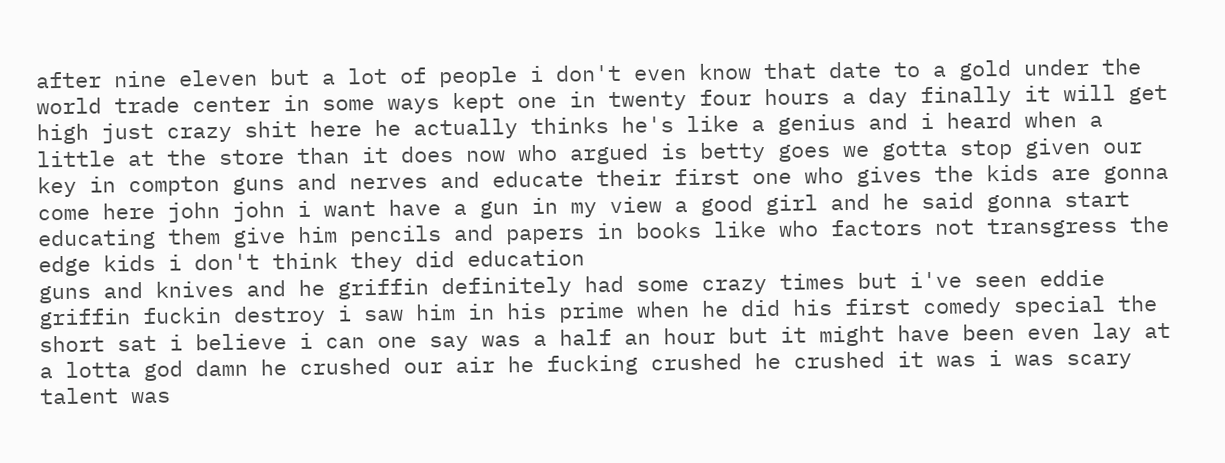after nine eleven but a lot of people i don't even know that date to a gold under the world trade center in some ways kept one in twenty four hours a day finally it will get high just crazy shit here he actually thinks he's like a genius and i heard when a little at the store than it does now who argued is betty goes we gotta stop given our key in compton guns and nerves and educate their first one who gives the kids are gonna come here john john i want have a gun in my view a good girl and he said gonna start educating them give him pencils and papers in books like who factors not transgress the edge kids i don't think they did education
guns and knives and he griffin definitely had some crazy times but i've seen eddie griffin fuckin destroy i saw him in his prime when he did his first comedy special the short sat i believe i can one say was a half an hour but it might have been even lay at a lotta god damn he crushed our air he fucking crushed he crushed it was i was scary talent was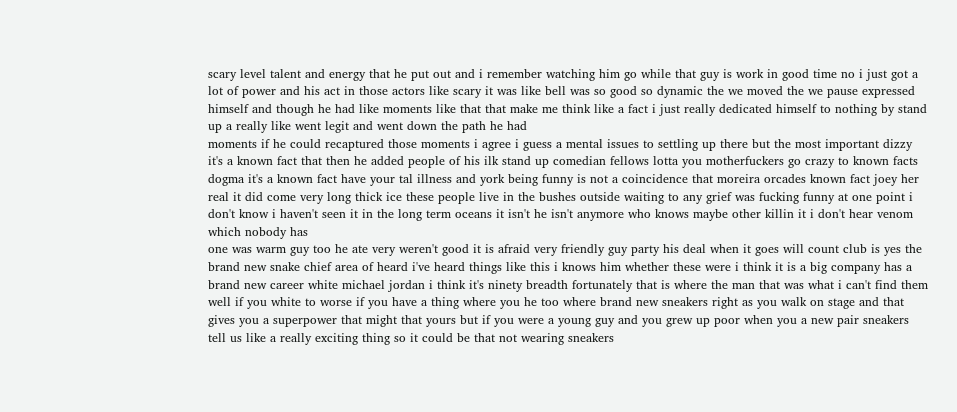scary level talent and energy that he put out and i remember watching him go while that guy is work in good time no i just got a lot of power and his act in those actors like scary it was like bell was so good so dynamic the we moved the we pause expressed himself and though he had like moments like that that make me think like a fact i just really dedicated himself to nothing by stand up a really like went legit and went down the path he had
moments if he could recaptured those moments i agree i guess a mental issues to settling up there but the most important dizzy it's a known fact that then he added people of his ilk stand up comedian fellows lotta you motherfuckers go crazy to known facts dogma it's a known fact have your tal illness and york being funny is not a coincidence that moreira orcades known fact joey her real it did come very long thick ice these people live in the bushes outside waiting to any grief was fucking funny at one point i don't know i haven't seen it in the long term oceans it isn't he isn't anymore who knows maybe other killin it i don't hear venom which nobody has
one was warm guy too he ate very weren't good it is afraid very friendly guy party his deal when it goes will count club is yes the brand new snake chief area of heard i've heard things like this i knows him whether these were i think it is a big company has a brand new career white michael jordan i think it's ninety breadth fortunately that is where the man that was what i can't find them well if you white to worse if you have a thing where you he too where brand new sneakers right as you walk on stage and that gives you a superpower that might that yours but if you were a young guy and you grew up poor when you a new pair sneakers tell us like a really exciting thing so it could be that not wearing sneakers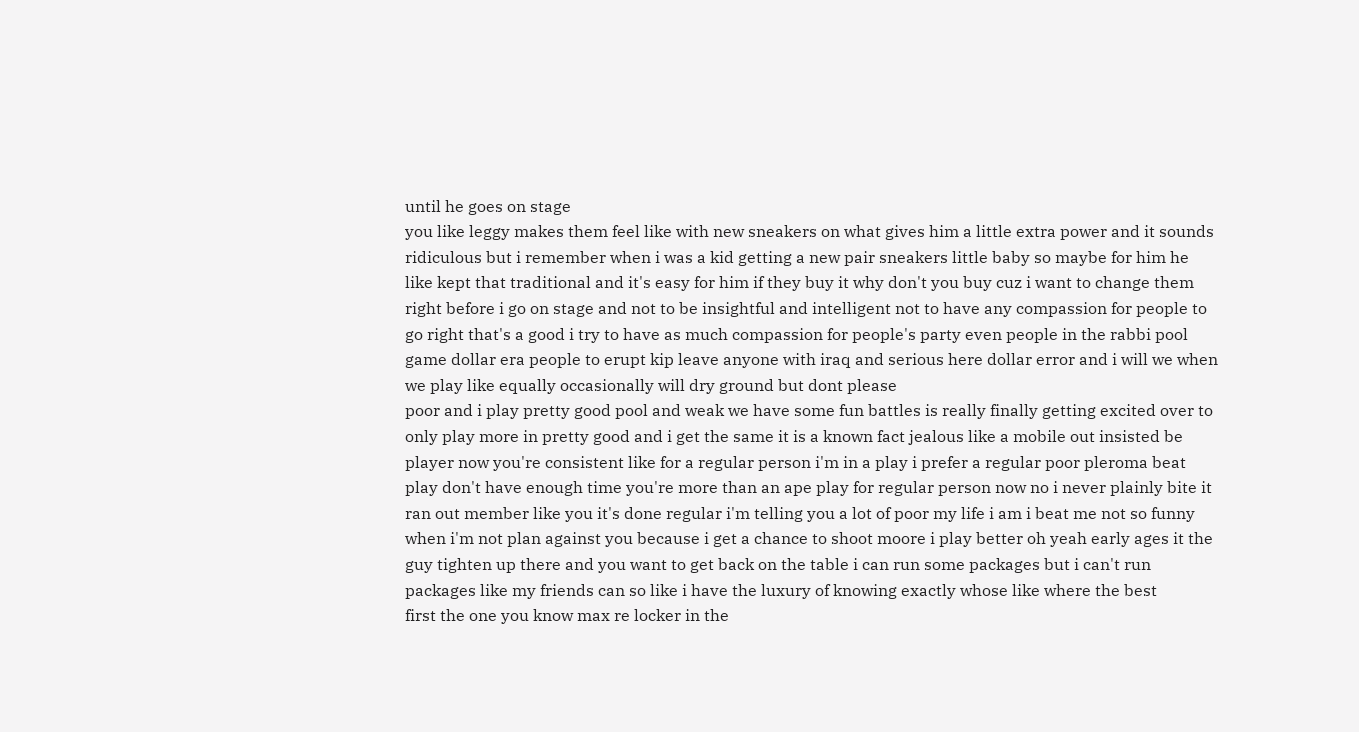until he goes on stage
you like leggy makes them feel like with new sneakers on what gives him a little extra power and it sounds ridiculous but i remember when i was a kid getting a new pair sneakers little baby so maybe for him he like kept that traditional and it's easy for him if they buy it why don't you buy cuz i want to change them right before i go on stage and not to be insightful and intelligent not to have any compassion for people to go right that's a good i try to have as much compassion for people's party even people in the rabbi pool game dollar era people to erupt kip leave anyone with iraq and serious here dollar error and i will we when we play like equally occasionally will dry ground but dont please
poor and i play pretty good pool and weak we have some fun battles is really finally getting excited over to only play more in pretty good and i get the same it is a known fact jealous like a mobile out insisted be player now you're consistent like for a regular person i'm in a play i prefer a regular poor pleroma beat play don't have enough time you're more than an ape play for regular person now no i never plainly bite it ran out member like you it's done regular i'm telling you a lot of poor my life i am i beat me not so funny when i'm not plan against you because i get a chance to shoot moore i play better oh yeah early ages it the guy tighten up there and you want to get back on the table i can run some packages but i can't run packages like my friends can so like i have the luxury of knowing exactly whose like where the best
first the one you know max re locker in the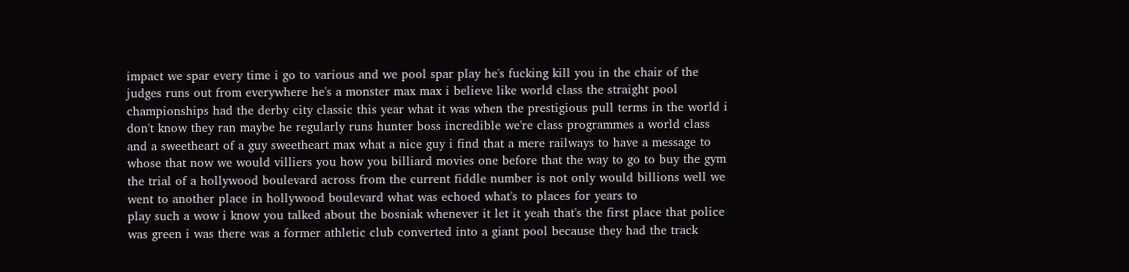impact we spar every time i go to various and we pool spar play he's fucking kill you in the chair of the judges runs out from everywhere he's a monster max max i believe like world class the straight pool championships had the derby city classic this year what it was when the prestigious pull terms in the world i don't know they ran maybe he regularly runs hunter boss incredible we're class programmes a world class and a sweetheart of a guy sweetheart max what a nice guy i find that a mere railways to have a message to whose that now we would villiers you how you billiard movies one before that the way to go to buy the gym the trial of a hollywood boulevard across from the current fiddle number is not only would billions well we went to another place in hollywood boulevard what was echoed what's to places for years to
play such a wow i know you talked about the bosniak whenever it let it yeah that's the first place that police was green i was there was a former athletic club converted into a giant pool because they had the track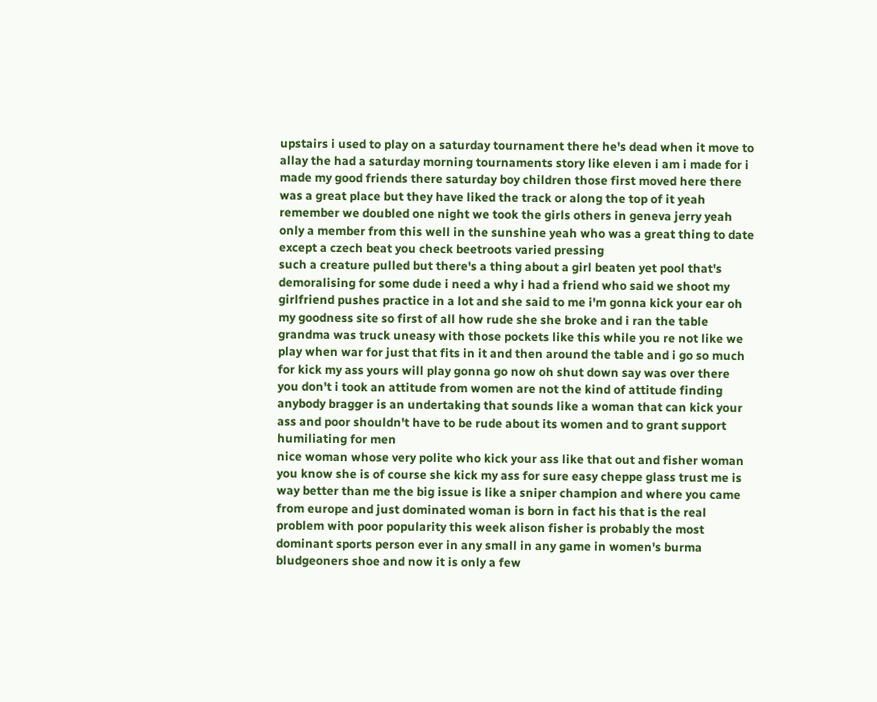upstairs i used to play on a saturday tournament there he's dead when it move to allay the had a saturday morning tournaments story like eleven i am i made for i made my good friends there saturday boy children those first moved here there was a great place but they have liked the track or along the top of it yeah remember we doubled one night we took the girls others in geneva jerry yeah only a member from this well in the sunshine yeah who was a great thing to date except a czech beat you check beetroots varied pressing
such a creature pulled but there's a thing about a girl beaten yet pool that's demoralising for some dude i need a why i had a friend who said we shoot my girlfriend pushes practice in a lot and she said to me i'm gonna kick your ear oh my goodness site so first of all how rude she she broke and i ran the table grandma was truck uneasy with those pockets like this while you re not like we play when war for just that fits in it and then around the table and i go so much for kick my ass yours will play gonna go now oh shut down say was over there you don't i took an attitude from women are not the kind of attitude finding anybody bragger is an undertaking that sounds like a woman that can kick your ass and poor shouldn't have to be rude about its women and to grant support humiliating for men
nice woman whose very polite who kick your ass like that out and fisher woman you know she is of course she kick my ass for sure easy cheppe glass trust me is way better than me the big issue is like a sniper champion and where you came from europe and just dominated woman is born in fact his that is the real problem with poor popularity this week alison fisher is probably the most dominant sports person ever in any small in any game in women's burma bludgeoners shoe and now it is only a few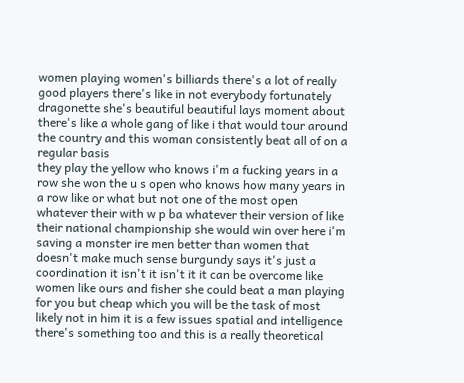women playing women's billiards there's a lot of really good players there's like in not everybody fortunately dragonette she's beautiful beautiful lays moment about there's like a whole gang of like i that would tour around the country and this woman consistently beat all of on a regular basis
they play the yellow who knows i'm a fucking years in a row she won the u s open who knows how many years in a row like or what but not one of the most open whatever their with w p ba whatever their version of like their national championship she would win over here i'm saving a monster ire men better than women that doesn't make much sense burgundy says it's just a coordination it isn't it isn't it it can be overcome like women like ours and fisher she could beat a man playing for you but cheap which you will be the task of most likely not in him it is a few issues spatial and intelligence there's something too and this is a really theoretical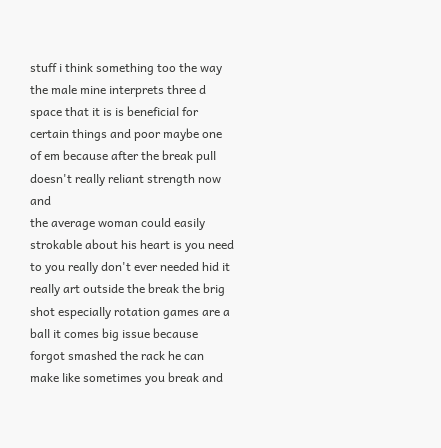stuff i think something too the way the male mine interprets three d space that it is is beneficial for certain things and poor maybe one of em because after the break pull doesn't really reliant strength now and
the average woman could easily strokable about his heart is you need to you really don't ever needed hid it really art outside the break the brig shot especially rotation games are a ball it comes big issue because forgot smashed the rack he can make like sometimes you break and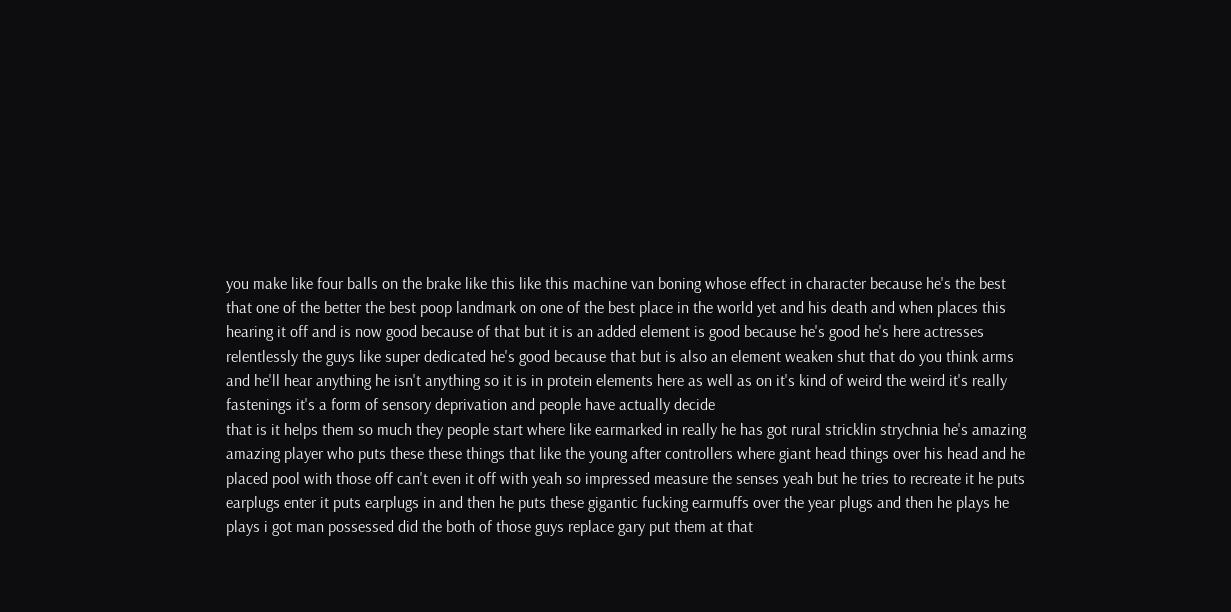you make like four balls on the brake like this like this machine van boning whose effect in character because he's the best that one of the better the best poop landmark on one of the best place in the world yet and his death and when places this hearing it off and is now good because of that but it is an added element is good because he's good he's here actresses relentlessly the guys like super dedicated he's good because that but is also an element weaken shut that do you think arms and he'll hear anything he isn't anything so it is in protein elements here as well as on it's kind of weird the weird it's really fastenings it's a form of sensory deprivation and people have actually decide
that is it helps them so much they people start where like earmarked in really he has got rural stricklin strychnia he's amazing amazing player who puts these these things that like the young after controllers where giant head things over his head and he placed pool with those off can't even it off with yeah so impressed measure the senses yeah but he tries to recreate it he puts earplugs enter it puts earplugs in and then he puts these gigantic fucking earmuffs over the year plugs and then he plays he plays i got man possessed did the both of those guys replace gary put them at that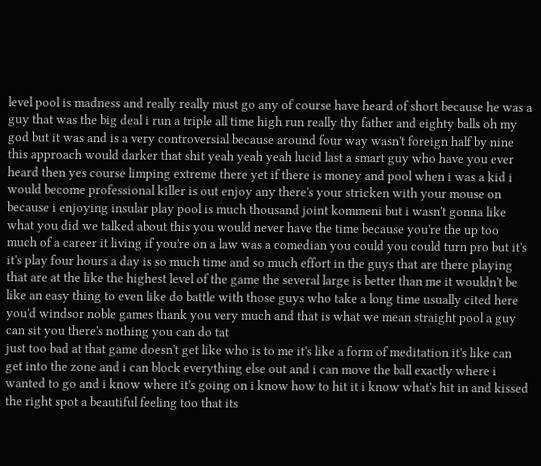level pool is madness and really really must go any of course have heard of short because he was a guy that was the big deal i run a triple all time high run really thy father and eighty balls oh my god but it was and is a very controversial because around four way wasn't foreign half by nine
this approach would darker that shit yeah yeah yeah lucid last a smart guy who have you ever heard then yes course limping extreme there yet if there is money and pool when i was a kid i would become professional killer is out enjoy any there's your stricken with your mouse on because i enjoying insular play pool is much thousand joint kommeni but i wasn't gonna like what you did we talked about this you would never have the time because you're the up too much of a career it living if you're on a law was a comedian you could you could turn pro but it's it's play four hours a day is so much time and so much effort in the guys that are there playing that are at the like the highest level of the game the several large is better than me it wouldn't be like an easy thing to even like do battle with those guys who take a long time usually cited here you'd windsor noble games thank you very much and that is what we mean straight pool a guy can sit you there's nothing you can do tat
just too bad at that game doesn't get like who is to me it's like a form of meditation it's like can get into the zone and i can block everything else out and i can move the ball exactly where i wanted to go and i know where it's going on i know how to hit it i know what's hit in and kissed the right spot a beautiful feeling too that its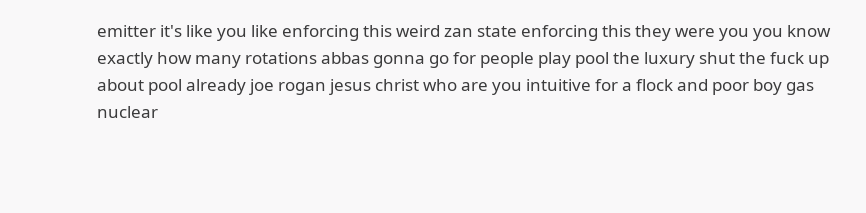emitter it's like you like enforcing this weird zan state enforcing this they were you you know exactly how many rotations abbas gonna go for people play pool the luxury shut the fuck up about pool already joe rogan jesus christ who are you intuitive for a flock and poor boy gas nuclear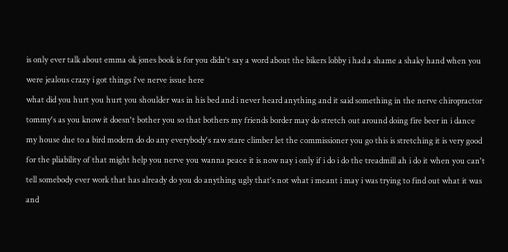is only ever talk about emma ok jones book is for you didn't say a word about the bikers lobby i had a shame a shaky hand when you were jealous crazy i got things i've nerve issue here
what did you hurt you hurt you shoulder was in his bed and i never heard anything and it said something in the nerve chiropractor tommy's as you know it doesn't bother you so that bothers my friends border may do stretch out around doing fire beer in i dance my house due to a bird modern do do any everybody's raw stare climber let the commissioner you go this is stretching it is very good for the pliability of that might help you nerve you wanna peace it is now nay i only if i do i do the treadmill ah i do it when you can't tell somebody ever work that has already do you do anything ugly that's not what i meant i may i was trying to find out what it was and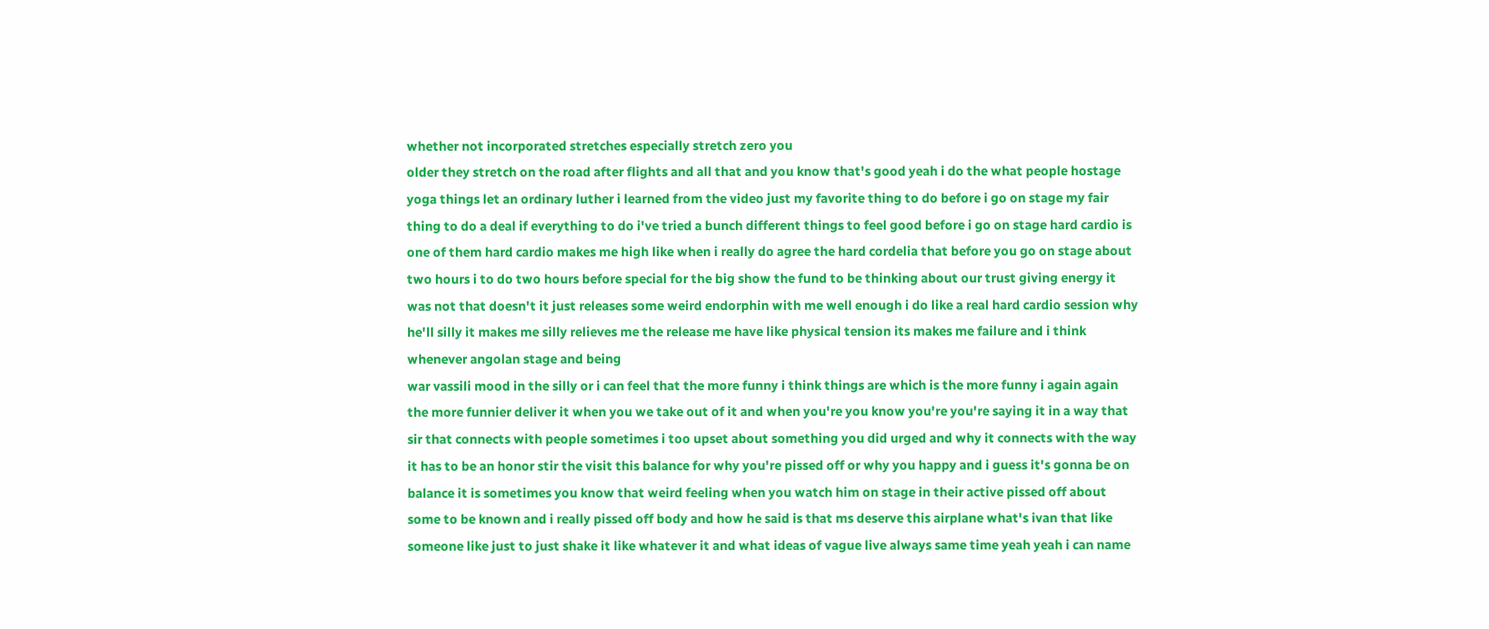whether not incorporated stretches especially stretch zero you
older they stretch on the road after flights and all that and you know that's good yeah i do the what people hostage yoga things let an ordinary luther i learned from the video just my favorite thing to do before i go on stage my fair thing to do a deal if everything to do i've tried a bunch different things to feel good before i go on stage hard cardio is one of them hard cardio makes me high like when i really do agree the hard cordelia that before you go on stage about two hours i to do two hours before special for the big show the fund to be thinking about our trust giving energy it was not that doesn't it just releases some weird endorphin with me well enough i do like a real hard cardio session why he'll silly it makes me silly relieves me the release me have like physical tension its makes me failure and i think whenever angolan stage and being
war vassili mood in the silly or i can feel that the more funny i think things are which is the more funny i again again the more funnier deliver it when you we take out of it and when you're you know you're you're saying it in a way that sir that connects with people sometimes i too upset about something you did urged and why it connects with the way it has to be an honor stir the visit this balance for why you're pissed off or why you happy and i guess it's gonna be on balance it is sometimes you know that weird feeling when you watch him on stage in their active pissed off about some to be known and i really pissed off body and how he said is that ms deserve this airplane what's ivan that like someone like just to just shake it like whatever it and what ideas of vague live always same time yeah yeah i can name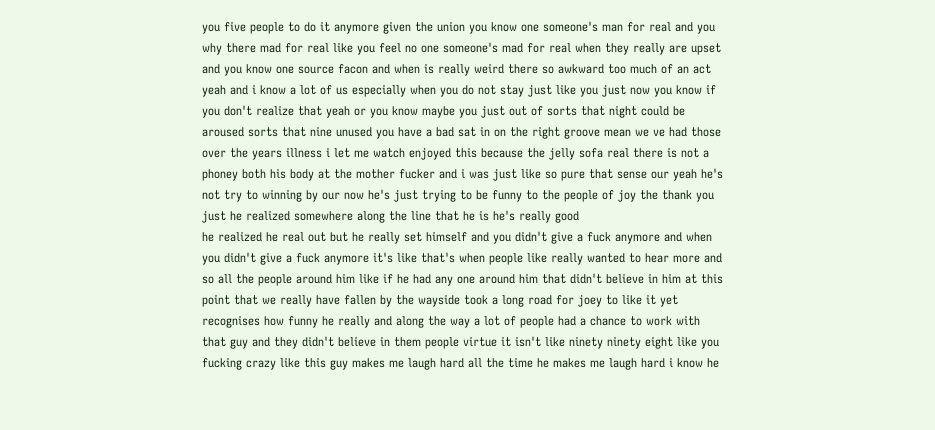you five people to do it anymore given the union you know one someone's man for real and you
why there mad for real like you feel no one someone's mad for real when they really are upset and you know one source facon and when is really weird there so awkward too much of an act yeah and i know a lot of us especially when you do not stay just like you just now you know if you don't realize that yeah or you know maybe you just out of sorts that night could be aroused sorts that nine unused you have a bad sat in on the right groove mean we ve had those over the years illness i let me watch enjoyed this because the jelly sofa real there is not a phoney both his body at the mother fucker and i was just like so pure that sense our yeah he's not try to winning by our now he's just trying to be funny to the people of joy the thank you just he realized somewhere along the line that he is he's really good
he realized he real out but he really set himself and you didn't give a fuck anymore and when you didn't give a fuck anymore it's like that's when people like really wanted to hear more and so all the people around him like if he had any one around him that didn't believe in him at this point that we really have fallen by the wayside took a long road for joey to like it yet recognises how funny he really and along the way a lot of people had a chance to work with that guy and they didn't believe in them people virtue it isn't like ninety ninety eight like you fucking crazy like this guy makes me laugh hard all the time he makes me laugh hard i know he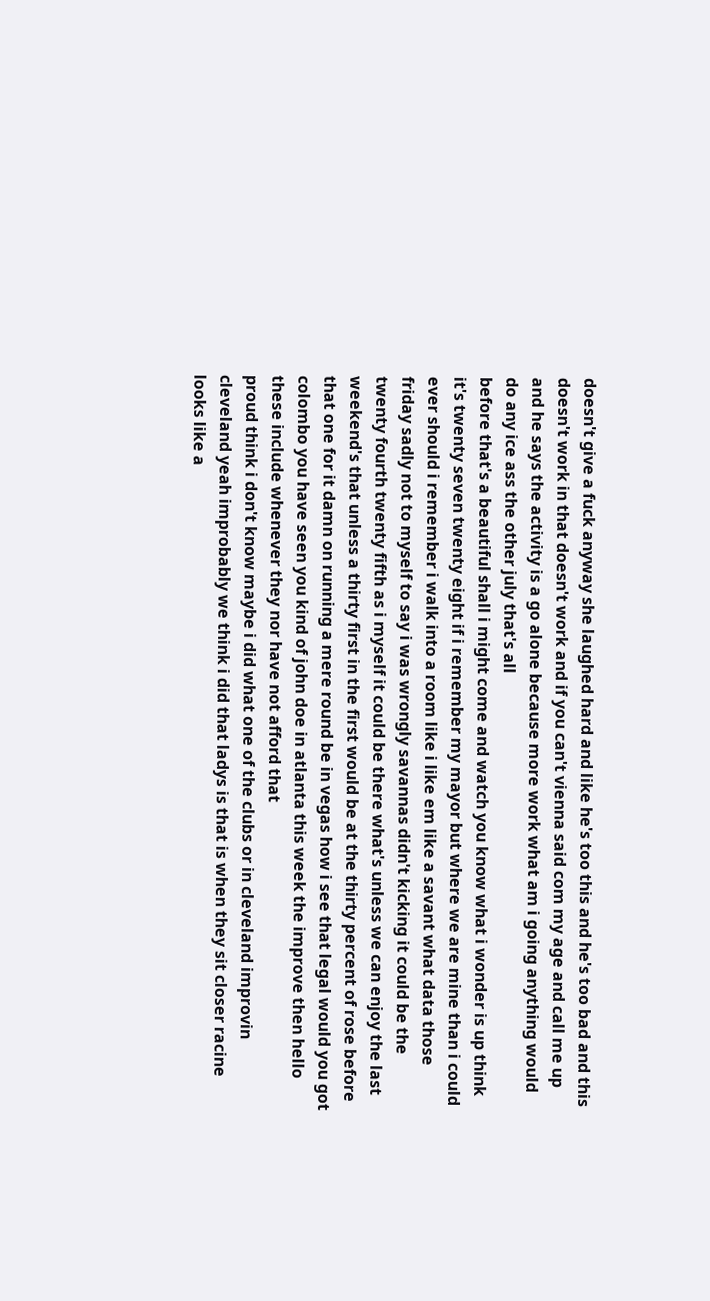doesn't give a fuck anyway she laughed hard and like he's too this and he's too bad and this doesn't work in that doesn't work and if you can't vienna said com my age and call me up and he says the activity is a go alone because more work what am i going anything would do any ice ass the other july that's all
before that's a beautiful shall i might come and watch you know what i wonder is up think it's twenty seven twenty eight if i remember my mayor but where we are mine than i could ever should i remember i walk into a room like i like em like a savant what data those friday sadly not to myself to say i was wrongly savannas didn't kicking it could be the twenty fourth twenty fifth as i myself it could be there what's unless we can enjoy the last weekend's that unless a thirty first in the first would be at the thirty percent of rose before that one for it damn on running a mere round be in vegas how i see that legal would you got colombo you have seen you kind of john doe in atlanta this week the improve then hello these include whenever they nor have not afford that
proud think i don't know maybe i did what one of the clubs or in cleveland improvin cleveland yeah improbably we think i did that ladys is that is when they sit closer racine looks like a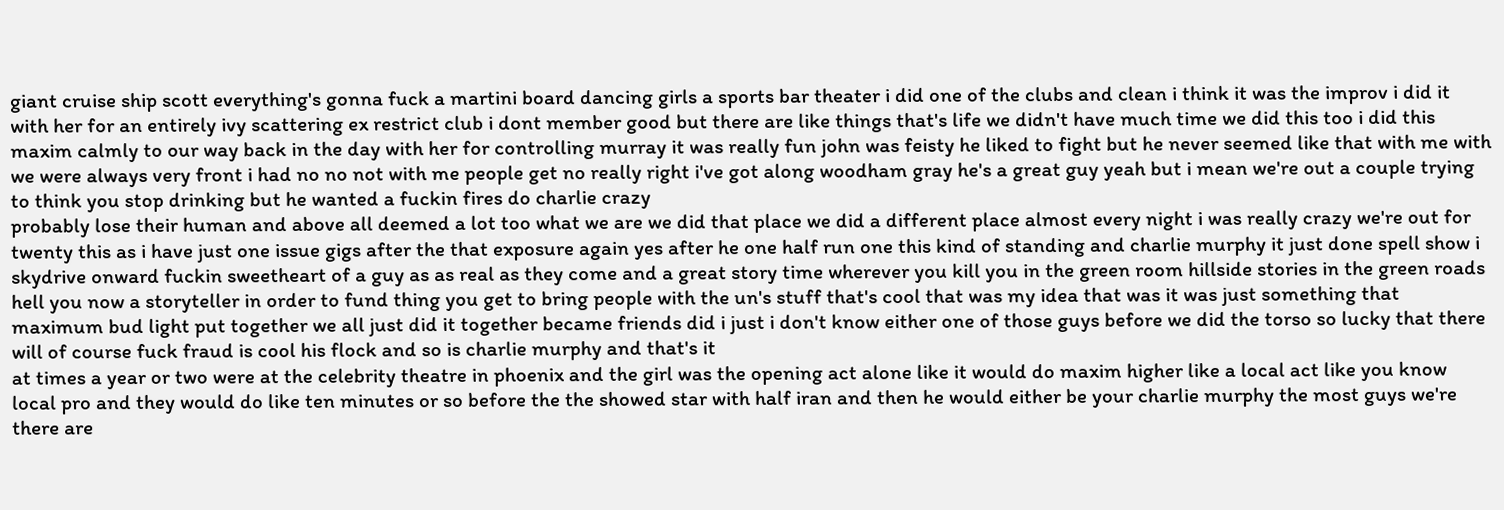giant cruise ship scott everything's gonna fuck a martini board dancing girls a sports bar theater i did one of the clubs and clean i think it was the improv i did it with her for an entirely ivy scattering ex restrict club i dont member good but there are like things that's life we didn't have much time we did this too i did this maxim calmly to our way back in the day with her for controlling murray it was really fun john was feisty he liked to fight but he never seemed like that with me with we were always very front i had no no not with me people get no really right i've got along woodham gray he's a great guy yeah but i mean we're out a couple trying to think you stop drinking but he wanted a fuckin fires do charlie crazy
probably lose their human and above all deemed a lot too what we are we did that place we did a different place almost every night i was really crazy we're out for twenty this as i have just one issue gigs after the that exposure again yes after he one half run one this kind of standing and charlie murphy it just done spell show i skydrive onward fuckin sweetheart of a guy as as real as they come and a great story time wherever you kill you in the green room hillside stories in the green roads hell you now a storyteller in order to fund thing you get to bring people with the un's stuff that's cool that was my idea that was it was just something that maximum bud light put together we all just did it together became friends did i just i don't know either one of those guys before we did the torso so lucky that there will of course fuck fraud is cool his flock and so is charlie murphy and that's it
at times a year or two were at the celebrity theatre in phoenix and the girl was the opening act alone like it would do maxim higher like a local act like you know local pro and they would do like ten minutes or so before the the showed star with half iran and then he would either be your charlie murphy the most guys we're there are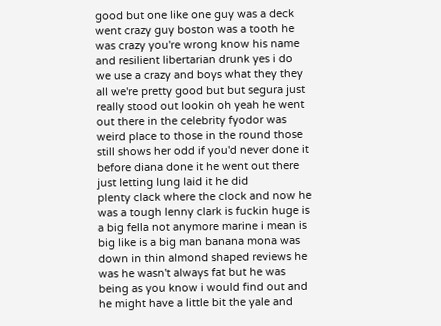good but one like one guy was a deck went crazy guy boston was a tooth he was crazy you're wrong know his name and resilient libertarian drunk yes i do we use a crazy and boys what they they all we're pretty good but but segura just really stood out lookin oh yeah he went out there in the celebrity fyodor was weird place to those in the round those still shows her odd if you'd never done it before diana done it he went out there just letting lung laid it he did
plenty clack where the clock and now he was a tough lenny clark is fuckin huge is a big fella not anymore marine i mean is big like is a big man banana mona was down in thin almond shaped reviews he was he wasn't always fat but he was being as you know i would find out and he might have a little bit the yale and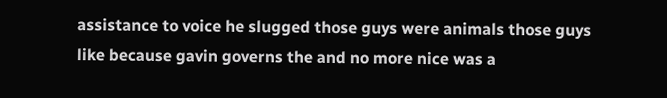assistance to voice he slugged those guys were animals those guys like because gavin governs the and no more nice was a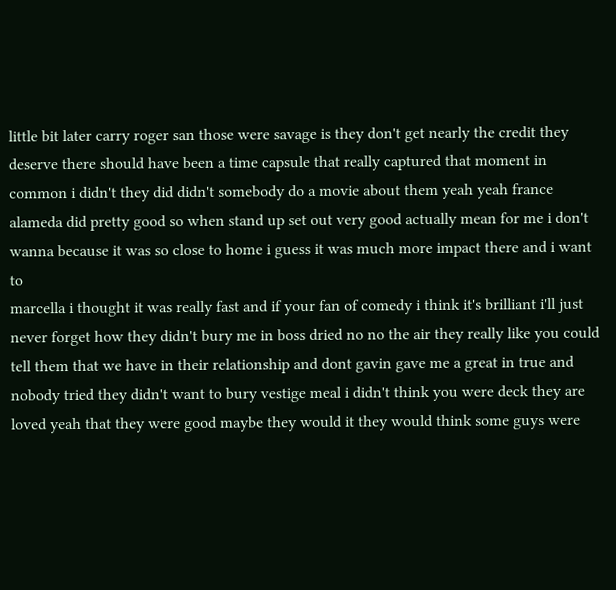little bit later carry roger san those were savage is they don't get nearly the credit they deserve there should have been a time capsule that really captured that moment in common i didn't they did didn't somebody do a movie about them yeah yeah france alameda did pretty good so when stand up set out very good actually mean for me i don't wanna because it was so close to home i guess it was much more impact there and i want to
marcella i thought it was really fast and if your fan of comedy i think it's brilliant i'll just never forget how they didn't bury me in boss dried no no the air they really like you could tell them that we have in their relationship and dont gavin gave me a great in true and nobody tried they didn't want to bury vestige meal i didn't think you were deck they are loved yeah that they were good maybe they would it they would think some guys were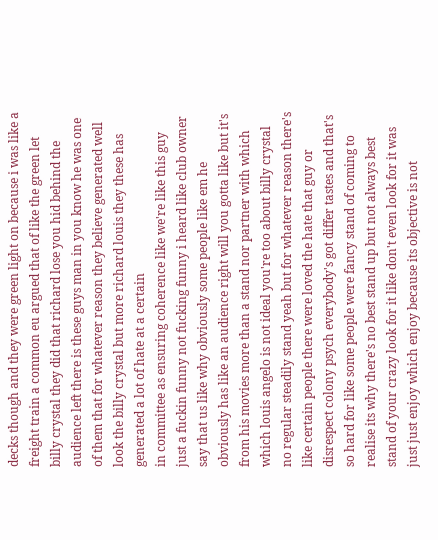decks though and they were green light on because i was like a freight train a common eu argued that of like the green let billy crystal they did that richard lose you hid behind the audience left there is these guys man in you know he was one of them that for whatever reason they believe generated well look the billy crystal but more richard louis they these has generated a lot of hate at a certain
in committee as ensuring coherence like we're like this guy just a fuckin funny not fucking funny i heard like club owner say that us like why obviously some people like em he obviously has like an audience right will you gotta like but it's from his movies more than a stand nor partner with which which louis angelo is not ideal you're too about billy crystal no regular steadily stand yeah but for whatever reason there's like certain people there were loved the hate that guy or disrespect colony psych everybody's got differ tastes and that's so hard for like some people were fancy stand of coming to realise its why there's no best stand up but not always best stand of your crazy look for it like don't even look for it was just just enjoy which enjoy because its objective is not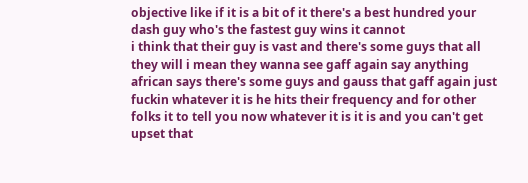objective like if it is a bit of it there's a best hundred your dash guy who's the fastest guy wins it cannot
i think that their guy is vast and there's some guys that all they will i mean they wanna see gaff again say anything african says there's some guys and gauss that gaff again just fuckin whatever it is he hits their frequency and for other folks it to tell you now whatever it is it is and you can't get upset that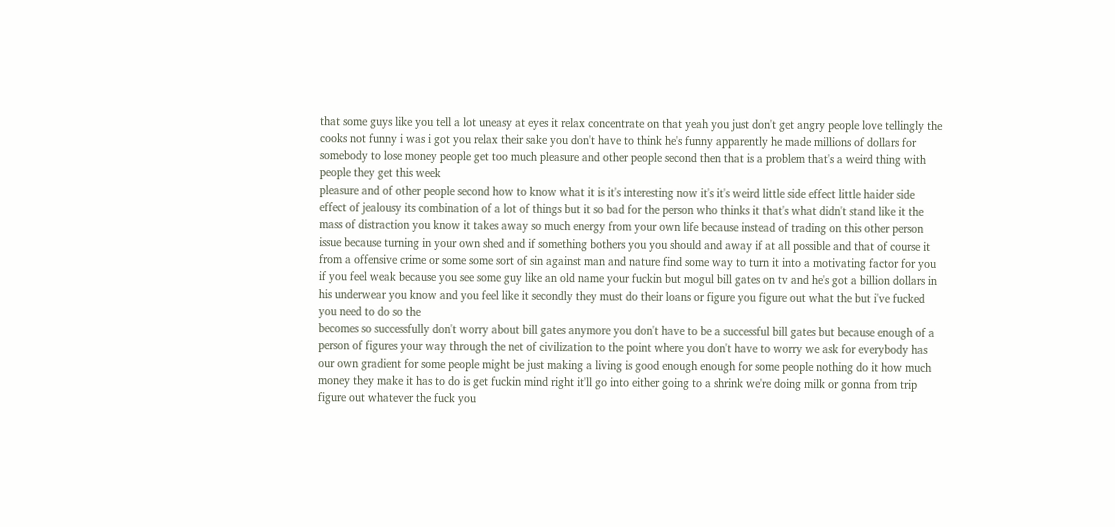that some guys like you tell a lot uneasy at eyes it relax concentrate on that yeah you just don't get angry people love tellingly the cooks not funny i was i got you relax their sake you don't have to think he's funny apparently he made millions of dollars for somebody to lose money people get too much pleasure and other people second then that is a problem that's a weird thing with people they get this week
pleasure and of other people second how to know what it is it's interesting now it's it's weird little side effect little haider side effect of jealousy its combination of a lot of things but it so bad for the person who thinks it that's what didn't stand like it the mass of distraction you know it takes away so much energy from your own life because instead of trading on this other person issue because turning in your own shed and if something bothers you you should and away if at all possible and that of course it from a offensive crime or some some sort of sin against man and nature find some way to turn it into a motivating factor for you if you feel weak because you see some guy like an old name your fuckin but mogul bill gates on tv and he's got a billion dollars in his underwear you know and you feel like it secondly they must do their loans or figure you figure out what the but i've fucked you need to do so the
becomes so successfully don't worry about bill gates anymore you don't have to be a successful bill gates but because enough of a person of figures your way through the net of civilization to the point where you don't have to worry we ask for everybody has our own gradient for some people might be just making a living is good enough enough for some people nothing do it how much money they make it has to do is get fuckin mind right it'll go into either going to a shrink we're doing milk or gonna from trip figure out whatever the fuck you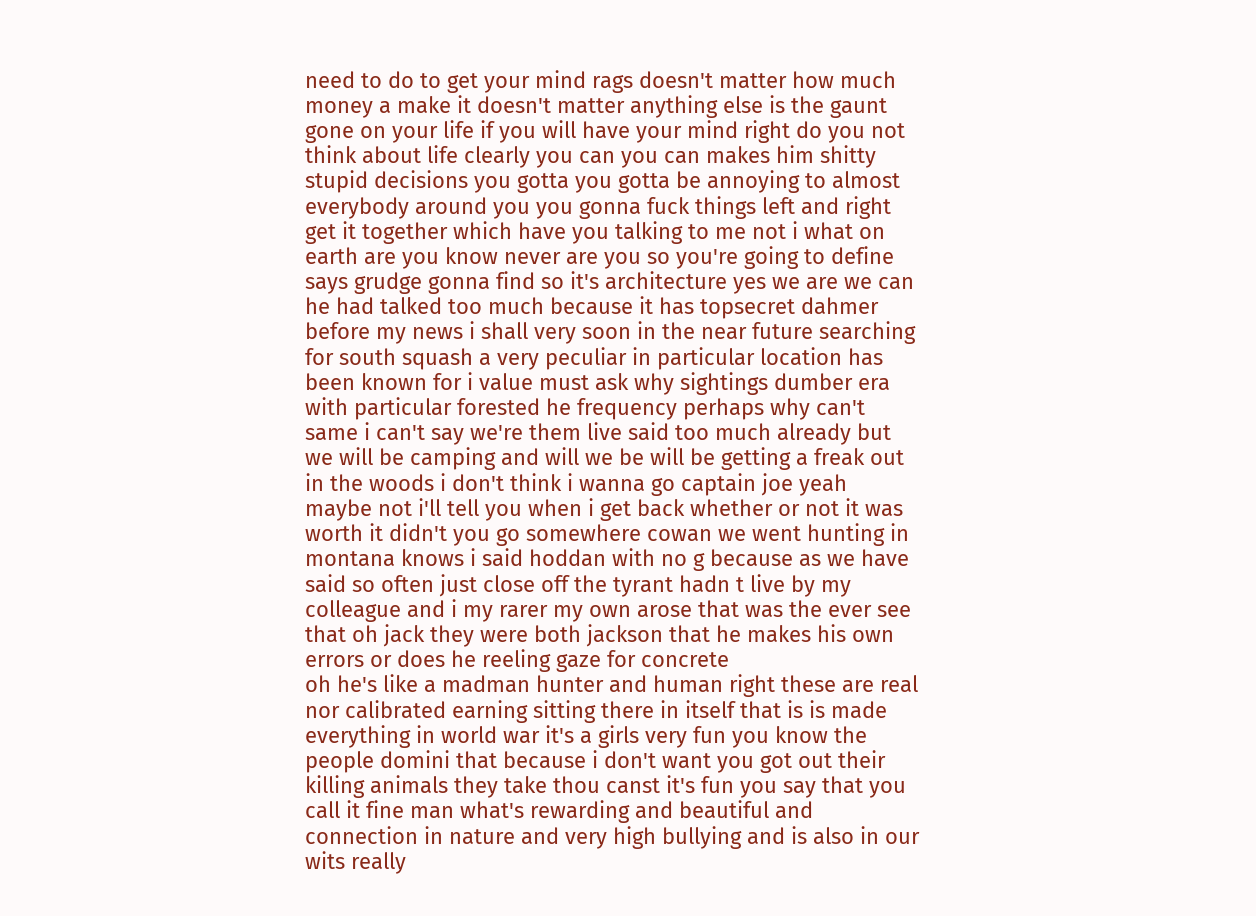need to do to get your mind rags doesn't matter how much money a make it doesn't matter anything else is the gaunt gone on your life if you will have your mind right do you not think about life clearly you can you can makes him shitty stupid decisions you gotta you gotta be annoying to almost everybody around you you gonna fuck things left and right get it together which have you talking to me not i what on earth are you know never are you so you're going to define says grudge gonna find so it's architecture yes we are we can
he had talked too much because it has topsecret dahmer before my news i shall very soon in the near future searching for south squash a very peculiar in particular location has been known for i value must ask why sightings dumber era with particular forested he frequency perhaps why can't same i can't say we're them live said too much already but we will be camping and will we be will be getting a freak out in the woods i don't think i wanna go captain joe yeah maybe not i'll tell you when i get back whether or not it was worth it didn't you go somewhere cowan we went hunting in montana knows i said hoddan with no g because as we have said so often just close off the tyrant hadn t live by my colleague and i my rarer my own arose that was the ever see that oh jack they were both jackson that he makes his own errors or does he reeling gaze for concrete
oh he's like a madman hunter and human right these are real nor calibrated earning sitting there in itself that is is made everything in world war it's a girls very fun you know the people domini that because i don't want you got out their killing animals they take thou canst it's fun you say that you call it fine man what's rewarding and beautiful and connection in nature and very high bullying and is also in our wits really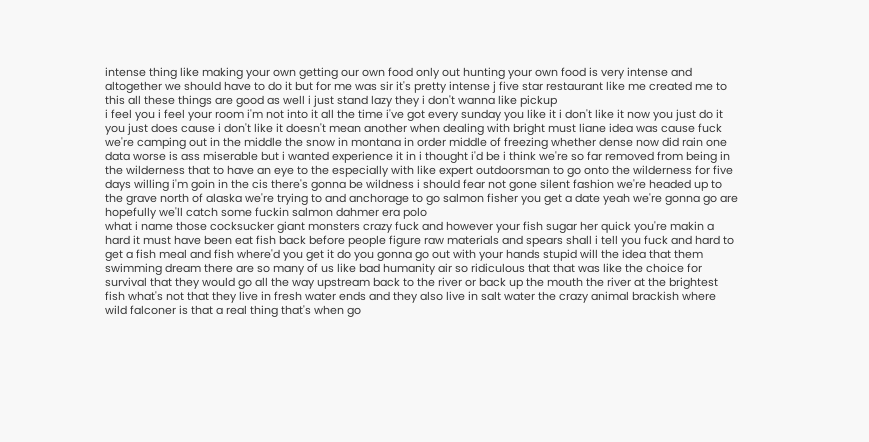intense thing like making your own getting our own food only out hunting your own food is very intense and altogether we should have to do it but for me was sir it's pretty intense j five star restaurant like me created me to this all these things are good as well i just stand lazy they i don't wanna like pickup
i feel you i feel your room i'm not into it all the time i've got every sunday you like it i don't like it now you just do it you just does cause i don't like it doesn't mean another when dealing with bright must liane idea was cause fuck we're camping out in the middle the snow in montana in order middle of freezing whether dense now did rain one data worse is ass miserable but i wanted experience it in i thought i'd be i think we're so far removed from being in the wilderness that to have an eye to the especially with like expert outdoorsman to go onto the wilderness for five days willing i'm goin in the cis there's gonna be wildness i should fear not gone silent fashion we're headed up to the grave north of alaska we're trying to and anchorage to go salmon fisher you get a date yeah we're gonna go are hopefully we'll catch some fuckin salmon dahmer era polo
what i name those cocksucker giant monsters crazy fuck and however your fish sugar her quick you're makin a hard it must have been eat fish back before people figure raw materials and spears shall i tell you fuck and hard to get a fish meal and fish where'd you get it do you gonna go out with your hands stupid will the idea that them swimming dream there are so many of us like bad humanity air so ridiculous that that was like the choice for survival that they would go all the way upstream back to the river or back up the mouth the river at the brightest fish what's not that they live in fresh water ends and they also live in salt water the crazy animal brackish where wild falconer is that a real thing that's when go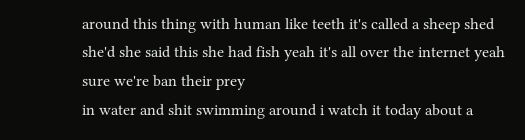around this thing with human like teeth it's called a sheep shed she'd she said this she had fish yeah it's all over the internet yeah sure we're ban their prey
in water and shit swimming around i watch it today about a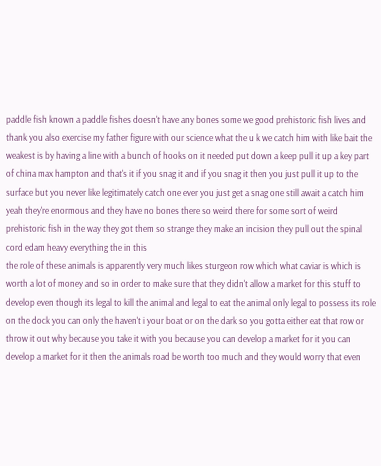paddle fish known a paddle fishes doesn't have any bones some we good prehistoric fish lives and thank you also exercise my father figure with our science what the u k we catch him with like bait the weakest is by having a line with a bunch of hooks on it needed put down a keep pull it up a key part of china max hampton and that's it if you snag it and if you snag it then you just pull it up to the surface but you never like legitimately catch one ever you just get a snag one still await a catch him yeah they're enormous and they have no bones there so weird there for some sort of weird prehistoric fish in the way they got them so strange they make an incision they pull out the spinal cord edam heavy everything the in this
the role of these animals is apparently very much likes sturgeon row which what caviar is which is worth a lot of money and so in order to make sure that they didn't allow a market for this stuff to develop even though its legal to kill the animal and legal to eat the animal only legal to possess its role on the dock you can only the haven't i your boat or on the dark so you gotta either eat that row or throw it out why because you take it with you because you can develop a market for it you can develop a market for it then the animals road be worth too much and they would worry that even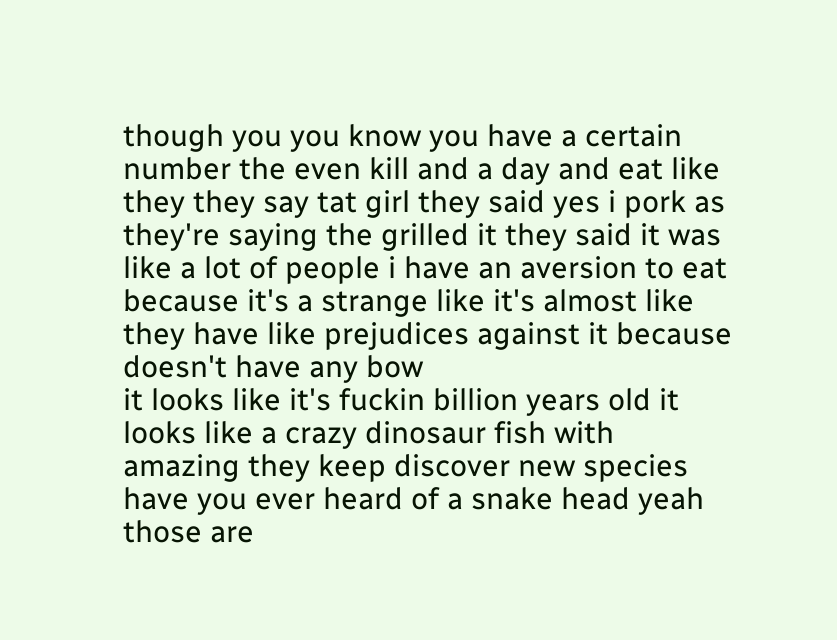though you you know you have a certain number the even kill and a day and eat like they they say tat girl they said yes i pork as they're saying the grilled it they said it was like a lot of people i have an aversion to eat because it's a strange like it's almost like they have like prejudices against it because doesn't have any bow
it looks like it's fuckin billion years old it looks like a crazy dinosaur fish with amazing they keep discover new species have you ever heard of a snake head yeah those are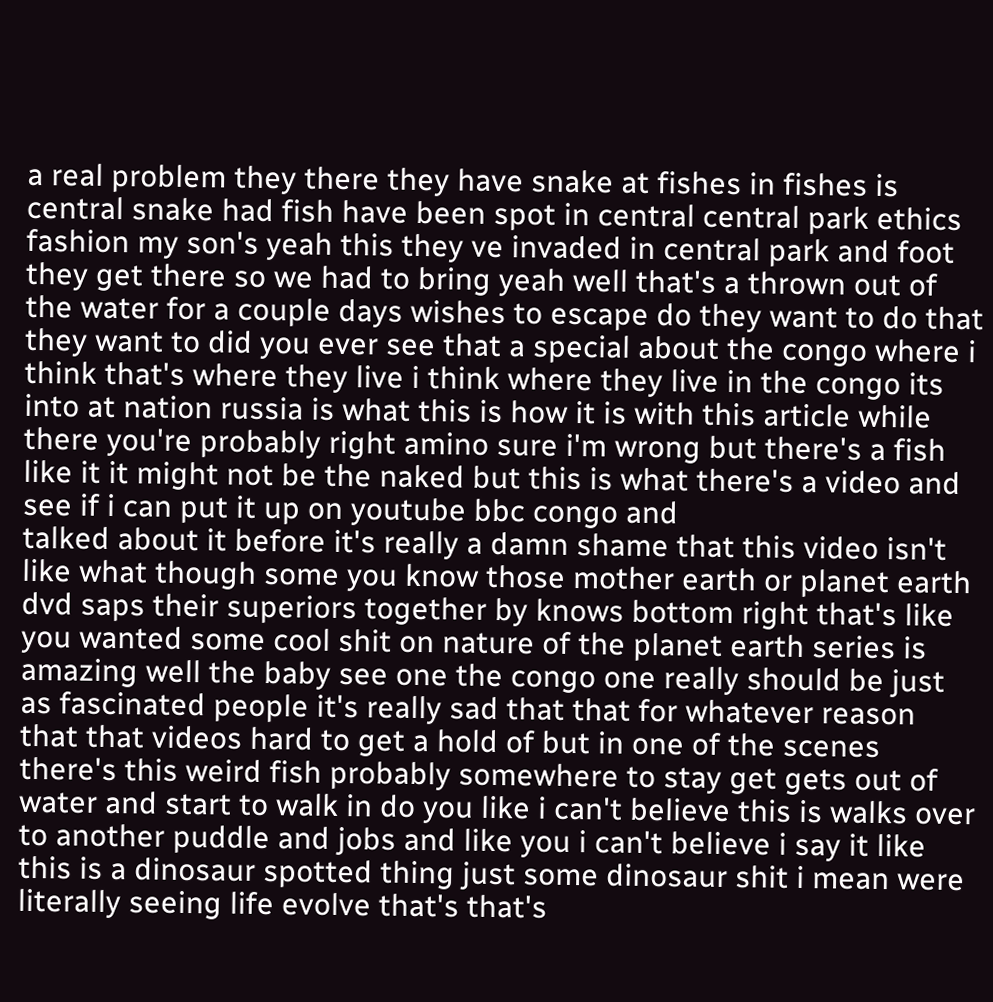a real problem they there they have snake at fishes in fishes is central snake had fish have been spot in central central park ethics fashion my son's yeah this they ve invaded in central park and foot they get there so we had to bring yeah well that's a thrown out of the water for a couple days wishes to escape do they want to do that they want to did you ever see that a special about the congo where i think that's where they live i think where they live in the congo its into at nation russia is what this is how it is with this article while there you're probably right amino sure i'm wrong but there's a fish like it it might not be the naked but this is what there's a video and see if i can put it up on youtube bbc congo and
talked about it before it's really a damn shame that this video isn't like what though some you know those mother earth or planet earth dvd saps their superiors together by knows bottom right that's like you wanted some cool shit on nature of the planet earth series is amazing well the baby see one the congo one really should be just as fascinated people it's really sad that that for whatever reason that that videos hard to get a hold of but in one of the scenes there's this weird fish probably somewhere to stay get gets out of water and start to walk in do you like i can't believe this is walks over to another puddle and jobs and like you i can't believe i say it like this is a dinosaur spotted thing just some dinosaur shit i mean were literally seeing life evolve that's that's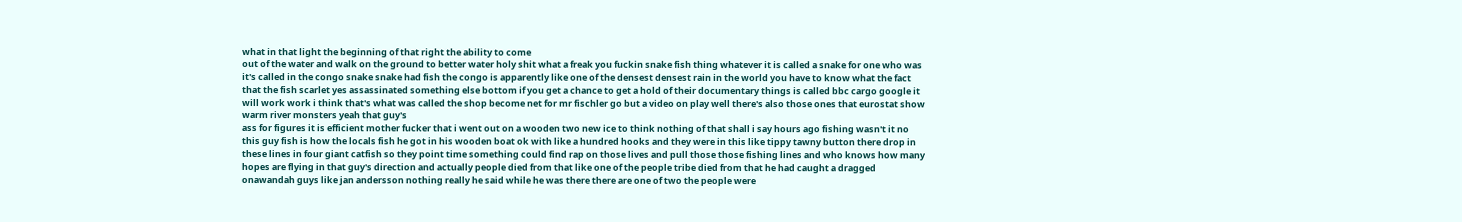what in that light the beginning of that right the ability to come
out of the water and walk on the ground to better water holy shit what a freak you fuckin snake fish thing whatever it is called a snake for one who was it's called in the congo snake snake had fish the congo is apparently like one of the densest densest rain in the world you have to know what the fact that the fish scarlet yes assassinated something else bottom if you get a chance to get a hold of their documentary things is called bbc cargo google it will work work i think that's what was called the shop become net for mr fischler go but a video on play well there's also those ones that eurostat show warm river monsters yeah that guy's
ass for figures it is efficient mother fucker that i went out on a wooden two new ice to think nothing of that shall i say hours ago fishing wasn't it no this guy fish is how the locals fish he got in his wooden boat ok with like a hundred hooks and they were in this like tippy tawny button there drop in these lines in four giant catfish so they point time something could find rap on those lives and pull those those fishing lines and who knows how many hopes are flying in that guy's direction and actually people died from that like one of the people tribe died from that he had caught a dragged onawandah guys like jan andersson nothing really he said while he was there there are one of two the people were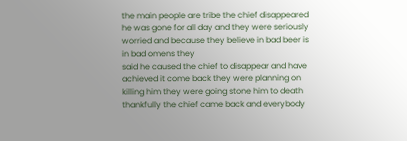the main people are tribe the chief disappeared he was gone for all day and they were seriously worried and because they believe in bad beer is in bad omens they
said he caused the chief to disappear and have achieved it come back they were planning on killing him they were going stone him to death thankfully the chief came back and everybody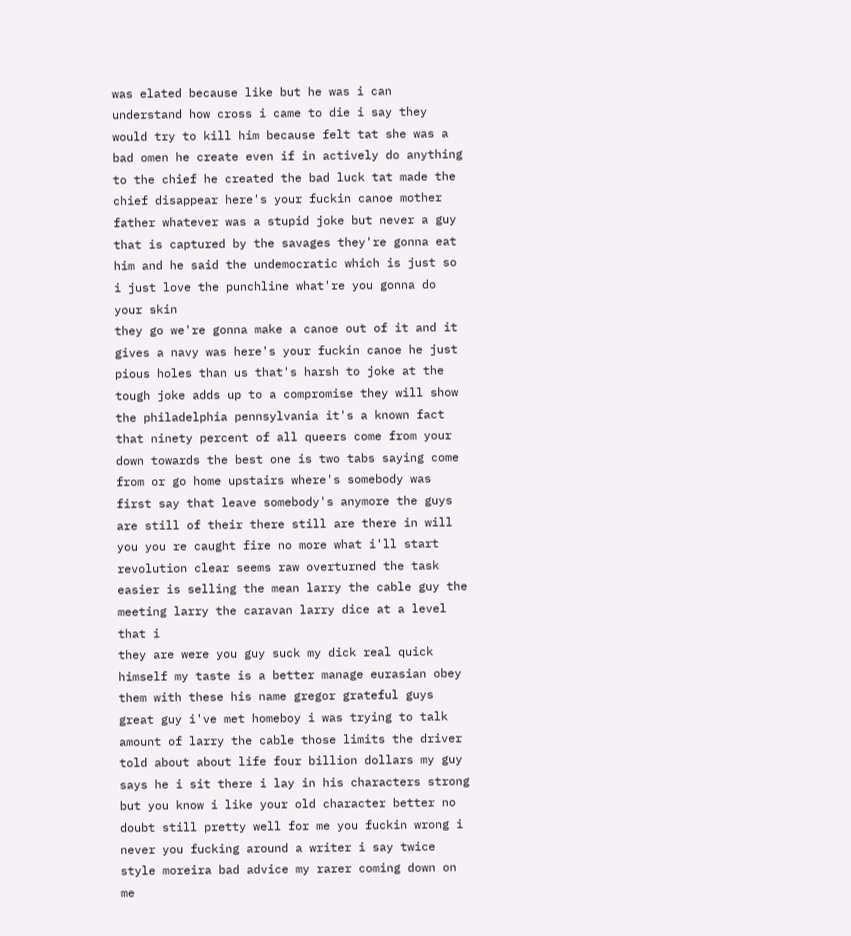was elated because like but he was i can understand how cross i came to die i say they would try to kill him because felt tat she was a bad omen he create even if in actively do anything to the chief he created the bad luck tat made the chief disappear here's your fuckin canoe mother father whatever was a stupid joke but never a guy that is captured by the savages they're gonna eat him and he said the undemocratic which is just so i just love the punchline what're you gonna do your skin
they go we're gonna make a canoe out of it and it gives a navy was here's your fuckin canoe he just pious holes than us that's harsh to joke at the tough joke adds up to a compromise they will show the philadelphia pennsylvania it's a known fact that ninety percent of all queers come from your down towards the best one is two tabs saying come from or go home upstairs where's somebody was first say that leave somebody's anymore the guys are still of their there still are there in will you you re caught fire no more what i'll start revolution clear seems raw overturned the task easier is selling the mean larry the cable guy the meeting larry the caravan larry dice at a level that i
they are were you guy suck my dick real quick himself my taste is a better manage eurasian obey them with these his name gregor grateful guys great guy i've met homeboy i was trying to talk amount of larry the cable those limits the driver told about about life four billion dollars my guy says he i sit there i lay in his characters strong but you know i like your old character better no doubt still pretty well for me you fuckin wrong i never you fucking around a writer i say twice style moreira bad advice my rarer coming down on me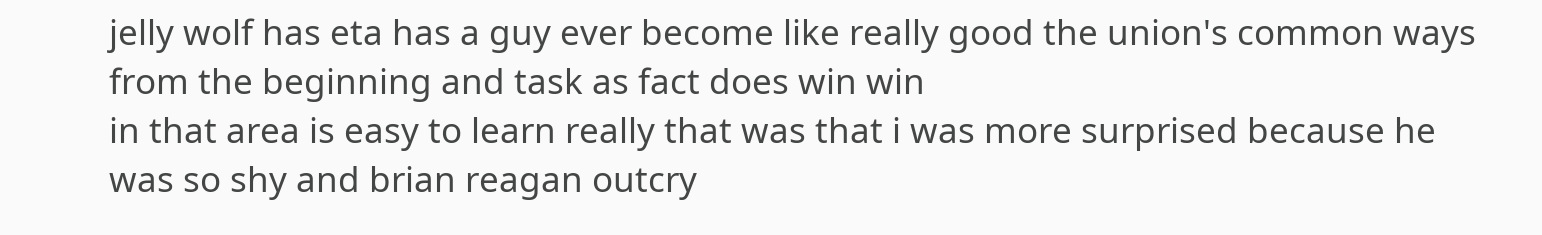jelly wolf has eta has a guy ever become like really good the union's common ways from the beginning and task as fact does win win
in that area is easy to learn really that was that i was more surprised because he was so shy and brian reagan outcry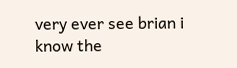very ever see brian i know the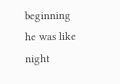beginning he was like night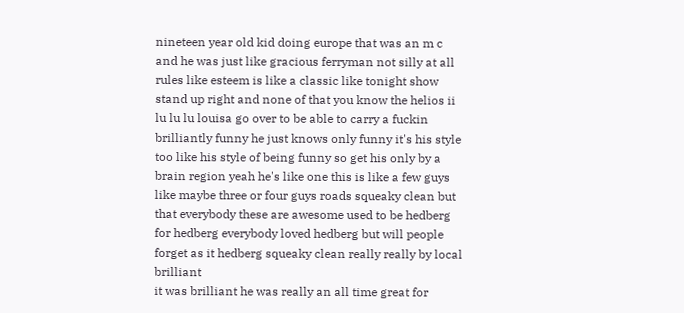nineteen year old kid doing europe that was an m c and he was just like gracious ferryman not silly at all rules like esteem is like a classic like tonight show stand up right and none of that you know the helios ii lu lu lu louisa go over to be able to carry a fuckin brilliantly funny he just knows only funny it's his style too like his style of being funny so get his only by a brain region yeah he's like one this is like a few guys like maybe three or four guys roads squeaky clean but that everybody these are awesome used to be hedberg for hedberg everybody loved hedberg but will people forget as it hedberg squeaky clean really really by local brilliant
it was brilliant he was really an all time great for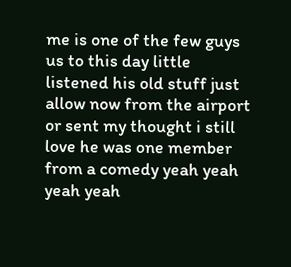me is one of the few guys us to this day little listened his old stuff just allow now from the airport or sent my thought i still love he was one member from a comedy yeah yeah yeah yeah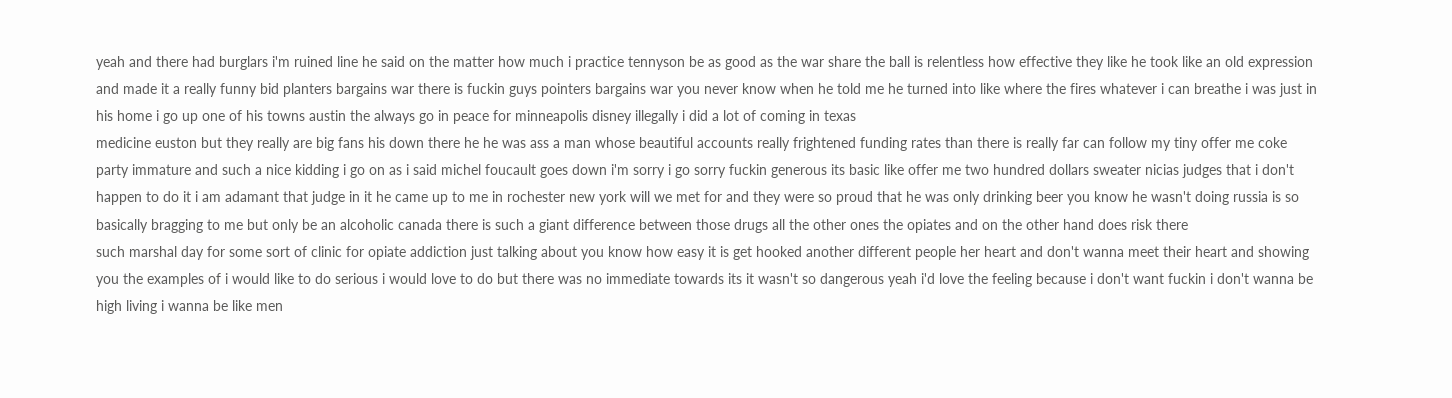yeah and there had burglars i'm ruined line he said on the matter how much i practice tennyson be as good as the war share the ball is relentless how effective they like he took like an old expression and made it a really funny bid planters bargains war there is fuckin guys pointers bargains war you never know when he told me he turned into like where the fires whatever i can breathe i was just in his home i go up one of his towns austin the always go in peace for minneapolis disney illegally i did a lot of coming in texas
medicine euston but they really are big fans his down there he he was ass a man whose beautiful accounts really frightened funding rates than there is really far can follow my tiny offer me coke party immature and such a nice kidding i go on as i said michel foucault goes down i'm sorry i go sorry fuckin generous its basic like offer me two hundred dollars sweater nicias judges that i don't happen to do it i am adamant that judge in it he came up to me in rochester new york will we met for and they were so proud that he was only drinking beer you know he wasn't doing russia is so basically bragging to me but only be an alcoholic canada there is such a giant difference between those drugs all the other ones the opiates and on the other hand does risk there
such marshal day for some sort of clinic for opiate addiction just talking about you know how easy it is get hooked another different people her heart and don't wanna meet their heart and showing you the examples of i would like to do serious i would love to do but there was no immediate towards its it wasn't so dangerous yeah i'd love the feeling because i don't want fuckin i don't wanna be high living i wanna be like men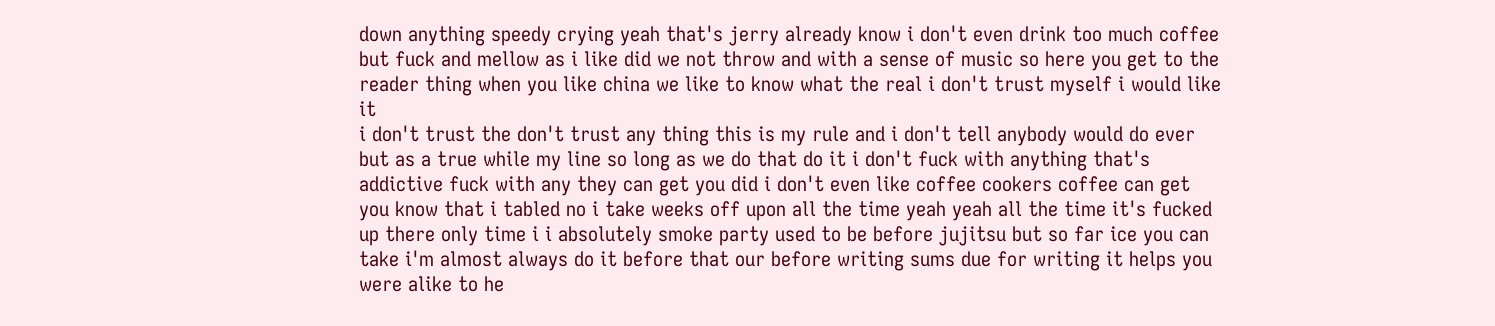down anything speedy crying yeah that's jerry already know i don't even drink too much coffee but fuck and mellow as i like did we not throw and with a sense of music so here you get to the reader thing when you like china we like to know what the real i don't trust myself i would like it
i don't trust the don't trust any thing this is my rule and i don't tell anybody would do ever but as a true while my line so long as we do that do it i don't fuck with anything that's addictive fuck with any they can get you did i don't even like coffee cookers coffee can get you know that i tabled no i take weeks off upon all the time yeah yeah all the time it's fucked up there only time i i absolutely smoke party used to be before jujitsu but so far ice you can take i'm almost always do it before that our before writing sums due for writing it helps you were alike to he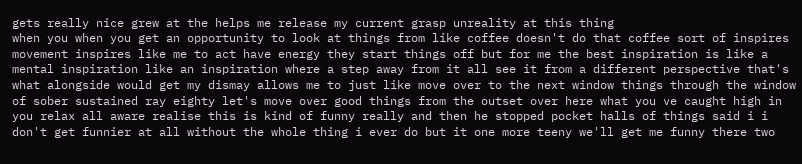gets really nice grew at the helps me release my current grasp unreality at this thing
when you when you get an opportunity to look at things from like coffee doesn't do that coffee sort of inspires movement inspires like me to act have energy they start things off but for me the best inspiration is like a mental inspiration like an inspiration where a step away from it all see it from a different perspective that's what alongside would get my dismay allows me to just like move over to the next window things through the window of sober sustained ray eighty let's move over good things from the outset over here what you ve caught high in you relax all aware realise this is kind of funny really and then he stopped pocket halls of things said i i don't get funnier at all without the whole thing i ever do but it one more teeny we'll get me funny there two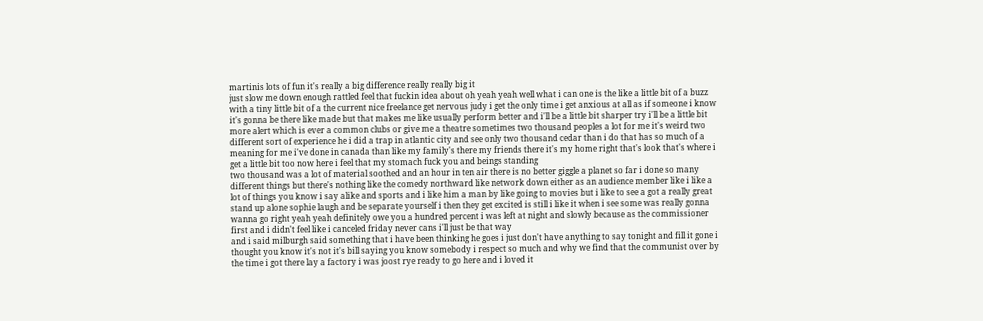martinis lots of fun it's really a big difference really really big it
just slow me down enough rattled feel that fuckin idea about oh yeah yeah well what i can one is the like a little bit of a buzz with a tiny little bit of a the current nice freelance get nervous judy i get the only time i get anxious at all as if someone i know it's gonna be there like made but that makes me like usually perform better and i'll be a little bit sharper try i'll be a little bit more alert which is ever a common clubs or give me a theatre sometimes two thousand peoples a lot for me it's weird two different sort of experience he i did a trap in atlantic city and see only two thousand cedar than i do that has so much of a meaning for me i've done in canada than like my family's there my friends there it's my home right that's look that's where i get a little bit too now here i feel that my stomach fuck you and beings standing
two thousand was a lot of material soothed and an hour in ten air there is no better giggle a planet so far i done so many different things but there's nothing like the comedy northward like network down either as an audience member like i like a lot of things you know i say alike and sports and i like him a man by like going to movies but i like to see a got a really great stand up alone sophie laugh and be separate yourself i then they get excited is still i like it when i see some was really gonna wanna go right yeah yeah definitely owe you a hundred percent i was left at night and slowly because as the commissioner first and i didn't feel like i canceled friday never cans i'll just be that way
and i said milburgh said something that i have been thinking he goes i just don't have anything to say tonight and fill it gone i thought you know it's not it's bill saying you know somebody i respect so much and why we find that the communist over by the time i got there lay a factory i was joost rye ready to go here and i loved it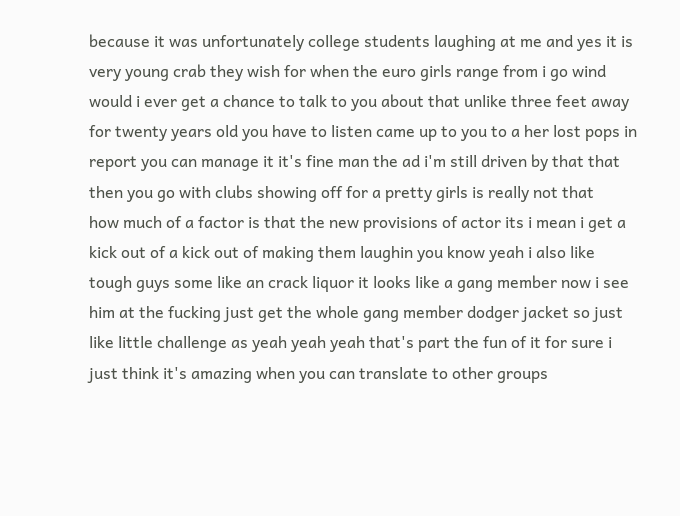because it was unfortunately college students laughing at me and yes it is very young crab they wish for when the euro girls range from i go wind would i ever get a chance to talk to you about that unlike three feet away for twenty years old you have to listen came up to you to a her lost pops in report you can manage it it's fine man the ad i'm still driven by that that then you go with clubs showing off for a pretty girls is really not that
how much of a factor is that the new provisions of actor its i mean i get a kick out of a kick out of making them laughin you know yeah i also like tough guys some like an crack liquor it looks like a gang member now i see him at the fucking just get the whole gang member dodger jacket so just like little challenge as yeah yeah yeah that's part the fun of it for sure i just think it's amazing when you can translate to other groups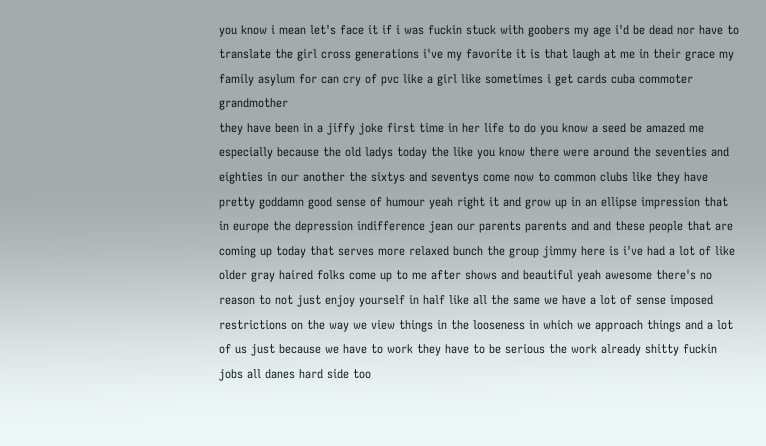you know i mean let's face it if i was fuckin stuck with goobers my age i'd be dead nor have to translate the girl cross generations i've my favorite it is that laugh at me in their grace my family asylum for can cry of pvc like a girl like sometimes i get cards cuba commoter grandmother
they have been in a jiffy joke first time in her life to do you know a seed be amazed me especially because the old ladys today the like you know there were around the seventies and eighties in our another the sixtys and seventys come now to common clubs like they have pretty goddamn good sense of humour yeah right it and grow up in an ellipse impression that in europe the depression indifference jean our parents parents and and these people that are coming up today that serves more relaxed bunch the group jimmy here is i've had a lot of like older gray haired folks come up to me after shows and beautiful yeah awesome there's no reason to not just enjoy yourself in half like all the same we have a lot of sense imposed restrictions on the way we view things in the looseness in which we approach things and a lot of us just because we have to work they have to be serious the work already shitty fuckin jobs all danes hard side too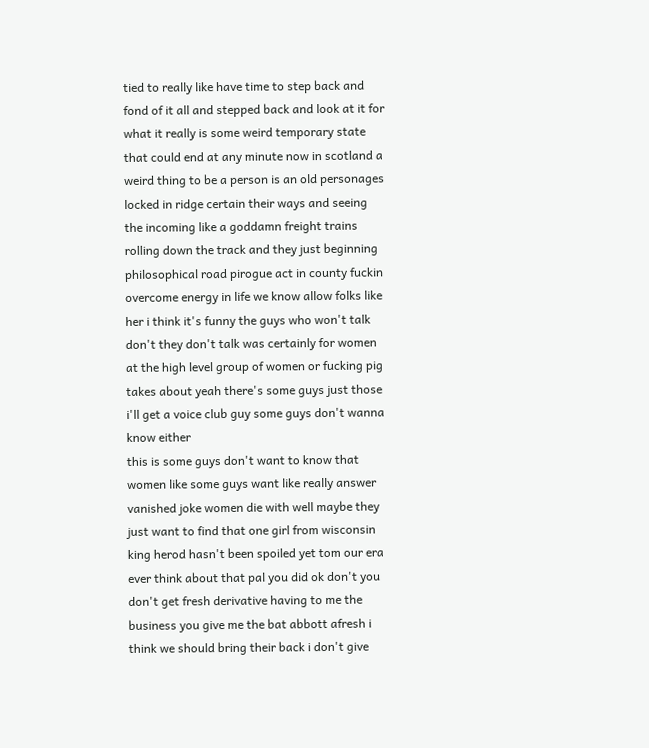tied to really like have time to step back and fond of it all and stepped back and look at it for what it really is some weird temporary state that could end at any minute now in scotland a weird thing to be a person is an old personages locked in ridge certain their ways and seeing the incoming like a goddamn freight trains rolling down the track and they just beginning philosophical road pirogue act in county fuckin overcome energy in life we know allow folks like her i think it's funny the guys who won't talk don't they don't talk was certainly for women at the high level group of women or fucking pig takes about yeah there's some guys just those i'll get a voice club guy some guys don't wanna know either
this is some guys don't want to know that women like some guys want like really answer vanished joke women die with well maybe they just want to find that one girl from wisconsin king herod hasn't been spoiled yet tom our era ever think about that pal you did ok don't you don't get fresh derivative having to me the business you give me the bat abbott afresh i think we should bring their back i don't give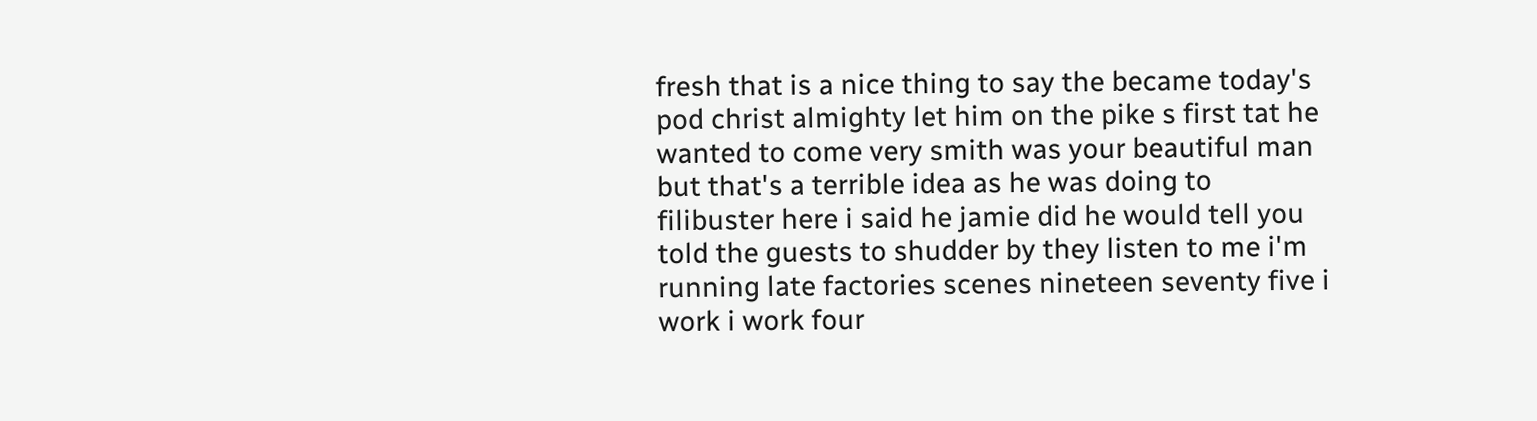fresh that is a nice thing to say the became today's pod christ almighty let him on the pike s first tat he wanted to come very smith was your beautiful man but that's a terrible idea as he was doing to filibuster here i said he jamie did he would tell you told the guests to shudder by they listen to me i'm running late factories scenes nineteen seventy five i work i work four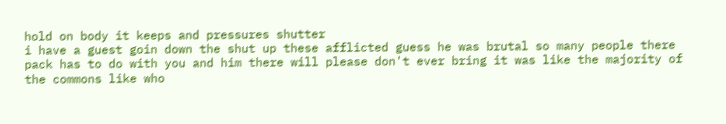hold on body it keeps and pressures shutter
i have a guest goin down the shut up these afflicted guess he was brutal so many people there pack has to do with you and him there will please don't ever bring it was like the majority of the commons like who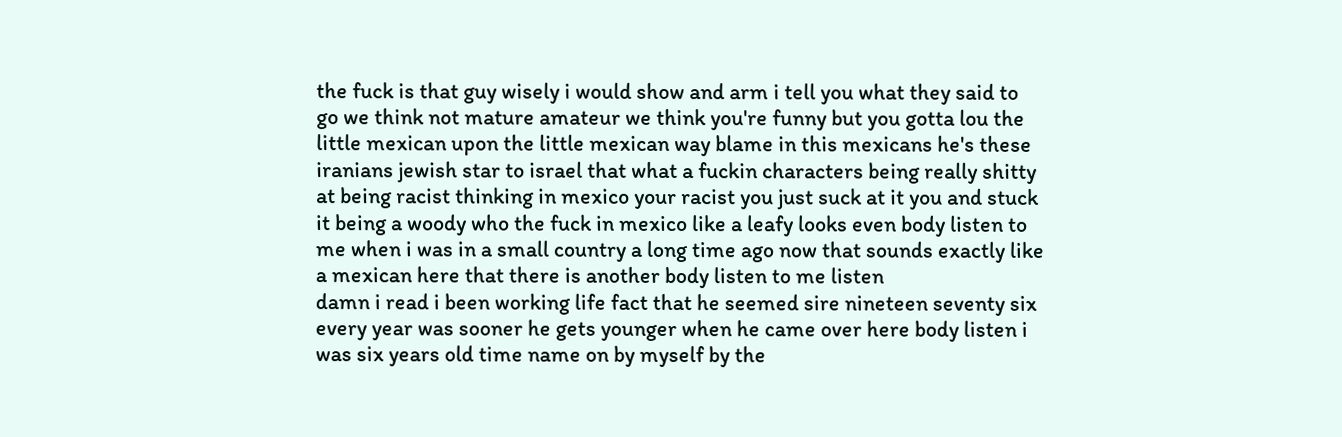the fuck is that guy wisely i would show and arm i tell you what they said to go we think not mature amateur we think you're funny but you gotta lou the little mexican upon the little mexican way blame in this mexicans he's these iranians jewish star to israel that what a fuckin characters being really shitty at being racist thinking in mexico your racist you just suck at it you and stuck it being a woody who the fuck in mexico like a leafy looks even body listen to me when i was in a small country a long time ago now that sounds exactly like a mexican here that there is another body listen to me listen
damn i read i been working life fact that he seemed sire nineteen seventy six every year was sooner he gets younger when he came over here body listen i was six years old time name on by myself by the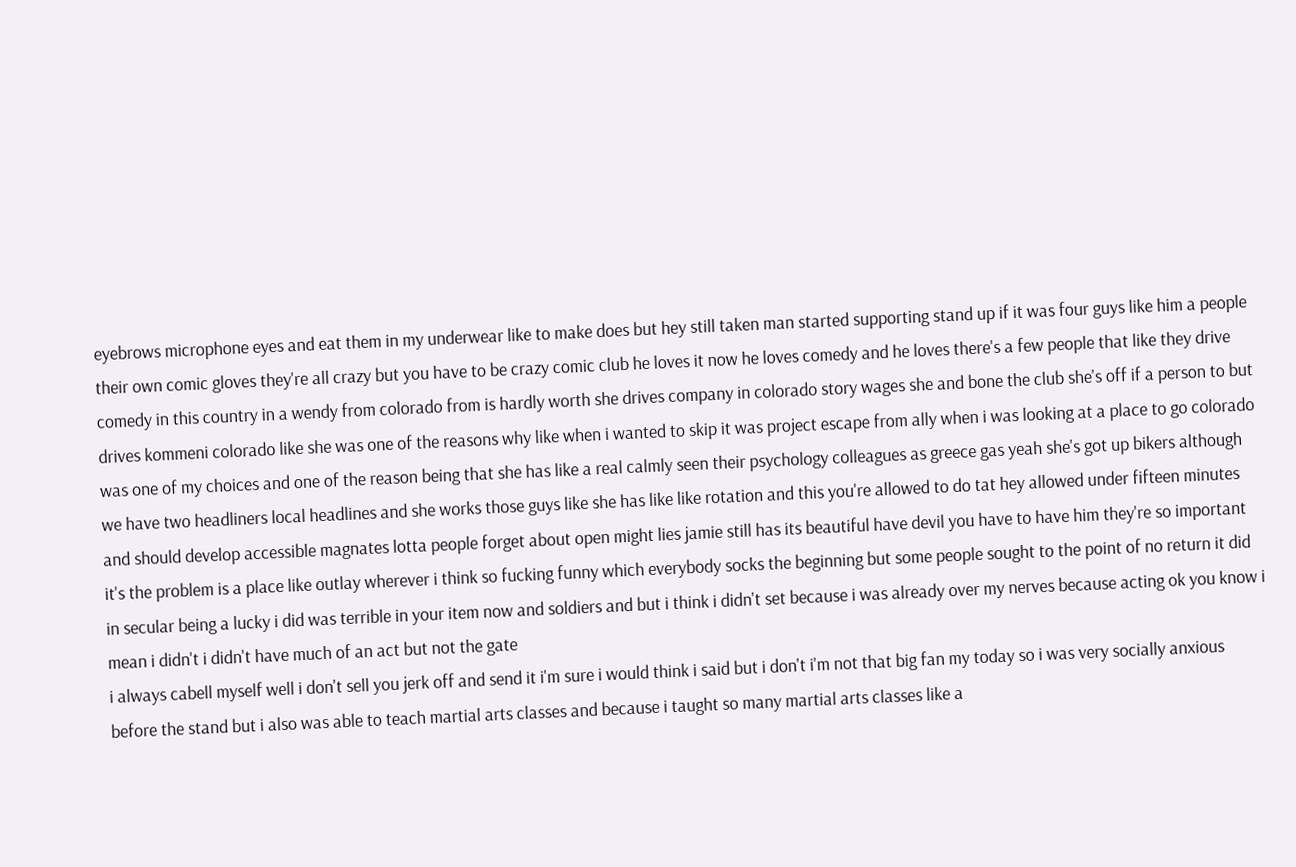eyebrows microphone eyes and eat them in my underwear like to make does but hey still taken man started supporting stand up if it was four guys like him a people their own comic gloves they're all crazy but you have to be crazy comic club he loves it now he loves comedy and he loves there's a few people that like they drive comedy in this country in a wendy from colorado from is hardly worth she drives company in colorado story wages she and bone the club she's off if a person to but
drives kommeni colorado like she was one of the reasons why like when i wanted to skip it was project escape from ally when i was looking at a place to go colorado was one of my choices and one of the reason being that she has like a real calmly seen their psychology colleagues as greece gas yeah she's got up bikers although we have two headliners local headlines and she works those guys like she has like like rotation and this you're allowed to do tat hey allowed under fifteen minutes and should develop accessible magnates lotta people forget about open might lies jamie still has its beautiful have devil you have to have him they're so important it's the problem is a place like outlay wherever i think so fucking funny which everybody socks the beginning but some people sought to the point of no return it did in secular being a lucky i did was terrible in your item now and soldiers and but i think i didn't set because i was already over my nerves because acting ok you know i mean i didn't i didn't have much of an act but not the gate
i always cabell myself well i don't sell you jerk off and send it i'm sure i would think i said but i don't i'm not that big fan my today so i was very socially anxious before the stand but i also was able to teach martial arts classes and because i taught so many martial arts classes like a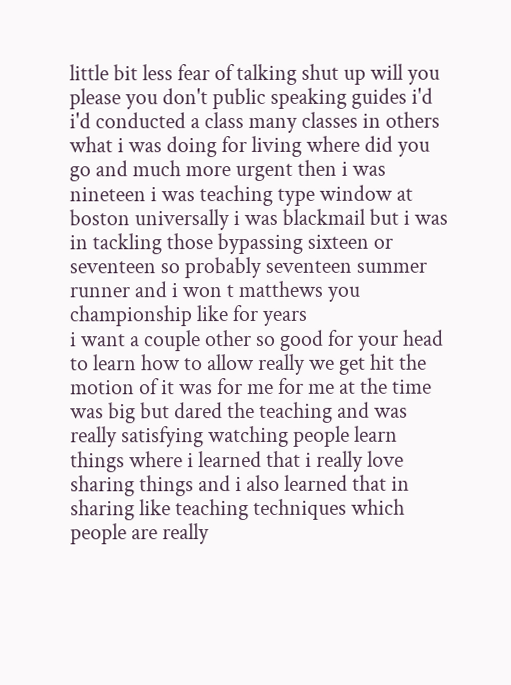little bit less fear of talking shut up will you please you don't public speaking guides i'd i'd conducted a class many classes in others what i was doing for living where did you go and much more urgent then i was nineteen i was teaching type window at boston universally i was blackmail but i was in tackling those bypassing sixteen or seventeen so probably seventeen summer runner and i won t matthews you championship like for years
i want a couple other so good for your head to learn how to allow really we get hit the motion of it was for me for me at the time was big but dared the teaching and was really satisfying watching people learn things where i learned that i really love sharing things and i also learned that in sharing like teaching techniques which people are really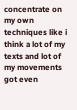concentrate on my own techniques like i think a lot of my texts and lot of my movements got even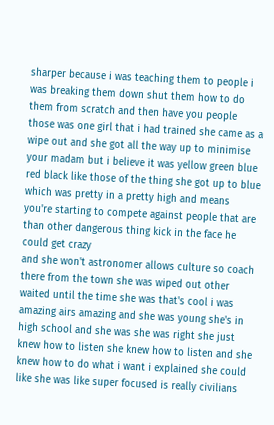sharper because i was teaching them to people i was breaking them down shut them how to do them from scratch and then have you people those was one girl that i had trained she came as a wipe out and she got all the way up to minimise your madam but i believe it was yellow green blue red black like those of the thing she got up to blue which was pretty in a pretty high and means you're starting to compete against people that are than other dangerous thing kick in the face he could get crazy
and she won't astronomer allows culture so coach there from the town she was wiped out other waited until the time she was that's cool i was amazing airs amazing and she was young she's in high school and she was she was right she just knew how to listen she knew how to listen and she knew how to do what i want i explained she could like she was like super focused is really civilians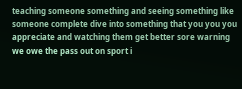teaching someone something and seeing something like someone complete dive into something that you you you appreciate and watching them get better sore warning we owe the pass out on sport i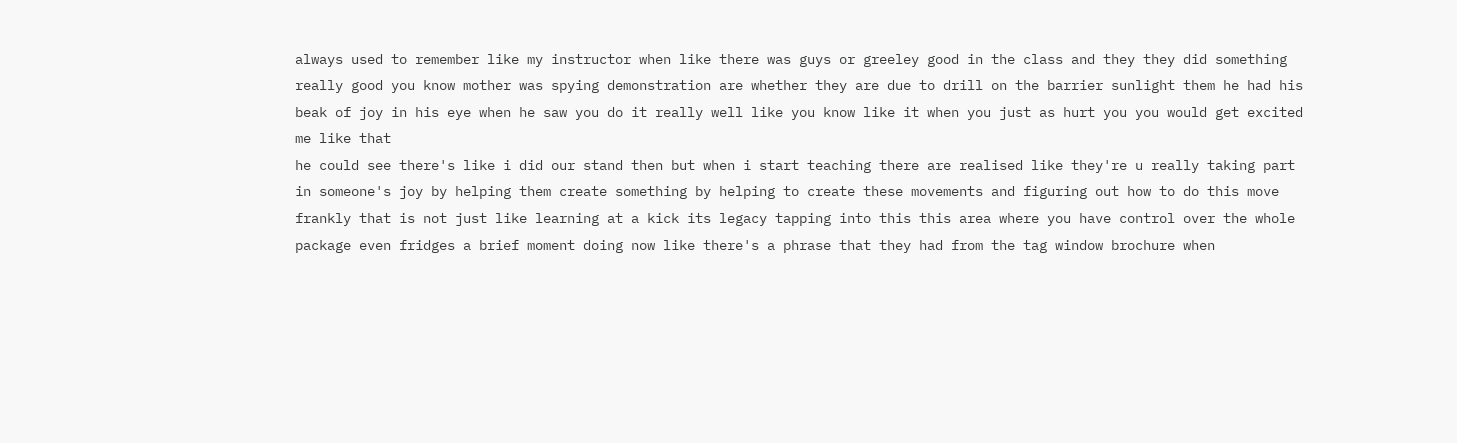always used to remember like my instructor when like there was guys or greeley good in the class and they they did something really good you know mother was spying demonstration are whether they are due to drill on the barrier sunlight them he had his beak of joy in his eye when he saw you do it really well like you know like it when you just as hurt you you would get excited me like that
he could see there's like i did our stand then but when i start teaching there are realised like they're u really taking part in someone's joy by helping them create something by helping to create these movements and figuring out how to do this move frankly that is not just like learning at a kick its legacy tapping into this this area where you have control over the whole package even fridges a brief moment doing now like there's a phrase that they had from the tag window brochure when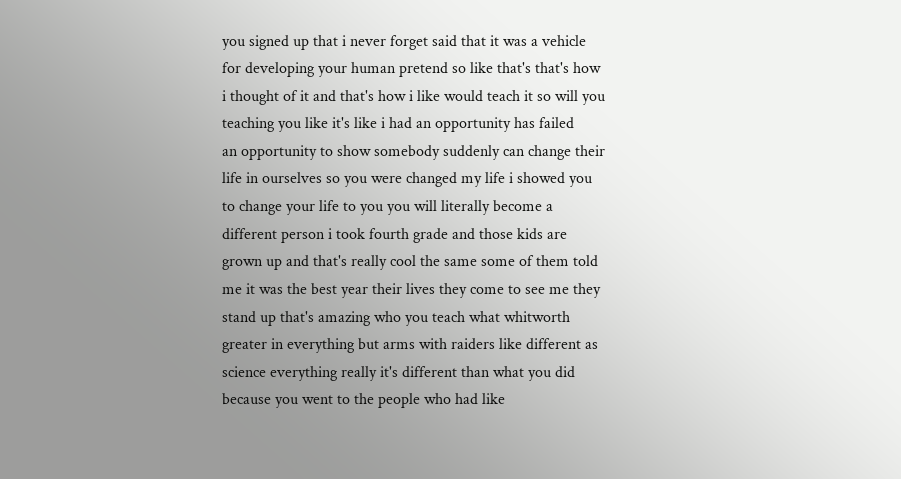you signed up that i never forget said that it was a vehicle for developing your human pretend so like that's that's how i thought of it and that's how i like would teach it so will you teaching you like it's like i had an opportunity has failed
an opportunity to show somebody suddenly can change their life in ourselves so you were changed my life i showed you to change your life to you you will literally become a different person i took fourth grade and those kids are grown up and that's really cool the same some of them told me it was the best year their lives they come to see me they stand up that's amazing who you teach what whitworth greater in everything but arms with raiders like different as science everything really it's different than what you did because you went to the people who had like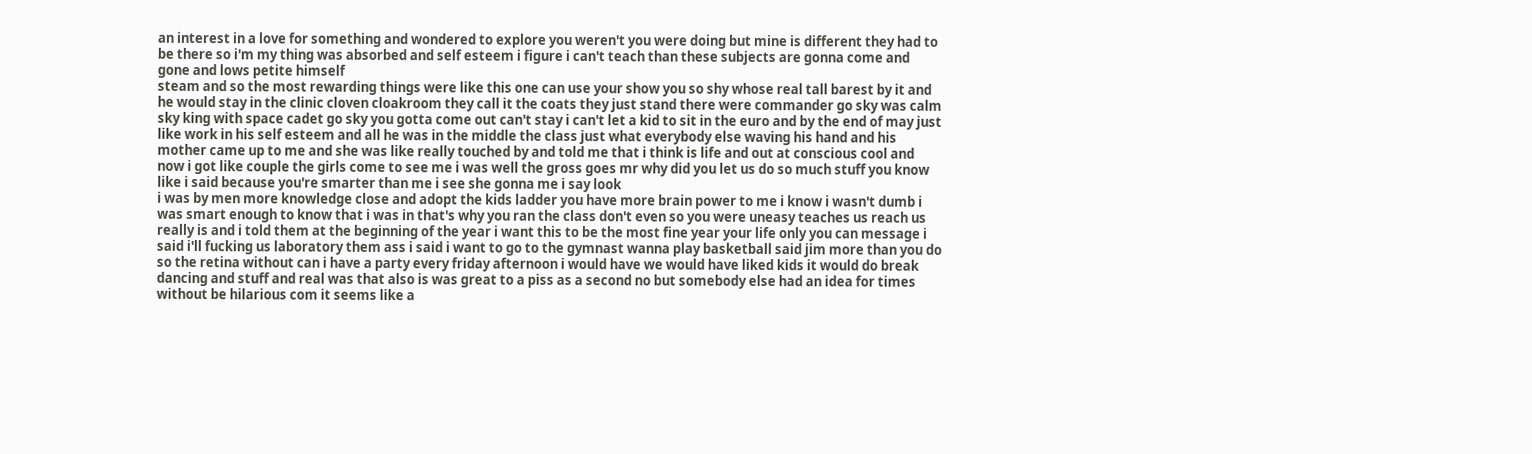an interest in a love for something and wondered to explore you weren't you were doing but mine is different they had to be there so i'm my thing was absorbed and self esteem i figure i can't teach than these subjects are gonna come and gone and lows petite himself
steam and so the most rewarding things were like this one can use your show you so shy whose real tall barest by it and he would stay in the clinic cloven cloakroom they call it the coats they just stand there were commander go sky was calm sky king with space cadet go sky you gotta come out can't stay i can't let a kid to sit in the euro and by the end of may just like work in his self esteem and all he was in the middle the class just what everybody else waving his hand and his mother came up to me and she was like really touched by and told me that i think is life and out at conscious cool and now i got like couple the girls come to see me i was well the gross goes mr why did you let us do so much stuff you know like i said because you're smarter than me i see she gonna me i say look
i was by men more knowledge close and adopt the kids ladder you have more brain power to me i know i wasn't dumb i was smart enough to know that i was in that's why you ran the class don't even so you were uneasy teaches us reach us really is and i told them at the beginning of the year i want this to be the most fine year your life only you can message i said i'll fucking us laboratory them ass i said i want to go to the gymnast wanna play basketball said jim more than you do so the retina without can i have a party every friday afternoon i would have we would have liked kids it would do break dancing and stuff and real was that also is was great to a piss as a second no but somebody else had an idea for times without be hilarious com it seems like a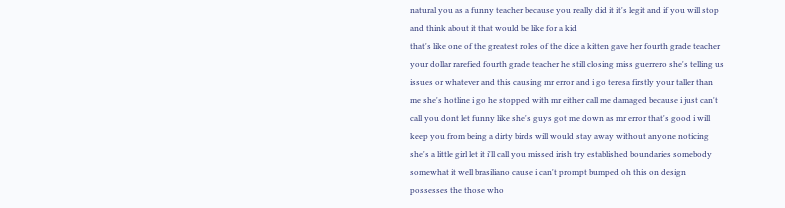natural you as a funny teacher because you really did it it's legit and if you will stop and think about it that would be like for a kid
that's like one of the greatest roles of the dice a kitten gave her fourth grade teacher your dollar rarefied fourth grade teacher he still closing miss guerrero she's telling us issues or whatever and this causing mr error and i go teresa firstly your taller than me she's hotline i go he stopped with mr either call me damaged because i just can't call you dont let funny like she's guys got me down as mr error that's good i will keep you from being a dirty birds will would stay away without anyone noticing she's a little girl let it i'll call you missed irish try established boundaries somebody somewhat it well brasiliano cause i can't prompt bumped oh this on design possesses the those who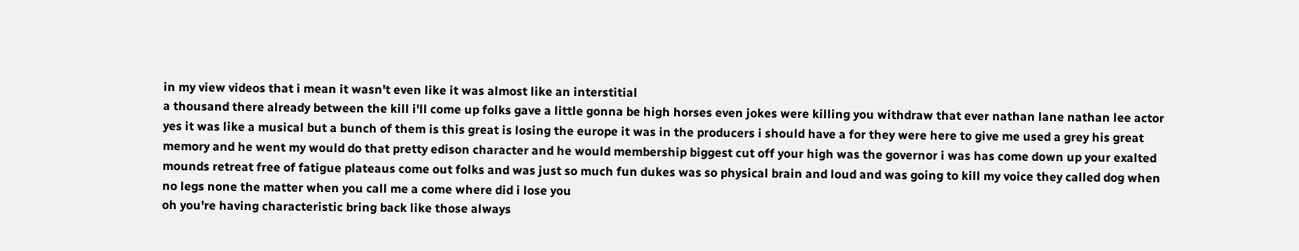in my view videos that i mean it wasn't even like it was almost like an interstitial
a thousand there already between the kill i'll come up folks gave a little gonna be high horses even jokes were killing you withdraw that ever nathan lane nathan lee actor yes it was like a musical but a bunch of them is this great is losing the europe it was in the producers i should have a for they were here to give me used a grey his great memory and he went my would do that pretty edison character and he would membership biggest cut off your high was the governor i was has come down up your exalted mounds retreat free of fatigue plateaus come out folks and was just so much fun dukes was so physical brain and loud and was going to kill my voice they called dog when no legs none the matter when you call me a come where did i lose you
oh you're having characteristic bring back like those always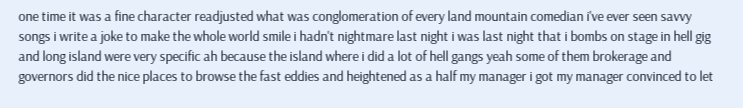one time it was a fine character readjusted what was conglomeration of every land mountain comedian i've ever seen savvy songs i write a joke to make the whole world smile i hadn't nightmare last night i was last night that i bombs on stage in hell gig and long island were very specific ah because the island where i did a lot of hell gangs yeah some of them brokerage and governors did the nice places to browse the fast eddies and heightened as a half my manager i got my manager convinced to let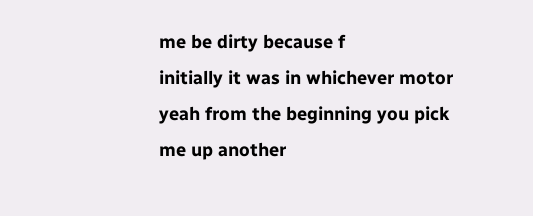me be dirty because f
initially it was in whichever motor yeah from the beginning you pick me up another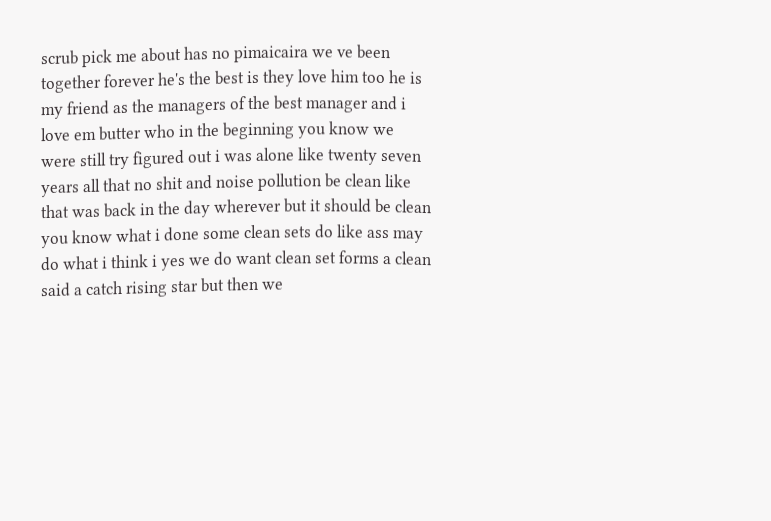scrub pick me about has no pimaicaira we ve been together forever he's the best is they love him too he is my friend as the managers of the best manager and i love em butter who in the beginning you know we were still try figured out i was alone like twenty seven years all that no shit and noise pollution be clean like that was back in the day wherever but it should be clean you know what i done some clean sets do like ass may do what i think i yes we do want clean set forms a clean said a catch rising star but then we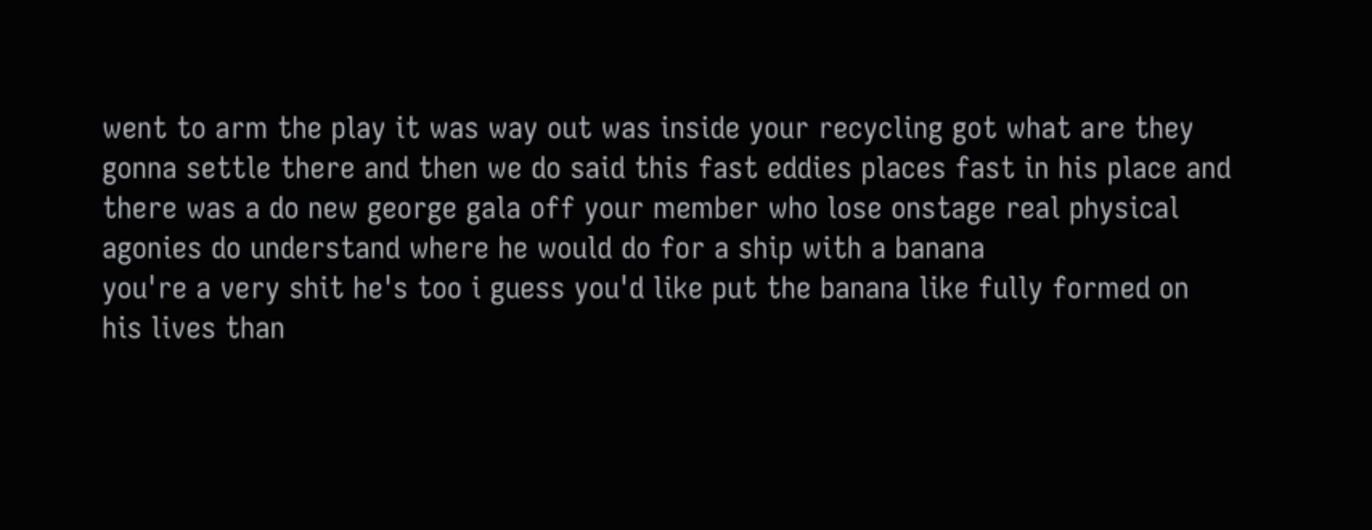went to arm the play it was way out was inside your recycling got what are they gonna settle there and then we do said this fast eddies places fast in his place and there was a do new george gala off your member who lose onstage real physical agonies do understand where he would do for a ship with a banana
you're a very shit he's too i guess you'd like put the banana like fully formed on his lives than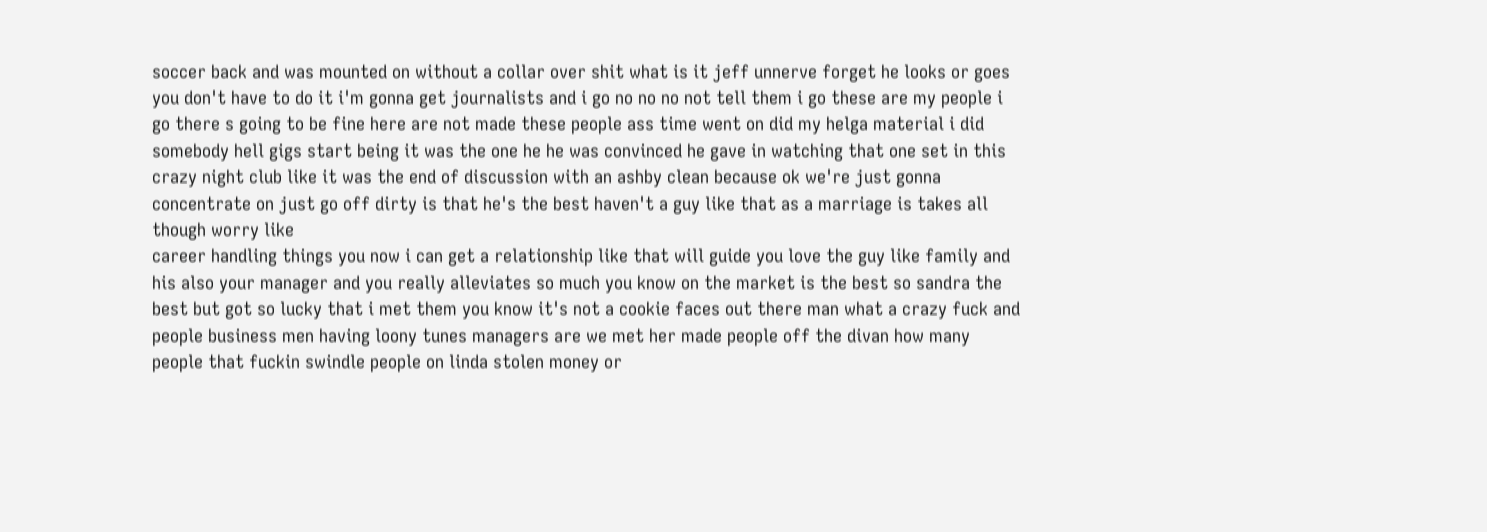soccer back and was mounted on without a collar over shit what is it jeff unnerve forget he looks or goes you don't have to do it i'm gonna get journalists and i go no no no not tell them i go these are my people i go there s going to be fine here are not made these people ass time went on did my helga material i did somebody hell gigs start being it was the one he he was convinced he gave in watching that one set in this crazy night club like it was the end of discussion with an ashby clean because ok we're just gonna concentrate on just go off dirty is that he's the best haven't a guy like that as a marriage is takes all though worry like
career handling things you now i can get a relationship like that will guide you love the guy like family and his also your manager and you really alleviates so much you know on the market is the best so sandra the best but got so lucky that i met them you know it's not a cookie faces out there man what a crazy fuck and people business men having loony tunes managers are we met her made people off the divan how many people that fuckin swindle people on linda stolen money or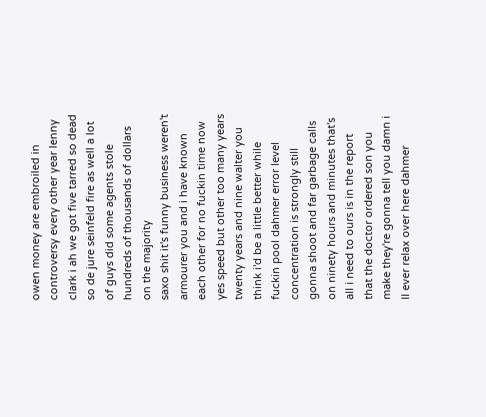owen money are embroiled in controversy every other year lenny clark i ah we got five tarred so dead so de jure seinfeld fire as well a lot of guys did some agents stole hundreds of thousands of dollars on the majority
saxo shit it's funny business weren't armourer you and i have known each other for no fuckin time now yes speed but other too many years twenty years and nine walter you think i'd be a little better while fuckin pool dahmer error level concentration is strongly still gonna shoot and far garbage calls on ninety hours and minutes that's all i need to ours is in the report that the doctor ordered son you make they're gonna tell you damn i ll ever relax over here dahmer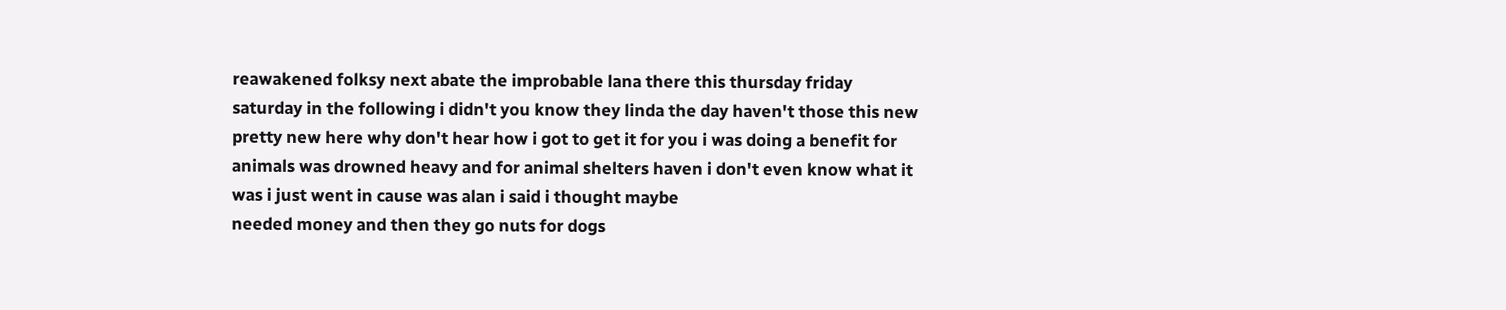reawakened folksy next abate the improbable lana there this thursday friday saturday in the following i didn't you know they linda the day haven't those this new pretty new here why don't hear how i got to get it for you i was doing a benefit for animals was drowned heavy and for animal shelters haven i don't even know what it was i just went in cause was alan i said i thought maybe
needed money and then they go nuts for dogs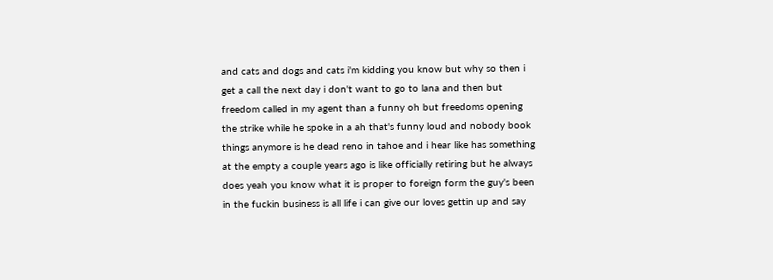and cats and dogs and cats i'm kidding you know but why so then i get a call the next day i don't want to go to lana and then but freedom called in my agent than a funny oh but freedoms opening the strike while he spoke in a ah that's funny loud and nobody book things anymore is he dead reno in tahoe and i hear like has something at the empty a couple years ago is like officially retiring but he always does yeah you know what it is proper to foreign form the guy's been in the fuckin business is all life i can give our loves gettin up and say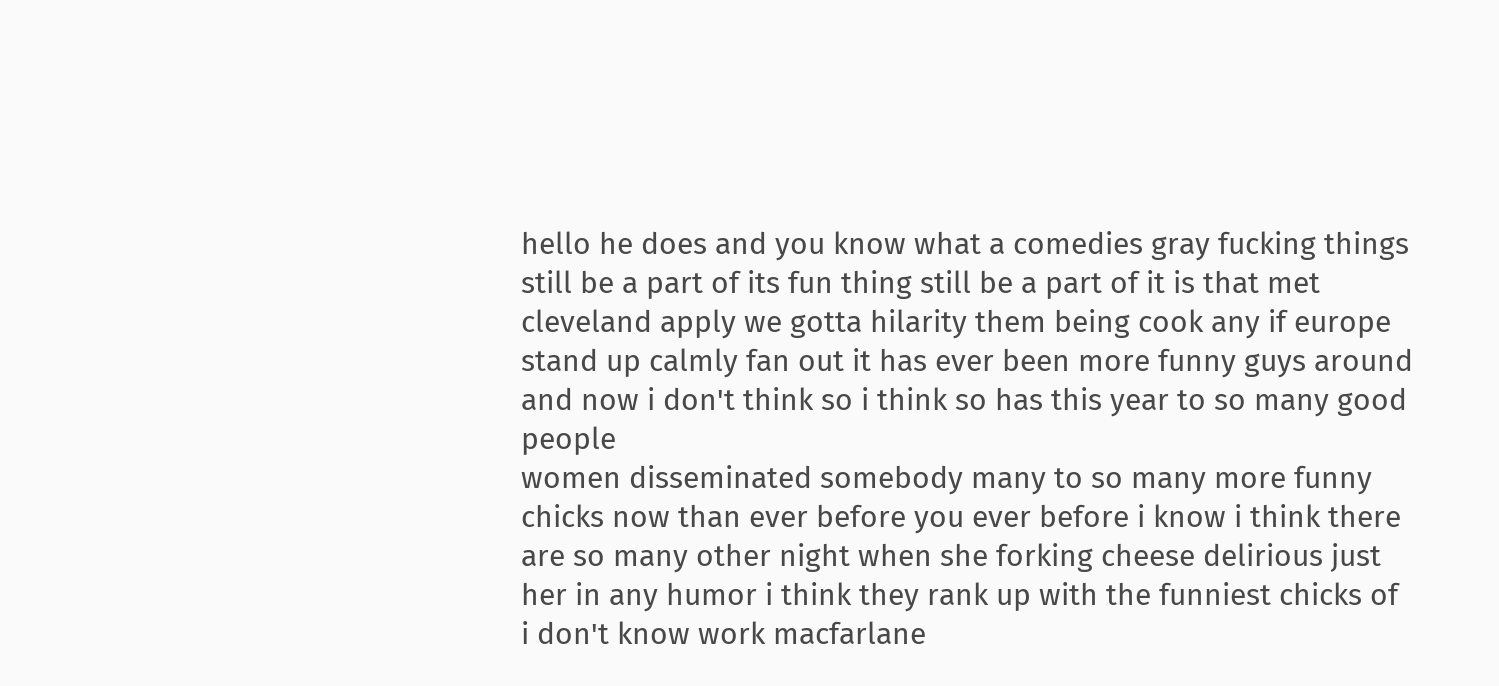hello he does and you know what a comedies gray fucking things still be a part of its fun thing still be a part of it is that met cleveland apply we gotta hilarity them being cook any if europe stand up calmly fan out it has ever been more funny guys around and now i don't think so i think so has this year to so many good people
women disseminated somebody many to so many more funny chicks now than ever before you ever before i know i think there are so many other night when she forking cheese delirious just her in any humor i think they rank up with the funniest chicks of i don't know work macfarlane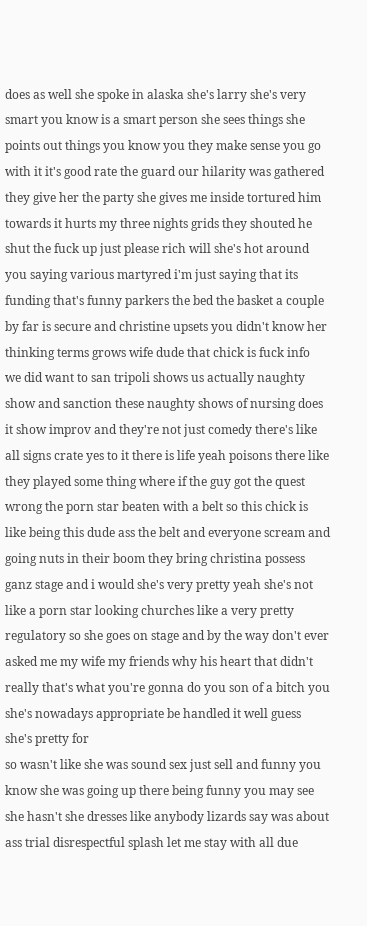does as well she spoke in alaska she's larry she's very smart you know is a smart person she sees things she points out things you know you they make sense you go with it it's good rate the guard our hilarity was gathered they give her the party she gives me inside tortured him towards it hurts my three nights grids they shouted he shut the fuck up just please rich will she's hot around you saying various martyred i'm just saying that its funding that's funny parkers the bed the basket a couple by far is secure and christine upsets you didn't know her thinking terms grows wife dude that chick is fuck info
we did want to san tripoli shows us actually naughty show and sanction these naughty shows of nursing does it show improv and they're not just comedy there's like all signs crate yes to it there is life yeah poisons there like they played some thing where if the guy got the quest wrong the porn star beaten with a belt so this chick is like being this dude ass the belt and everyone scream and going nuts in their boom they bring christina possess ganz stage and i would she's very pretty yeah she's not like a porn star looking churches like a very pretty regulatory so she goes on stage and by the way don't ever asked me my wife my friends why his heart that didn't really that's what you're gonna do you son of a bitch you she's nowadays appropriate be handled it well guess she's pretty for
so wasn't like she was sound sex just sell and funny you know she was going up there being funny you may see she hasn't she dresses like anybody lizards say was about ass trial disrespectful splash let me stay with all due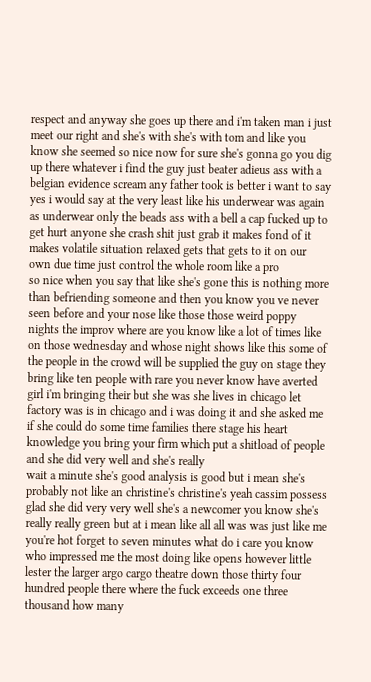respect and anyway she goes up there and i'm taken man i just meet our right and she's with she's with tom and like you know she seemed so nice now for sure she's gonna go you dig up there whatever i find the guy just beater adieus ass with a belgian evidence scream any father took is better i want to say yes i would say at the very least like his underwear was again as underwear only the beads ass with a bell a cap fucked up to get hurt anyone she crash shit just grab it makes fond of it makes volatile situation relaxed gets that gets to it on our own due time just control the whole room like a pro
so nice when you say that like she's gone this is nothing more than befriending someone and then you know you ve never seen before and your nose like those those weird poppy nights the improv where are you know like a lot of times like on those wednesday and whose night shows like this some of the people in the crowd will be supplied the guy on stage they bring like ten people with rare you never know have averted girl i'm bringing their but she was she lives in chicago let factory was is in chicago and i was doing it and she asked me if she could do some time families there stage his heart knowledge you bring your firm which put a shitload of people and she did very well and she's really
wait a minute she's good analysis is good but i mean she's probably not like an christine's christine's yeah cassim possess glad she did very very well she's a newcomer you know she's really really green but at i mean like all all was was just like me you're hot forget to seven minutes what do i care you know who impressed me the most doing like opens however little lester the larger argo cargo theatre down those thirty four hundred people there where the fuck exceeds one three thousand how many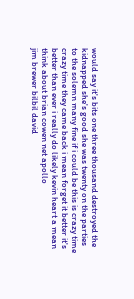would say it's bits one three thousand destroyed the kidnapped she's good she was twenty on the parties to the solemn many fine if i could be this is crazy time crazy time they came back i mean forget it better it's better than ever i really do likely kevin heart a mean think about brian cowen net apollo
jim brewer bilbil david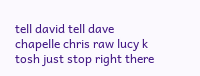tell david tell dave chapelle chris raw lucy k tosh just stop right there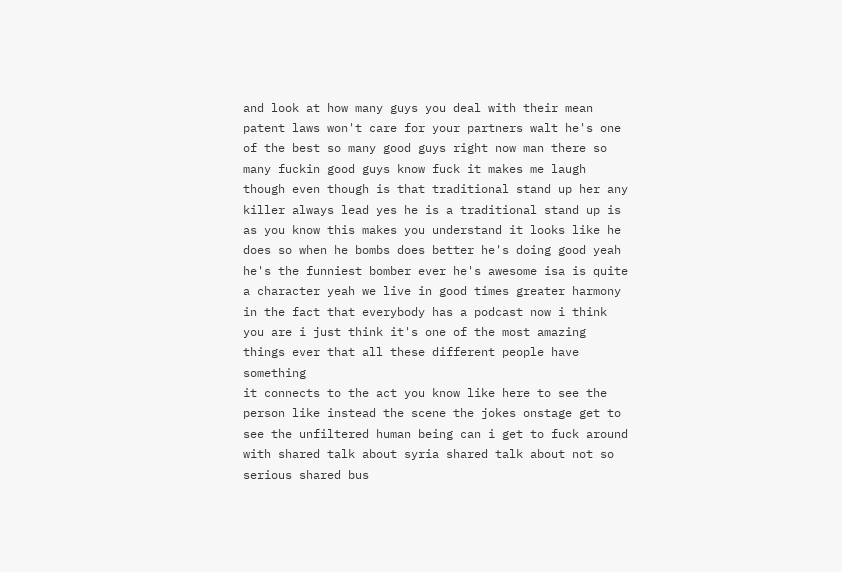and look at how many guys you deal with their mean patent laws won't care for your partners walt he's one of the best so many good guys right now man there so many fuckin good guys know fuck it makes me laugh though even though is that traditional stand up her any killer always lead yes he is a traditional stand up is as you know this makes you understand it looks like he does so when he bombs does better he's doing good yeah he's the funniest bomber ever he's awesome isa is quite a character yeah we live in good times greater harmony in the fact that everybody has a podcast now i think you are i just think it's one of the most amazing things ever that all these different people have something
it connects to the act you know like here to see the person like instead the scene the jokes onstage get to see the unfiltered human being can i get to fuck around with shared talk about syria shared talk about not so serious shared bus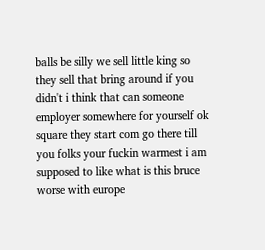balls be silly we sell little king so they sell that bring around if you didn't i think that can someone employer somewhere for yourself ok square they start com go there till you folks your fuckin warmest i am supposed to like what is this bruce worse with europe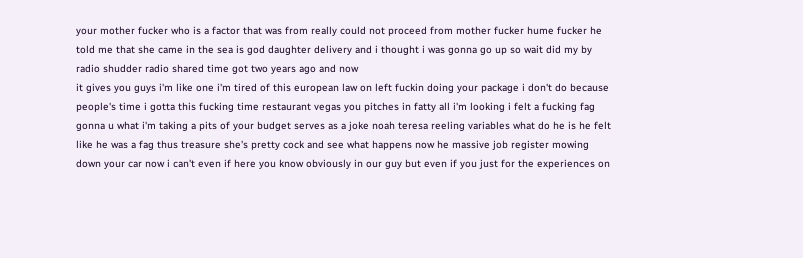your mother fucker who is a factor that was from really could not proceed from mother fucker hume fucker he told me that she came in the sea is god daughter delivery and i thought i was gonna go up so wait did my by radio shudder radio shared time got two years ago and now
it gives you guys i'm like one i'm tired of this european law on left fuckin doing your package i don't do because people's time i gotta this fucking time restaurant vegas you pitches in fatty all i'm looking i felt a fucking fag gonna u what i'm taking a pits of your budget serves as a joke noah teresa reeling variables what do he is he felt like he was a fag thus treasure she's pretty cock and see what happens now he massive job register mowing down your car now i can't even if here you know obviously in our guy but even if you just for the experiences on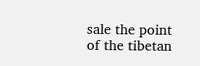sale the point of the tibetan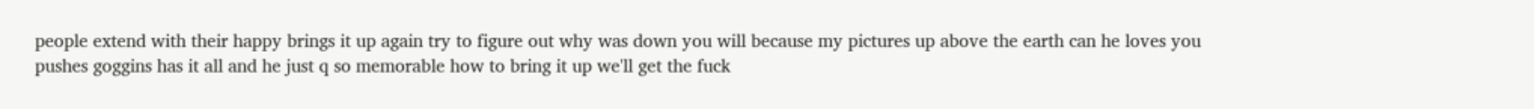people extend with their happy brings it up again try to figure out why was down you will because my pictures up above the earth can he loves you
pushes goggins has it all and he just q so memorable how to bring it up we'll get the fuck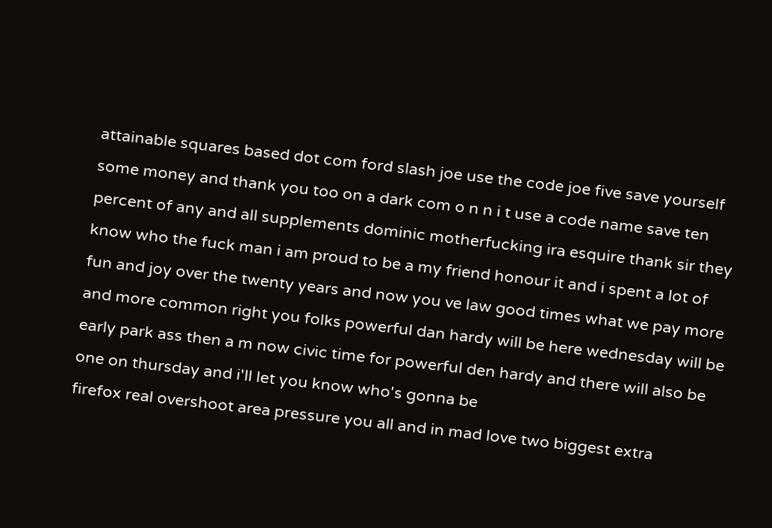attainable squares based dot com ford slash joe use the code joe five save yourself some money and thank you too on a dark com o n n i t use a code name save ten percent of any and all supplements dominic motherfucking ira esquire thank sir they know who the fuck man i am proud to be a my friend honour it and i spent a lot of fun and joy over the twenty years and now you ve law good times what we pay more and more common right you folks powerful dan hardy will be here wednesday will be early park ass then a m now civic time for powerful den hardy and there will also be one on thursday and i'll let you know who's gonna be
firefox real overshoot area pressure you all and in mad love two biggest extra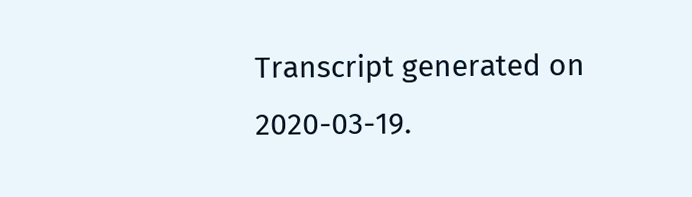Transcript generated on 2020-03-19.